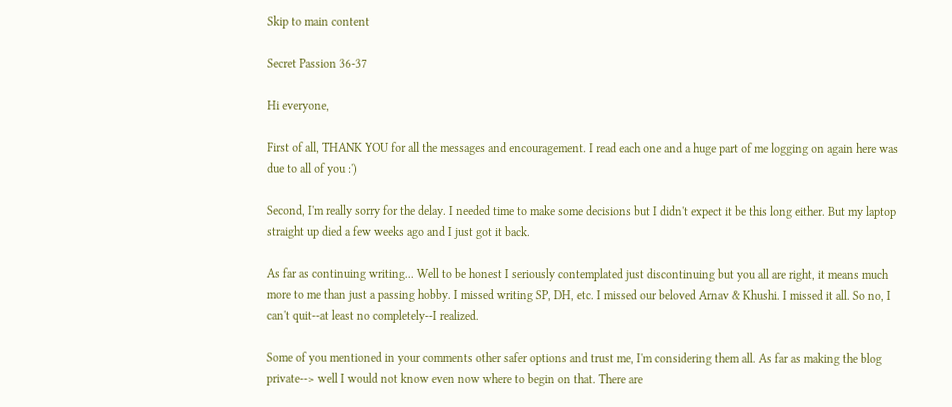Skip to main content

Secret Passion 36-37

Hi everyone,

First of all, THANK YOU for all the messages and encouragement. I read each one and a huge part of me logging on again here was due to all of you :')

Second, I'm really sorry for the delay. I needed time to make some decisions but I didn't expect it be this long either. But my laptop straight up died a few weeks ago and I just got it back.

As far as continuing writing... Well to be honest I seriously contemplated just discontinuing but you all are right, it means much more to me than just a passing hobby. I missed writing SP, DH, etc. I missed our beloved Arnav & Khushi. I missed it all. So no, I can't quit--at least no completely--I realized.

Some of you mentioned in your comments other safer options and trust me, I'm considering them all. As far as making the blog private--> well I would not know even now where to begin on that. There are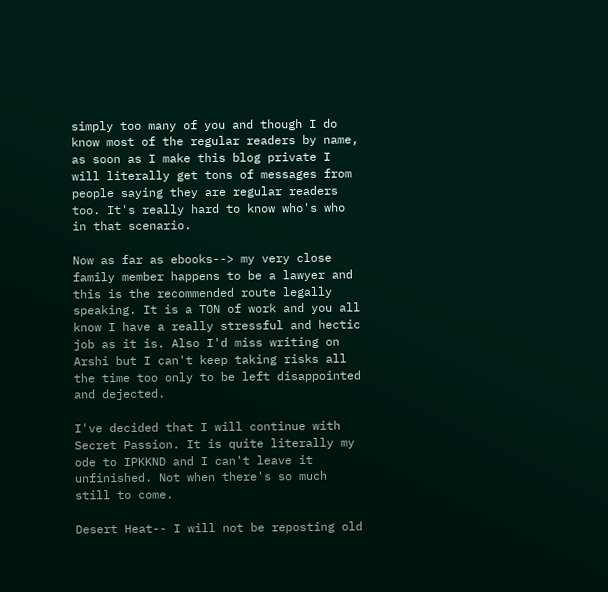simply too many of you and though I do know most of the regular readers by name, as soon as I make this blog private I will literally get tons of messages from people saying they are regular readers too. It's really hard to know who's who in that scenario.

Now as far as ebooks--> my very close family member happens to be a lawyer and this is the recommended route legally speaking. It is a TON of work and you all know I have a really stressful and hectic job as it is. Also I'd miss writing on Arshi but I can't keep taking risks all the time too only to be left disappointed and dejected.

I've decided that I will continue with Secret Passion. It is quite literally my ode to IPKKND and I can't leave it unfinished. Not when there's so much still to come.

Desert Heat-- I will not be reposting old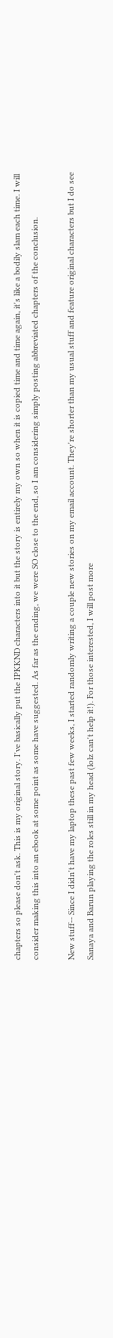chapters so please don't ask. This is my original story. I've basically put the IPKKND characters into it but the story is entirely my own so when it is copied time and time again, it's like a bodily slam each time. I will consider making this into an ebook at some point as some have suggested. As far as the ending, we were SO close to the end, so I am considering simply posting abbreviated chapters of the conclusion.

New stuff-- Since I didn't have my laptop these past few weeks, I started randomly writing a couple new stories on my email account. They're shorter than my usual stuff and feature original characters but I do see Sanaya and Barun playing the roles still in my head (lolz can't help it!). For those interested, I will post more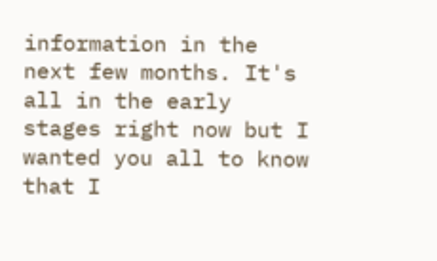information in the next few months. It's all in the early stages right now but I wanted you all to know that I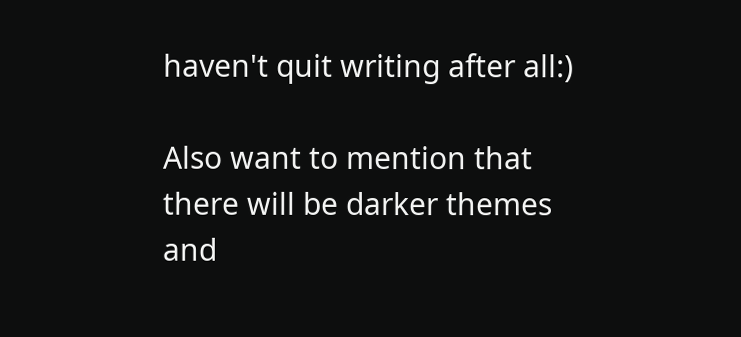haven't quit writing after all:)

Also want to mention that there will be darker themes and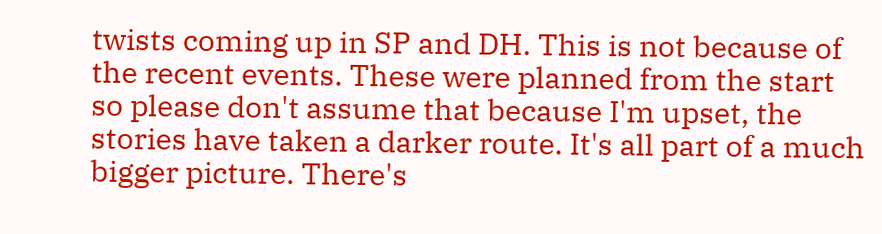twists coming up in SP and DH. This is not because of the recent events. These were planned from the start so please don't assume that because I'm upset, the stories have taken a darker route. It's all part of a much bigger picture. There's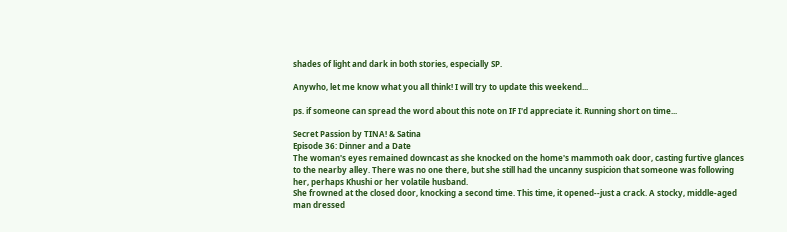shades of light and dark in both stories, especially SP.

Anywho, let me know what you all think! I will try to update this weekend...

ps. if someone can spread the word about this note on IF I'd appreciate it. Running short on time...

Secret Passion by TINA! & Satina
Episode 36: Dinner and a Date
The woman's eyes remained downcast as she knocked on the home's mammoth oak door, casting furtive glances to the nearby alley. There was no one there, but she still had the uncanny suspicion that someone was following her, perhaps Khushi or her volatile husband.
She frowned at the closed door, knocking a second time. This time, it opened--just a crack. A stocky, middle-aged man dressed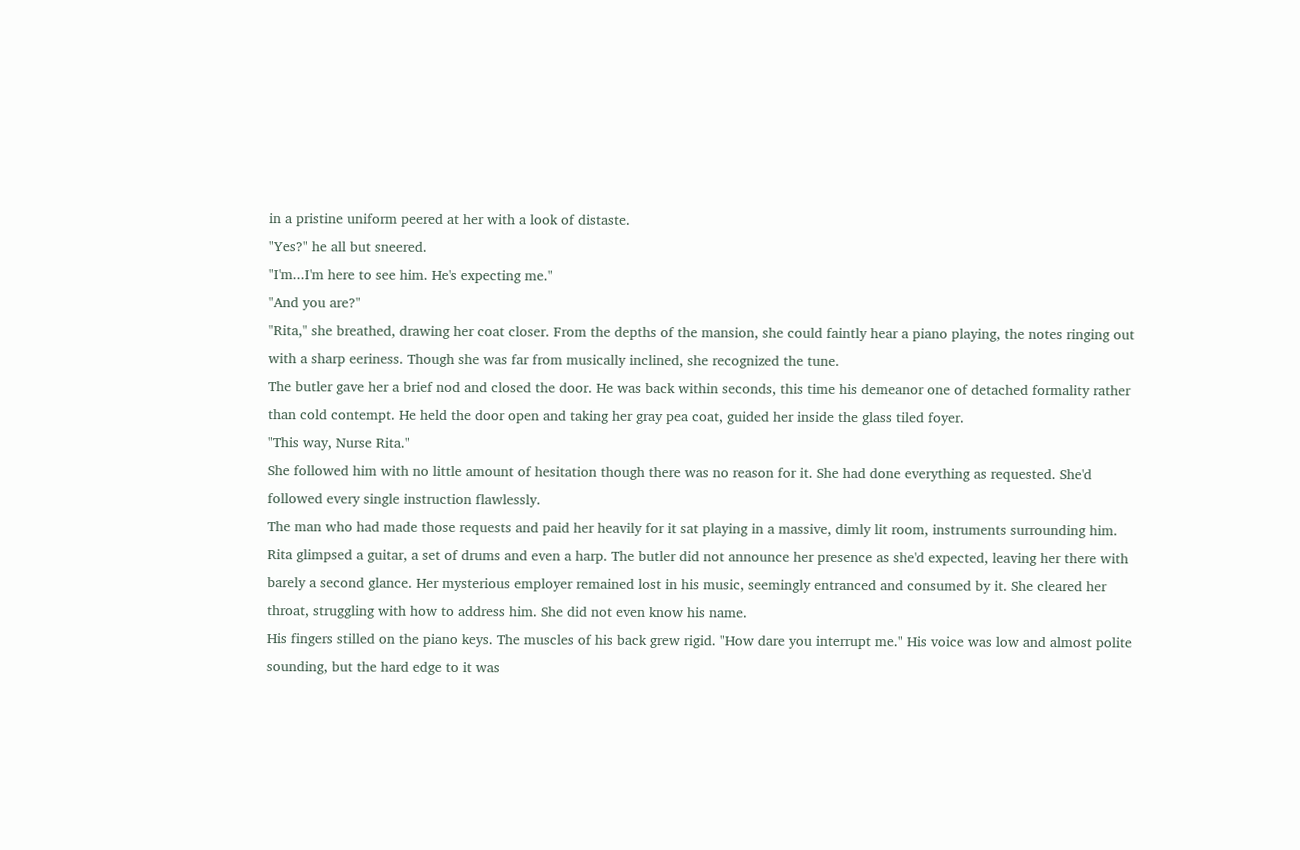in a pristine uniform peered at her with a look of distaste.
"Yes?" he all but sneered.
"I'm...I'm here to see him. He's expecting me."
"And you are?"
"Rita," she breathed, drawing her coat closer. From the depths of the mansion, she could faintly hear a piano playing, the notes ringing out with a sharp eeriness. Though she was far from musically inclined, she recognized the tune.
The butler gave her a brief nod and closed the door. He was back within seconds, this time his demeanor one of detached formality rather than cold contempt. He held the door open and taking her gray pea coat, guided her inside the glass tiled foyer.
"This way, Nurse Rita."
She followed him with no little amount of hesitation though there was no reason for it. She had done everything as requested. She'd followed every single instruction flawlessly.
The man who had made those requests and paid her heavily for it sat playing in a massive, dimly lit room, instruments surrounding him. Rita glimpsed a guitar, a set of drums and even a harp. The butler did not announce her presence as she'd expected, leaving her there with barely a second glance. Her mysterious employer remained lost in his music, seemingly entranced and consumed by it. She cleared her throat, struggling with how to address him. She did not even know his name.
His fingers stilled on the piano keys. The muscles of his back grew rigid. "How dare you interrupt me." His voice was low and almost polite sounding, but the hard edge to it was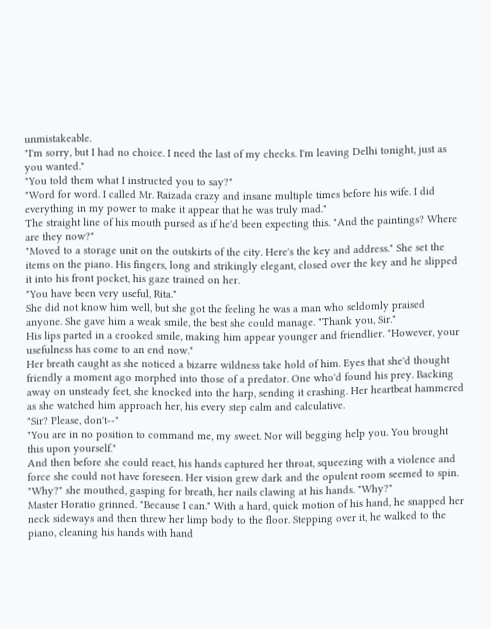unmistakeable.
"I'm sorry, but I had no choice. I need the last of my checks. I'm leaving Delhi tonight, just as you wanted."
"You told them what I instructed you to say?"
"Word for word. I called Mr. Raizada crazy and insane multiple times before his wife. I did everything in my power to make it appear that he was truly mad."
The straight line of his mouth pursed as if he'd been expecting this. "And the paintings? Where are they now?"
"Moved to a storage unit on the outskirts of the city. Here's the key and address." She set the items on the piano. His fingers, long and strikingly elegant, closed over the key and he slipped it into his front pocket, his gaze trained on her.
"You have been very useful, Rita."
She did not know him well, but she got the feeling he was a man who seldomly praised anyone. She gave him a weak smile, the best she could manage. "Thank you, Sir."
His lips parted in a crooked smile, making him appear younger and friendlier. "However, your usefulness has come to an end now."
Her breath caught as she noticed a bizarre wildness take hold of him. Eyes that she'd thought friendly a moment ago morphed into those of a predator. One who'd found his prey. Backing away on unsteady feet, she knocked into the harp, sending it crashing. Her heartbeat hammered as she watched him approach her, his every step calm and calculative.
"Sir? Please, don't--"
"You are in no position to command me, my sweet. Nor will begging help you. You brought this upon yourself."
And then before she could react, his hands captured her throat, squeezing with a violence and force she could not have foreseen. Her vision grew dark and the opulent room seemed to spin.
"Why?" she mouthed, gasping for breath, her nails clawing at his hands. "Why?"
Master Horatio grinned. "Because I can." With a hard, quick motion of his hand, he snapped her neck sideways and then threw her limp body to the floor. Stepping over it, he walked to the piano, cleaning his hands with hand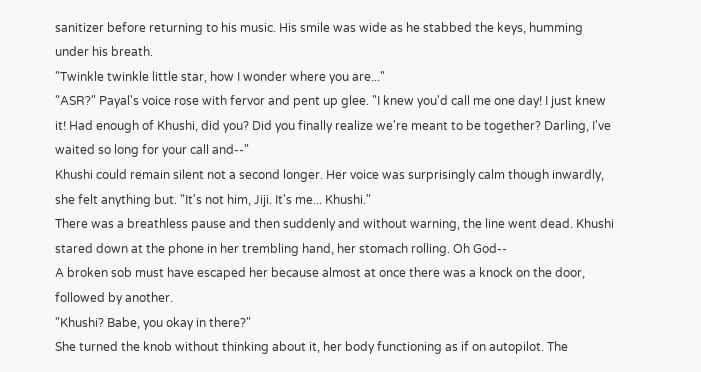sanitizer before returning to his music. His smile was wide as he stabbed the keys, humming under his breath.
"Twinkle twinkle little star, how I wonder where you are..."
"ASR?" Payal's voice rose with fervor and pent up glee. "I knew you'd call me one day! I just knew it! Had enough of Khushi, did you? Did you finally realize we're meant to be together? Darling, I've waited so long for your call and--"
Khushi could remain silent not a second longer. Her voice was surprisingly calm though inwardly, she felt anything but. "It's not him, Jiji. It's me... Khushi."
There was a breathless pause and then suddenly and without warning, the line went dead. Khushi stared down at the phone in her trembling hand, her stomach rolling. Oh God--
A broken sob must have escaped her because almost at once there was a knock on the door, followed by another.
"Khushi? Babe, you okay in there?"
She turned the knob without thinking about it, her body functioning as if on autopilot. The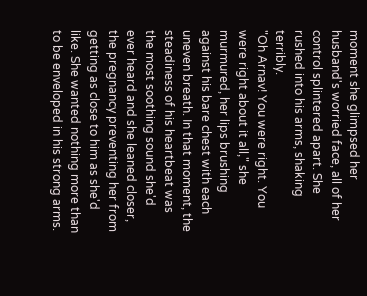moment she glimpsed her husband's worried face, all of her control splintered apart. She rushed into his arms, shaking terribly.
"Oh Arnav! You were right. You were right about it all," she murmured, her lips brushing against his bare chest with each uneven breath. In that moment, the steadiness of his heartbeat was the most soothing sound she'd ever heard and she leaned closer, the pregnancy preventing her from getting as close to him as she'd like. She wanted nothing more than to be enveloped in his strong arms.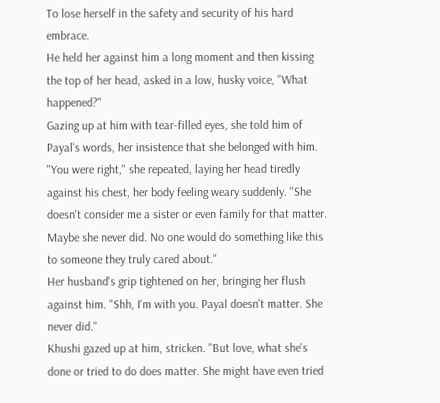To lose herself in the safety and security of his hard embrace.
He held her against him a long moment and then kissing the top of her head, asked in a low, husky voice, "What happened?"
Gazing up at him with tear-filled eyes, she told him of Payal's words, her insistence that she belonged with him.
"You were right," she repeated, laying her head tiredly against his chest, her body feeling weary suddenly. "She doesn't consider me a sister or even family for that matter. Maybe she never did. No one would do something like this to someone they truly cared about."
Her husband's grip tightened on her, bringing her flush against him. "Shh, I'm with you. Payal doesn't matter. She never did."
Khushi gazed up at him, stricken. "But love, what she's done or tried to do does matter. She might have even tried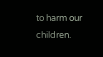to harm our children.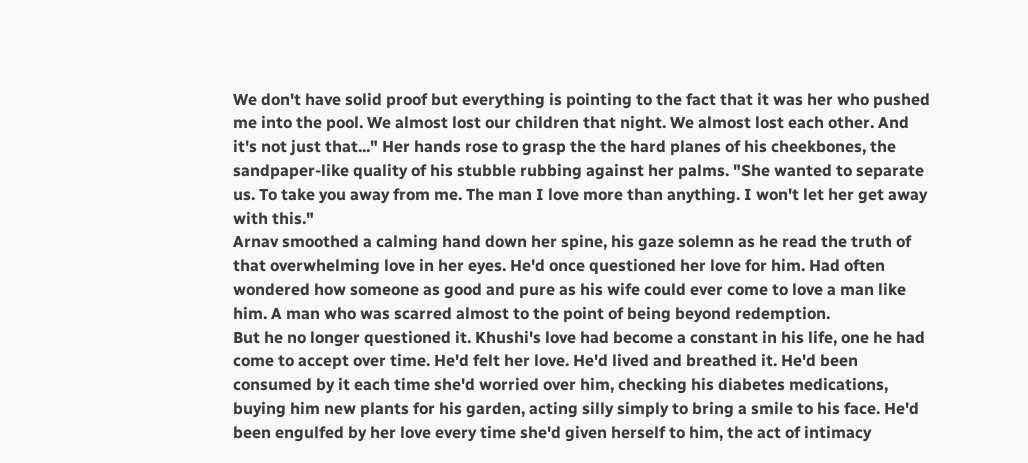We don't have solid proof but everything is pointing to the fact that it was her who pushed me into the pool. We almost lost our children that night. We almost lost each other. And it's not just that..." Her hands rose to grasp the the hard planes of his cheekbones, the sandpaper-like quality of his stubble rubbing against her palms. "She wanted to separate us. To take you away from me. The man I love more than anything. I won't let her get away with this."
Arnav smoothed a calming hand down her spine, his gaze solemn as he read the truth of that overwhelming love in her eyes. He'd once questioned her love for him. Had often wondered how someone as good and pure as his wife could ever come to love a man like him. A man who was scarred almost to the point of being beyond redemption.
But he no longer questioned it. Khushi's love had become a constant in his life, one he had come to accept over time. He'd felt her love. He'd lived and breathed it. He'd been consumed by it each time she'd worried over him, checking his diabetes medications, buying him new plants for his garden, acting silly simply to bring a smile to his face. He'd been engulfed by her love every time she'd given herself to him, the act of intimacy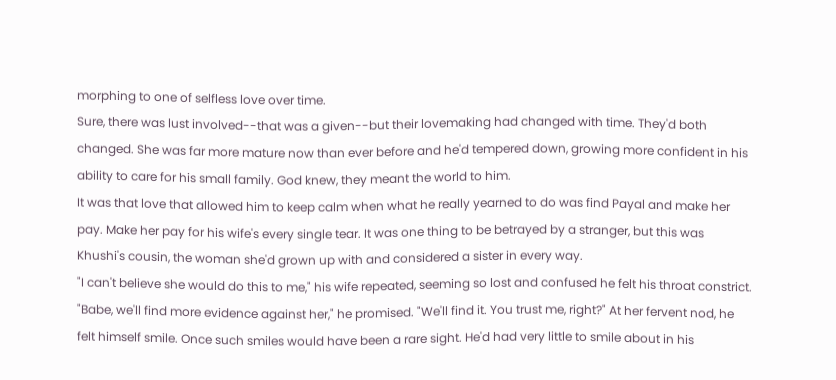morphing to one of selfless love over time.
Sure, there was lust involved--that was a given--but their lovemaking had changed with time. They'd both changed. She was far more mature now than ever before and he'd tempered down, growing more confident in his ability to care for his small family. God knew, they meant the world to him.
It was that love that allowed him to keep calm when what he really yearned to do was find Payal and make her pay. Make her pay for his wife's every single tear. It was one thing to be betrayed by a stranger, but this was Khushi's cousin, the woman she'd grown up with and considered a sister in every way.
"I can't believe she would do this to me," his wife repeated, seeming so lost and confused he felt his throat constrict.
"Babe, we'll find more evidence against her," he promised. "We'll find it. You trust me, right?" At her fervent nod, he felt himself smile. Once such smiles would have been a rare sight. He'd had very little to smile about in his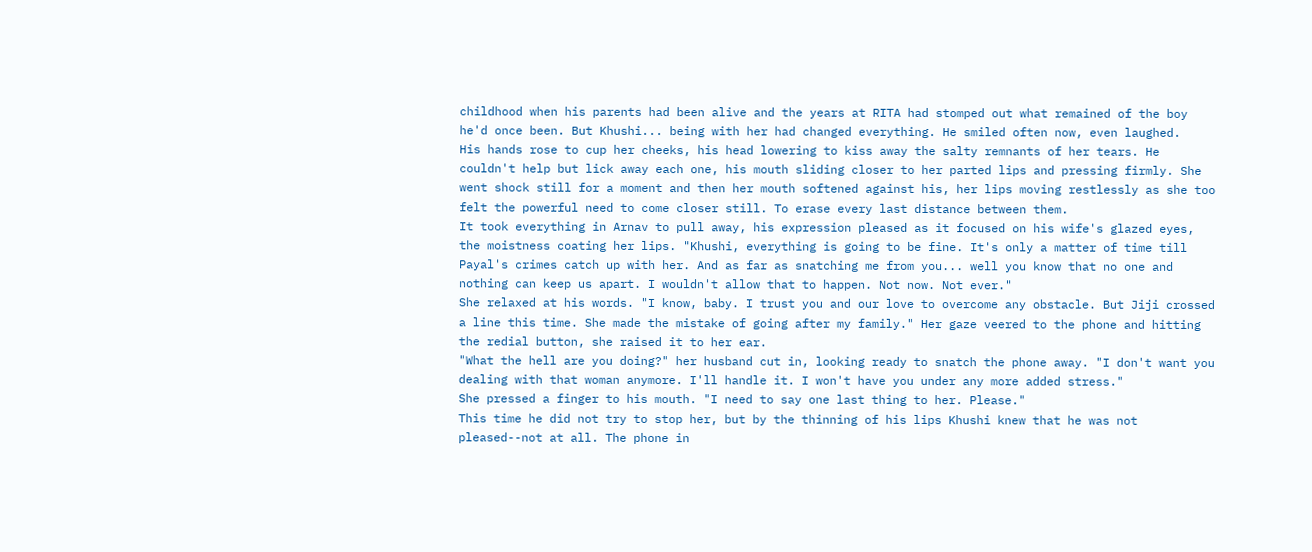childhood when his parents had been alive and the years at RITA had stomped out what remained of the boy he'd once been. But Khushi... being with her had changed everything. He smiled often now, even laughed.
His hands rose to cup her cheeks, his head lowering to kiss away the salty remnants of her tears. He couldn't help but lick away each one, his mouth sliding closer to her parted lips and pressing firmly. She went shock still for a moment and then her mouth softened against his, her lips moving restlessly as she too felt the powerful need to come closer still. To erase every last distance between them.
It took everything in Arnav to pull away, his expression pleased as it focused on his wife's glazed eyes, the moistness coating her lips. "Khushi, everything is going to be fine. It's only a matter of time till Payal's crimes catch up with her. And as far as snatching me from you... well you know that no one and nothing can keep us apart. I wouldn't allow that to happen. Not now. Not ever."
She relaxed at his words. "I know, baby. I trust you and our love to overcome any obstacle. But Jiji crossed a line this time. She made the mistake of going after my family." Her gaze veered to the phone and hitting the redial button, she raised it to her ear.
"What the hell are you doing?" her husband cut in, looking ready to snatch the phone away. "I don't want you dealing with that woman anymore. I'll handle it. I won't have you under any more added stress."
She pressed a finger to his mouth. "I need to say one last thing to her. Please."
This time he did not try to stop her, but by the thinning of his lips Khushi knew that he was not pleased--not at all. The phone in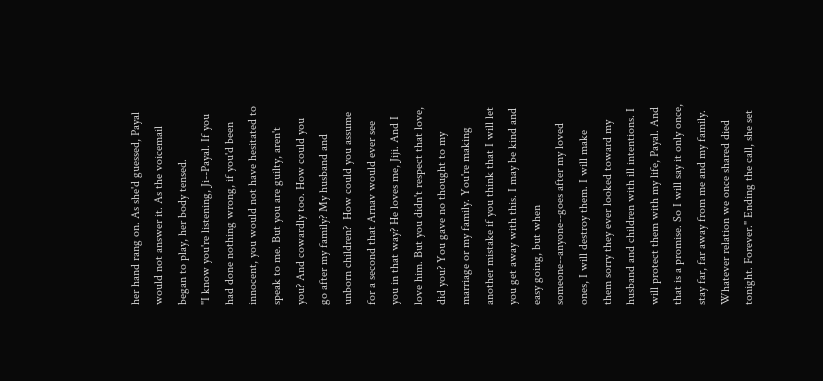her hand rang on. As she'd guessed, Payal would not answer it. As the voicemail began to play, her body tensed.
"I know you're listening, Ji--Payal. If you had done nothing wrong, if you'd been innocent, you would not have hesitated to speak to me. But you are guilty, aren't you? And cowardly too. How could you go after my family? My husband and unborn children?  How could you assume for a second that Arnav would ever see you in that way? He loves me, Jiji. And I love him. But you didn't respect that love, did you? You gave no thought to my marriage or my family. You're making another mistake if you think that I will let you get away with this. I may be kind and easy going, but when someone--anyone--goes after my loved ones, I will destroy them. I will make them sorry they ever looked toward my husband and children with ill intentions. I will protect them with my life, Payal. And that is a promise. So I will say it only once, stay far, far away from me and my family. Whatever relation we once shared died tonight. Forever." Ending the call, she set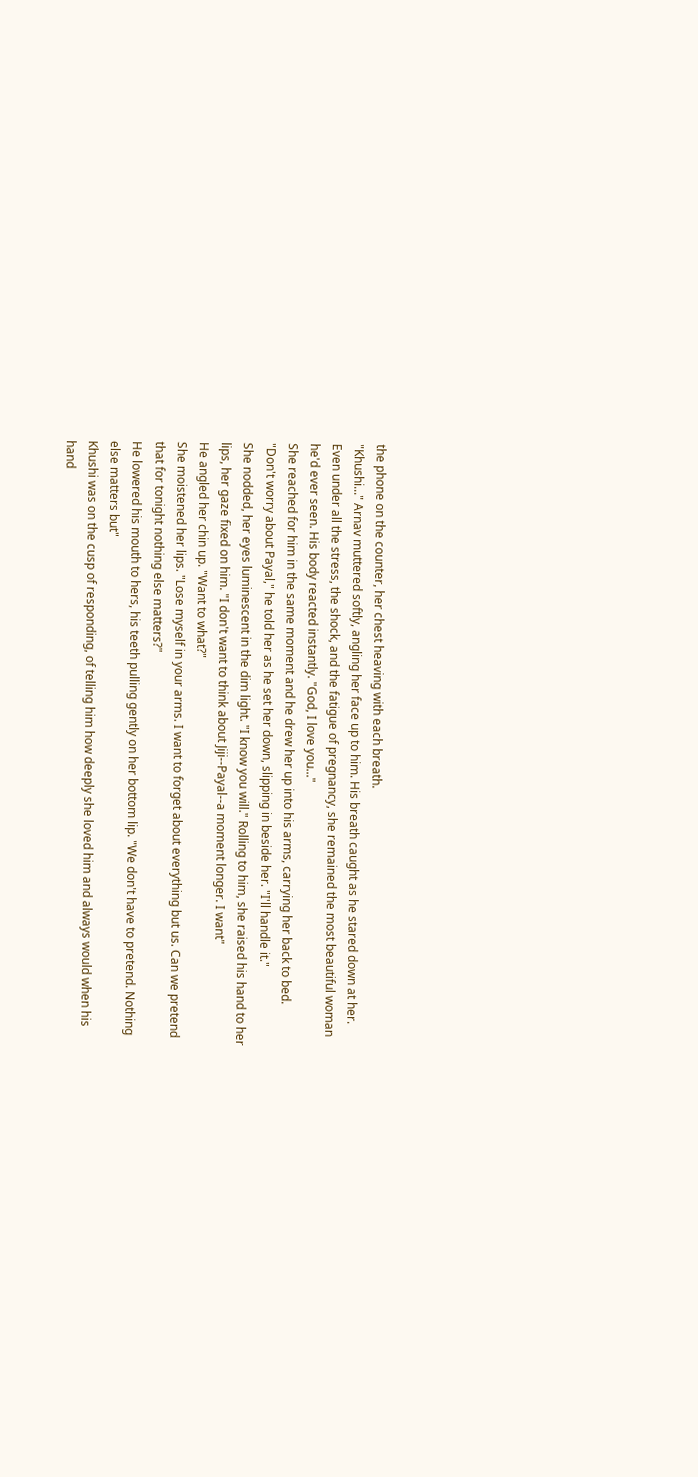the phone on the counter, her chest heaving with each breath.
"Khushi..." Arnav muttered softly, angling her face up to him. His breath caught as he stared down at her. Even under all the stress, the shock, and the fatigue of pregnancy, she remained the most beautiful woman he'd ever seen. His body reacted instantly. "God, I love you..."
She reached for him in the same moment and he drew her up into his arms, carrying her back to bed.
"Don't worry about Payal," he told her as he set her down, slipping in beside her. "I'll handle it."
She nodded, her eyes luminescent in the dim light. "I know you will." Rolling to him, she raised his hand to her lips, her gaze fixed on him. "I don't want to think about Jiji--Payal--a moment longer. I want"
He angled her chin up. "Want to what?"
She moistened her lips. "Lose myself in your arms. I want to forget about everything but us. Can we pretend that for tonight nothing else matters?"
He lowered his mouth to hers, his teeth pulling gently on her bottom lip. "We don't have to pretend. Nothing else matters but"
Khushi was on the cusp of responding, of telling him how deeply she loved him and always would when his hand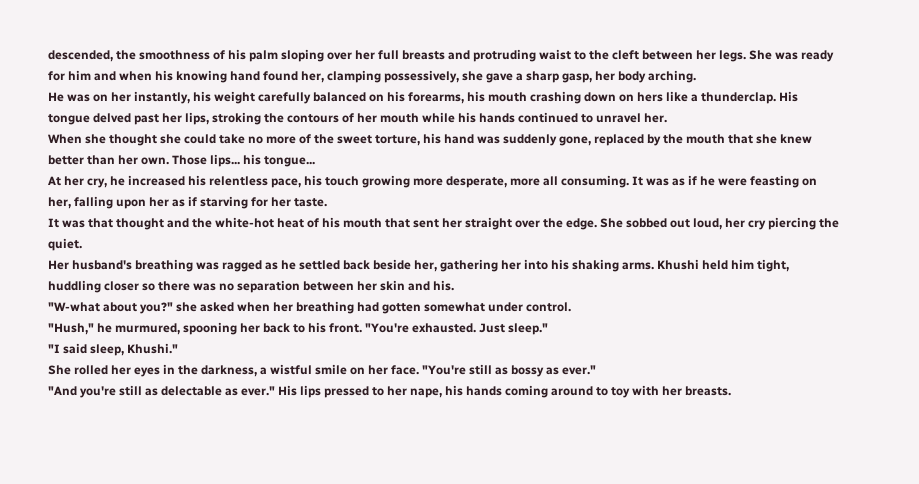descended, the smoothness of his palm sloping over her full breasts and protruding waist to the cleft between her legs. She was ready for him and when his knowing hand found her, clamping possessively, she gave a sharp gasp, her body arching.
He was on her instantly, his weight carefully balanced on his forearms, his mouth crashing down on hers like a thunderclap. His tongue delved past her lips, stroking the contours of her mouth while his hands continued to unravel her.
When she thought she could take no more of the sweet torture, his hand was suddenly gone, replaced by the mouth that she knew better than her own. Those lips... his tongue...
At her cry, he increased his relentless pace, his touch growing more desperate, more all consuming. It was as if he were feasting on her, falling upon her as if starving for her taste.
It was that thought and the white-hot heat of his mouth that sent her straight over the edge. She sobbed out loud, her cry piercing the quiet.
Her husband's breathing was ragged as he settled back beside her, gathering her into his shaking arms. Khushi held him tight, huddling closer so there was no separation between her skin and his.
"W-what about you?" she asked when her breathing had gotten somewhat under control.
"Hush," he murmured, spooning her back to his front. "You're exhausted. Just sleep."
"I said sleep, Khushi."
She rolled her eyes in the darkness, a wistful smile on her face. "You're still as bossy as ever."
"And you're still as delectable as ever." His lips pressed to her nape, his hands coming around to toy with her breasts.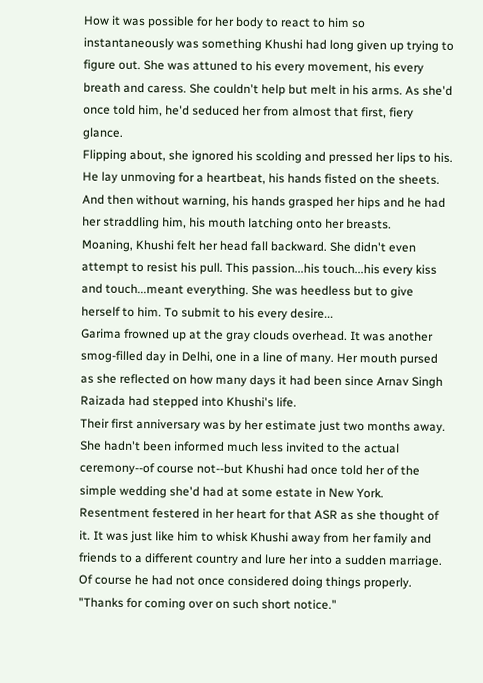How it was possible for her body to react to him so instantaneously was something Khushi had long given up trying to figure out. She was attuned to his every movement, his every breath and caress. She couldn't help but melt in his arms. As she'd once told him, he'd seduced her from almost that first, fiery glance.
Flipping about, she ignored his scolding and pressed her lips to his. He lay unmoving for a heartbeat, his hands fisted on the sheets. And then without warning, his hands grasped her hips and he had her straddling him, his mouth latching onto her breasts.
Moaning, Khushi felt her head fall backward. She didn't even attempt to resist his pull. This passion...his touch...his every kiss and touch...meant everything. She was heedless but to give herself to him. To submit to his every desire...
Garima frowned up at the gray clouds overhead. It was another smog-filled day in Delhi, one in a line of many. Her mouth pursed as she reflected on how many days it had been since Arnav Singh Raizada had stepped into Khushi's life.
Their first anniversary was by her estimate just two months away. She hadn't been informed much less invited to the actual ceremony--of course not--but Khushi had once told her of the simple wedding she'd had at some estate in New York.
Resentment festered in her heart for that ASR as she thought of it. It was just like him to whisk Khushi away from her family and friends to a different country and lure her into a sudden marriage. Of course he had not once considered doing things properly.
"Thanks for coming over on such short notice."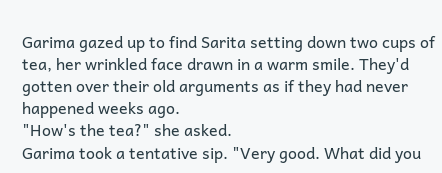Garima gazed up to find Sarita setting down two cups of tea, her wrinkled face drawn in a warm smile. They'd gotten over their old arguments as if they had never happened weeks ago.
"How's the tea?" she asked.
Garima took a tentative sip. "Very good. What did you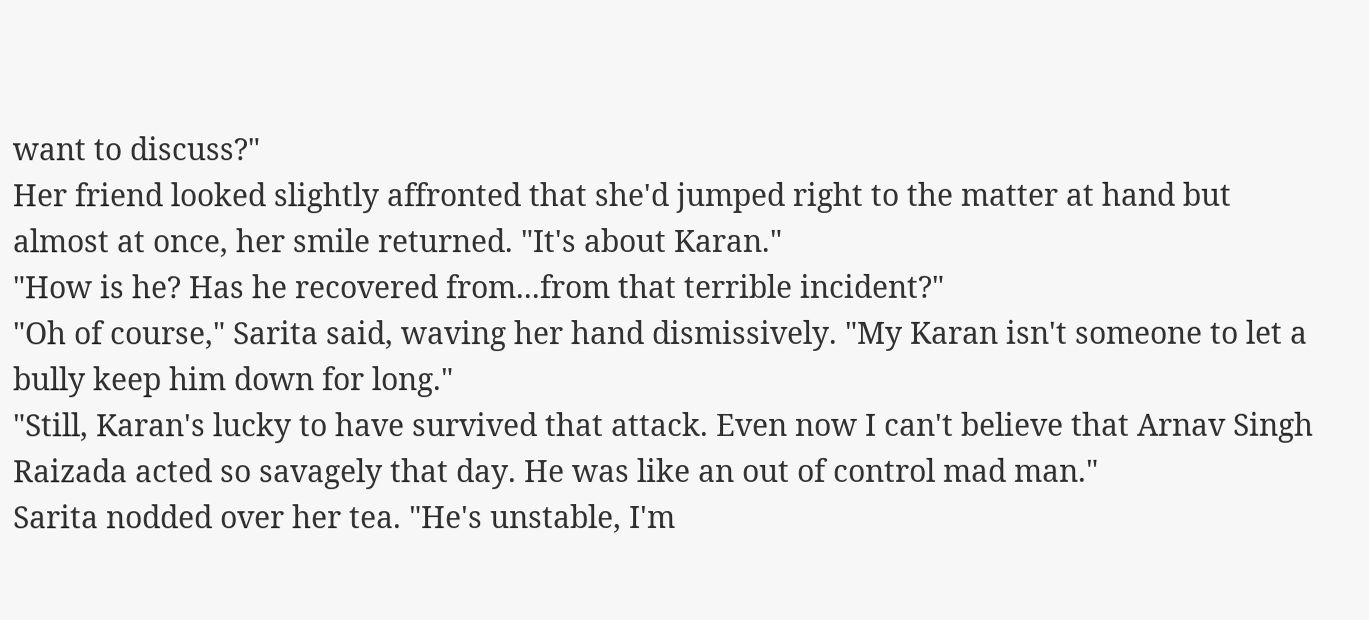want to discuss?"
Her friend looked slightly affronted that she'd jumped right to the matter at hand but almost at once, her smile returned. "It's about Karan."
"How is he? Has he recovered from...from that terrible incident?"
"Oh of course," Sarita said, waving her hand dismissively. "My Karan isn't someone to let a bully keep him down for long."
"Still, Karan's lucky to have survived that attack. Even now I can't believe that Arnav Singh Raizada acted so savagely that day. He was like an out of control mad man."
Sarita nodded over her tea. "He's unstable, I'm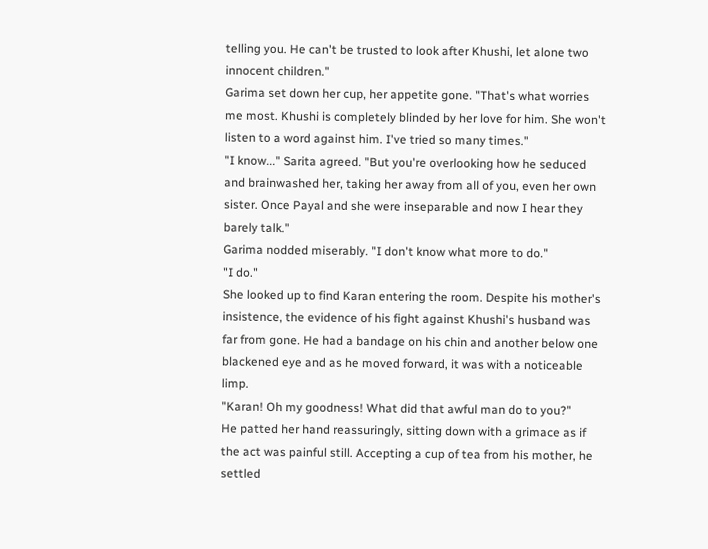telling you. He can't be trusted to look after Khushi, let alone two innocent children."
Garima set down her cup, her appetite gone. "That's what worries me most. Khushi is completely blinded by her love for him. She won't listen to a word against him. I've tried so many times."
"I know..." Sarita agreed. "But you're overlooking how he seduced and brainwashed her, taking her away from all of you, even her own sister. Once Payal and she were inseparable and now I hear they barely talk."
Garima nodded miserably. "I don't know what more to do."
"I do."
She looked up to find Karan entering the room. Despite his mother's insistence, the evidence of his fight against Khushi's husband was far from gone. He had a bandage on his chin and another below one blackened eye and as he moved forward, it was with a noticeable limp.
"Karan! Oh my goodness! What did that awful man do to you?"
He patted her hand reassuringly, sitting down with a grimace as if the act was painful still. Accepting a cup of tea from his mother, he settled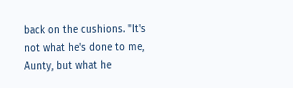back on the cushions. "It's not what he's done to me, Aunty, but what he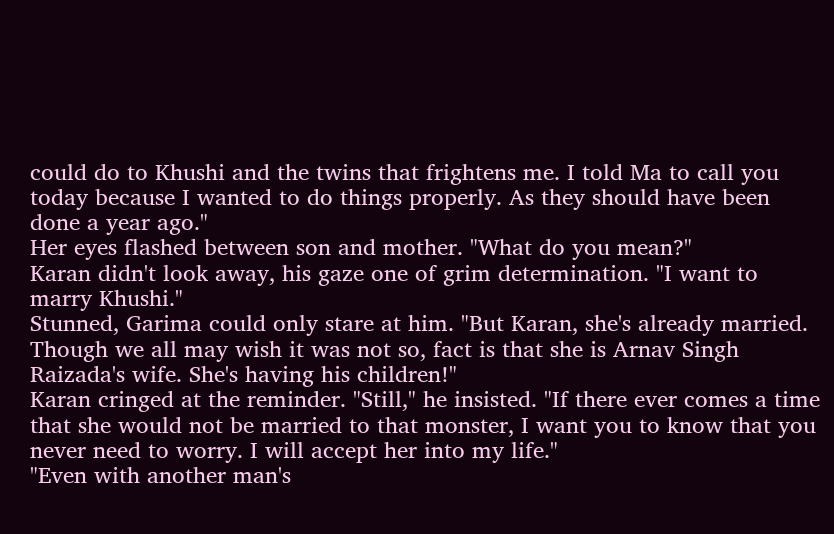could do to Khushi and the twins that frightens me. I told Ma to call you today because I wanted to do things properly. As they should have been done a year ago."
Her eyes flashed between son and mother. "What do you mean?"
Karan didn't look away, his gaze one of grim determination. "I want to marry Khushi."
Stunned, Garima could only stare at him. "But Karan, she's already married. Though we all may wish it was not so, fact is that she is Arnav Singh Raizada's wife. She's having his children!"
Karan cringed at the reminder. "Still," he insisted. "If there ever comes a time that she would not be married to that monster, I want you to know that you never need to worry. I will accept her into my life."
"Even with another man's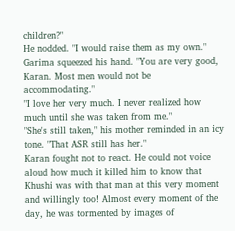children?"
He nodded. "I would raise them as my own."
Garima squeezed his hand. "You are very good, Karan. Most men would not be accommodating."
"I love her very much. I never realized how much until she was taken from me."
"She's still taken," his mother reminded in an icy tone. "That ASR still has her."
Karan fought not to react. He could not voice aloud how much it killed him to know that Khushi was with that man at this very moment and willingly too! Almost every moment of the day, he was tormented by images of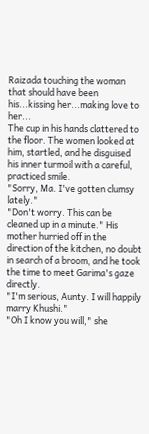Raizada touching the woman that should have been his...kissing her...making love to her...
The cup in his hands clattered to the floor. The women looked at him, startled, and he disguised his inner turmoil with a careful, practiced smile.
"Sorry, Ma. I've gotten clumsy lately."
"Don't worry. This can be cleaned up in a minute." His mother hurried off in the direction of the kitchen, no doubt in search of a broom, and he took the time to meet Garima's gaze directly.
"I'm serious, Aunty. I will happily marry Khushi."
"Oh I know you will," she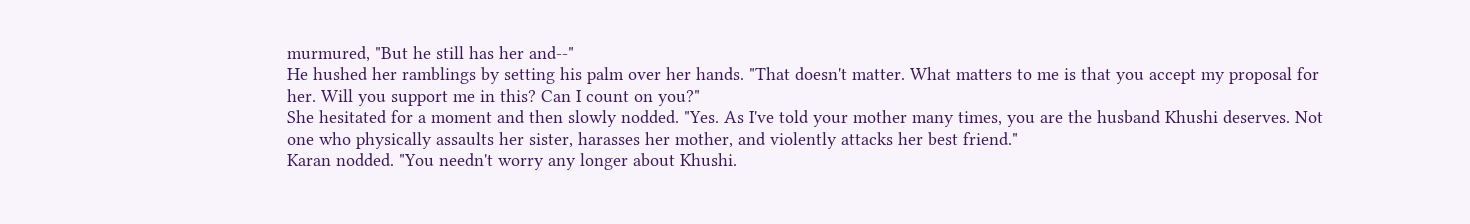murmured, "But he still has her and--"
He hushed her ramblings by setting his palm over her hands. "That doesn't matter. What matters to me is that you accept my proposal for her. Will you support me in this? Can I count on you?"
She hesitated for a moment and then slowly nodded. "Yes. As I've told your mother many times, you are the husband Khushi deserves. Not one who physically assaults her sister, harasses her mother, and violently attacks her best friend."
Karan nodded. "You needn't worry any longer about Khushi.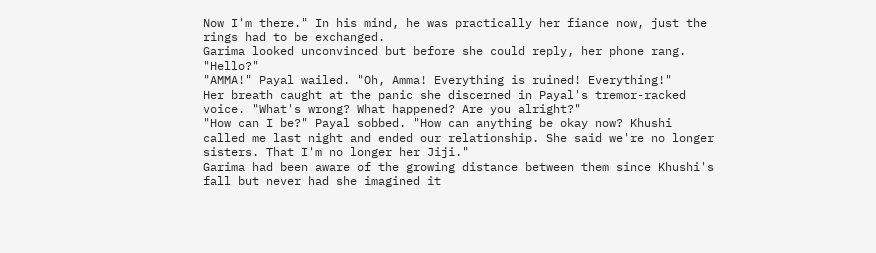Now I'm there." In his mind, he was practically her fiance now, just the rings had to be exchanged.
Garima looked unconvinced but before she could reply, her phone rang. "Hello?"
"AMMA!" Payal wailed. "Oh, Amma! Everything is ruined! Everything!"
Her breath caught at the panic she discerned in Payal's tremor-racked voice. "What's wrong? What happened? Are you alright?"
"How can I be?" Payal sobbed. "How can anything be okay now? Khushi called me last night and ended our relationship. She said we're no longer sisters. That I'm no longer her Jiji."
Garima had been aware of the growing distance between them since Khushi's fall but never had she imagined it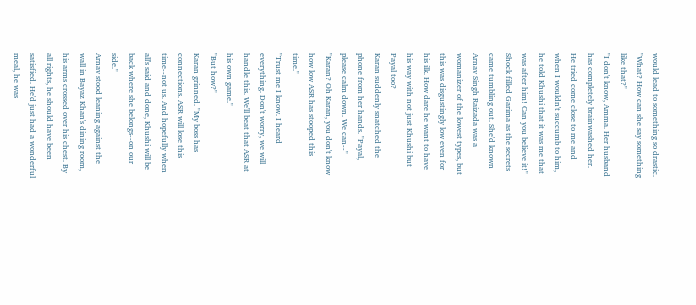would lead to something so drastic. "What? How can she say something like that?"
"I don't know, Amma. Her husband has completely brainwashed her. He tried come close to me and when I wouldn't succumb to him, he told Khushi that it was me that was after him! Can you believe it!"
Shock filled Garima as the secrets came tumbling out. She'd known Arnav Singh Raizada was a womanizer of the lowest types, but this was disgustingly low even for his ilk. How dare he want to have his way with not just Khushi but Payal too?
Karan suddenly snatched the phone from her hands. "Payal, please calm down. We can--"
"Karan? Oh Karan, you don't know how low ASR has stooped this time."
"Trust me I know. I heard everything. Don't worry, we will handle this. We'll beat that ASR at his own game."
"But how?"
Karan grinned. "My boss has connections. ASR will lose this time--not us. And hopefully when all's said and done, Khushi will be back where she belongs--on our side."
Arnav stood leaning against the wall in Bayaz Khan's dining room, his arms crossed over his chest. By all rights, he should have been satisfied. He'd just had a wonderful meal, he was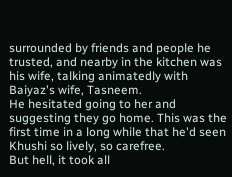surrounded by friends and people he trusted, and nearby in the kitchen was his wife, talking animatedly with Baiyaz's wife, Tasneem.
He hesitated going to her and suggesting they go home. This was the first time in a long while that he'd seen Khushi so lively, so carefree.
But hell, it took all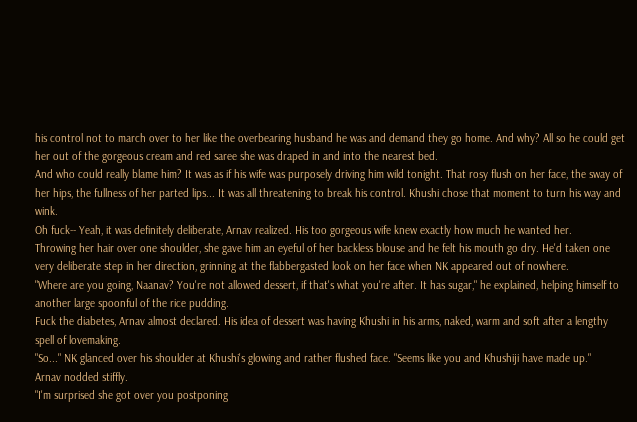his control not to march over to her like the overbearing husband he was and demand they go home. And why? All so he could get her out of the gorgeous cream and red saree she was draped in and into the nearest bed.
And who could really blame him? It was as if his wife was purposely driving him wild tonight. That rosy flush on her face, the sway of her hips, the fullness of her parted lips... It was all threatening to break his control. Khushi chose that moment to turn his way and wink.
Oh fuck-- Yeah, it was definitely deliberate, Arnav realized. His too gorgeous wife knew exactly how much he wanted her.
Throwing her hair over one shoulder, she gave him an eyeful of her backless blouse and he felt his mouth go dry. He'd taken one very deliberate step in her direction, grinning at the flabbergasted look on her face when NK appeared out of nowhere.
"Where are you going, Naanav? You're not allowed dessert, if that's what you're after. It has sugar," he explained, helping himself to another large spoonful of the rice pudding.
Fuck the diabetes, Arnav almost declared. His idea of dessert was having Khushi in his arms, naked, warm and soft after a lengthy spell of lovemaking.
"So..." NK glanced over his shoulder at Khushi's glowing and rather flushed face. "Seems like you and Khushiji have made up."
Arnav nodded stiffly.
"I'm surprised she got over you postponing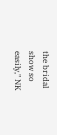the bridal show so easily," NK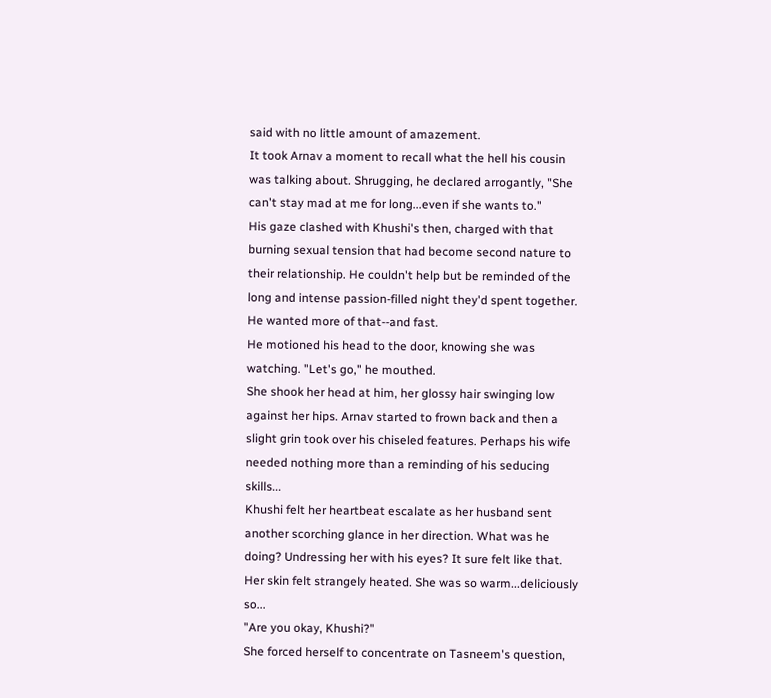said with no little amount of amazement.
It took Arnav a moment to recall what the hell his cousin was talking about. Shrugging, he declared arrogantly, "She can't stay mad at me for long...even if she wants to."
His gaze clashed with Khushi's then, charged with that burning sexual tension that had become second nature to their relationship. He couldn't help but be reminded of the long and intense passion-filled night they'd spent together. He wanted more of that--and fast.
He motioned his head to the door, knowing she was watching. "Let's go," he mouthed.
She shook her head at him, her glossy hair swinging low against her hips. Arnav started to frown back and then a slight grin took over his chiseled features. Perhaps his wife needed nothing more than a reminding of his seducing skills...
Khushi felt her heartbeat escalate as her husband sent another scorching glance in her direction. What was he doing? Undressing her with his eyes? It sure felt like that. Her skin felt strangely heated. She was so warm...deliciously so...
"Are you okay, Khushi?"
She forced herself to concentrate on Tasneem's question,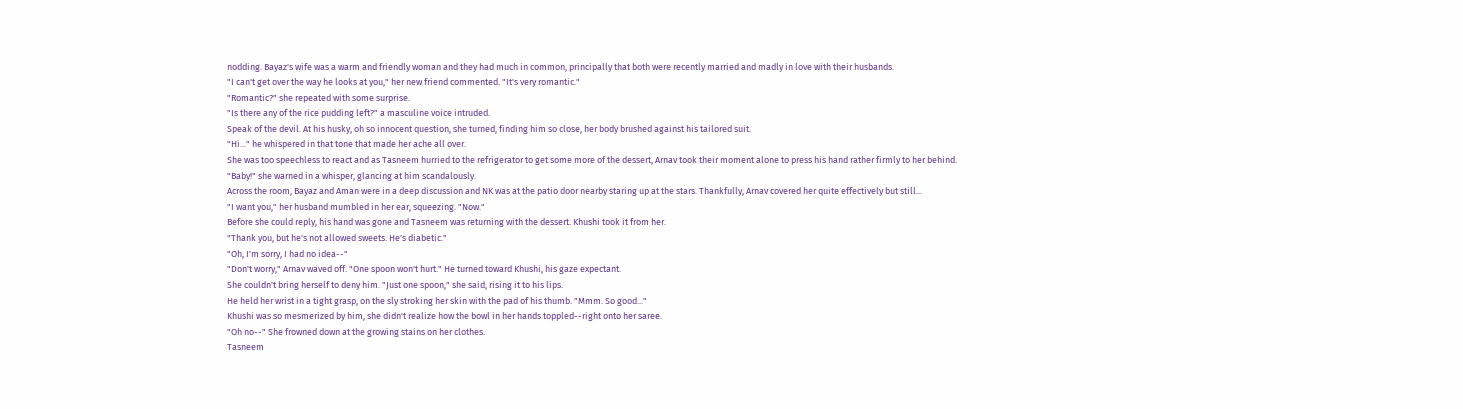nodding. Bayaz's wife was a warm and friendly woman and they had much in common, principally that both were recently married and madly in love with their husbands.
"I can't get over the way he looks at you," her new friend commented. "It's very romantic."
"Romantic?" she repeated with some surprise.
"Is there any of the rice pudding left?" a masculine voice intruded.
Speak of the devil. At his husky, oh so innocent question, she turned, finding him so close, her body brushed against his tailored suit.
"Hi..." he whispered in that tone that made her ache all over.
She was too speechless to react and as Tasneem hurried to the refrigerator to get some more of the dessert, Arnav took their moment alone to press his hand rather firmly to her behind.
"Baby!" she warned in a whisper, glancing at him scandalously.
Across the room, Bayaz and Aman were in a deep discussion and NK was at the patio door nearby staring up at the stars. Thankfully, Arnav covered her quite effectively but still...
"I want you," her husband mumbled in her ear, squeezing. "Now."
Before she could reply, his hand was gone and Tasneem was returning with the dessert. Khushi took it from her.
"Thank you, but he's not allowed sweets. He's diabetic."
"Oh, I'm sorry, I had no idea--"
"Don't worry," Arnav waved off. "One spoon won't hurt." He turned toward Khushi, his gaze expectant.
She couldn't bring herself to deny him. "Just one spoon," she said, rising it to his lips.
He held her wrist in a tight grasp, on the sly stroking her skin with the pad of his thumb. "Mmm. So good..."
Khushi was so mesmerized by him, she didn't realize how the bowl in her hands toppled--right onto her saree.
"Oh no--" She frowned down at the growing stains on her clothes.
Tasneem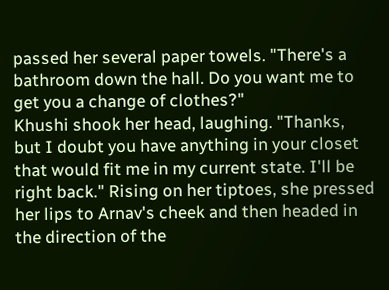passed her several paper towels. "There's a bathroom down the hall. Do you want me to get you a change of clothes?"
Khushi shook her head, laughing. "Thanks, but I doubt you have anything in your closet that would fit me in my current state. I'll be right back." Rising on her tiptoes, she pressed her lips to Arnav's cheek and then headed in the direction of the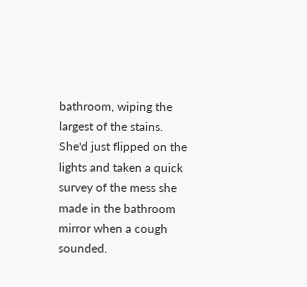bathroom, wiping the largest of the stains.
She'd just flipped on the lights and taken a quick survey of the mess she made in the bathroom mirror when a cough sounded.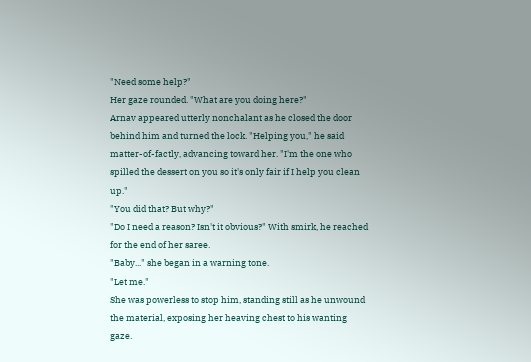"Need some help?"
Her gaze rounded. "What are you doing here?"
Arnav appeared utterly nonchalant as he closed the door behind him and turned the lock. "Helping you," he said matter-of-factly, advancing toward her. "I'm the one who spilled the dessert on you so it's only fair if I help you clean up."
"You did that? But why?"
"Do I need a reason? Isn't it obvious?" With smirk, he reached for the end of her saree.
"Baby..." she began in a warning tone.
"Let me."
She was powerless to stop him, standing still as he unwound the material, exposing her heaving chest to his wanting gaze.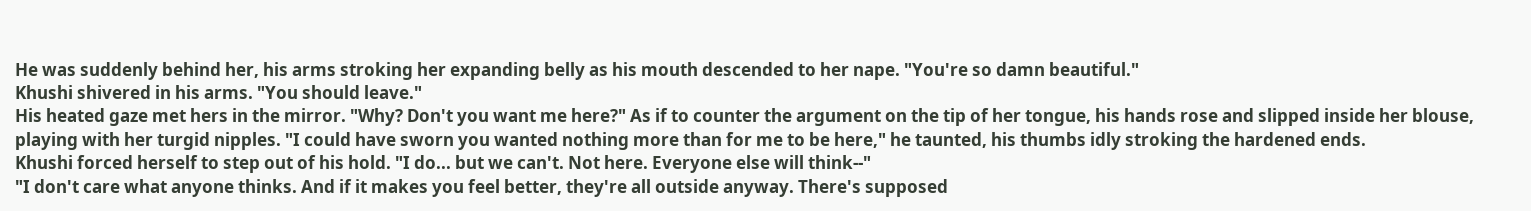He was suddenly behind her, his arms stroking her expanding belly as his mouth descended to her nape. "You're so damn beautiful."
Khushi shivered in his arms. "You should leave."
His heated gaze met hers in the mirror. "Why? Don't you want me here?" As if to counter the argument on the tip of her tongue, his hands rose and slipped inside her blouse, playing with her turgid nipples. "I could have sworn you wanted nothing more than for me to be here," he taunted, his thumbs idly stroking the hardened ends.
Khushi forced herself to step out of his hold. "I do... but we can't. Not here. Everyone else will think--"
"I don't care what anyone thinks. And if it makes you feel better, they're all outside anyway. There's supposed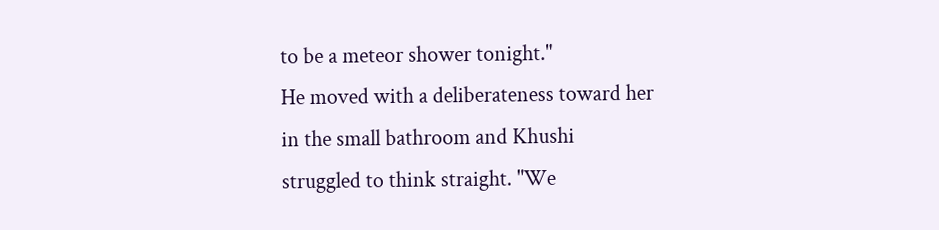to be a meteor shower tonight."
He moved with a deliberateness toward her in the small bathroom and Khushi struggled to think straight. "We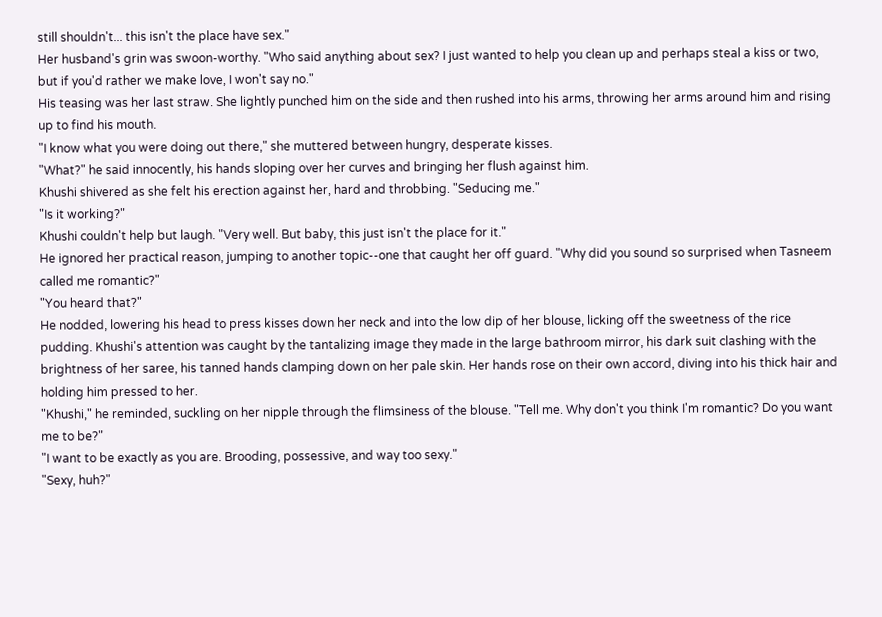still shouldn't... this isn't the place have sex."
Her husband's grin was swoon-worthy. "Who said anything about sex? I just wanted to help you clean up and perhaps steal a kiss or two, but if you'd rather we make love, I won't say no."
His teasing was her last straw. She lightly punched him on the side and then rushed into his arms, throwing her arms around him and rising up to find his mouth.
"I know what you were doing out there," she muttered between hungry, desperate kisses.
"What?" he said innocently, his hands sloping over her curves and bringing her flush against him.
Khushi shivered as she felt his erection against her, hard and throbbing. "Seducing me."
"Is it working?"
Khushi couldn't help but laugh. "Very well. But baby, this just isn't the place for it."
He ignored her practical reason, jumping to another topic--one that caught her off guard. "Why did you sound so surprised when Tasneem called me romantic?"
"You heard that?"
He nodded, lowering his head to press kisses down her neck and into the low dip of her blouse, licking off the sweetness of the rice pudding. Khushi's attention was caught by the tantalizing image they made in the large bathroom mirror, his dark suit clashing with the brightness of her saree, his tanned hands clamping down on her pale skin. Her hands rose on their own accord, diving into his thick hair and holding him pressed to her.
"Khushi," he reminded, suckling on her nipple through the flimsiness of the blouse. "Tell me. Why don't you think I'm romantic? Do you want me to be?"
"I want to be exactly as you are. Brooding, possessive, and way too sexy."
"Sexy, huh?"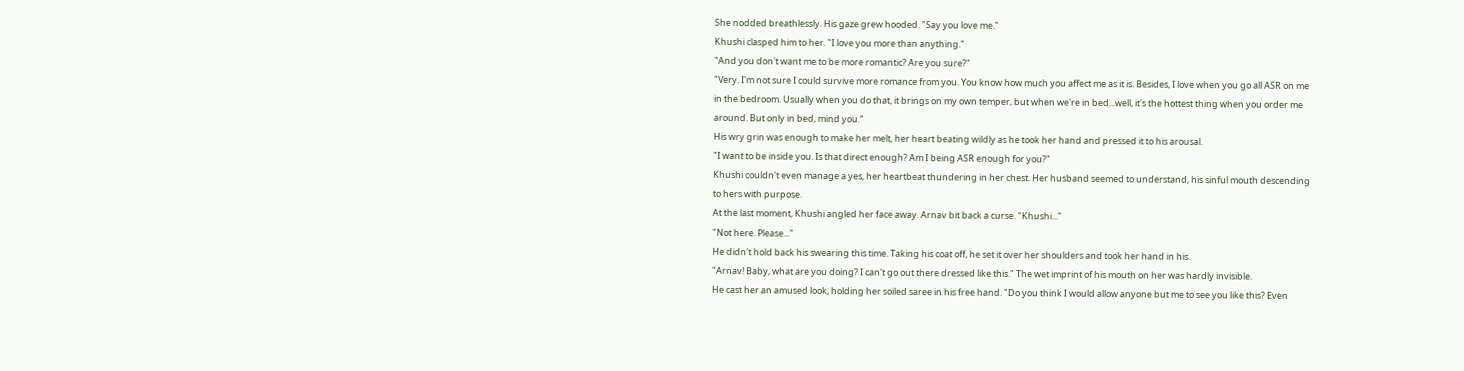She nodded breathlessly. His gaze grew hooded. "Say you love me."
Khushi clasped him to her. "I love you more than anything."
"And you don't want me to be more romantic? Are you sure?"
"Very. I'm not sure I could survive more romance from you. You know how much you affect me as it is. Besides, I love when you go all ASR on me in the bedroom. Usually when you do that, it brings on my own temper, but when we're in bed...well, it's the hottest thing when you order me around. But only in bed, mind you."
His wry grin was enough to make her melt, her heart beating wildly as he took her hand and pressed it to his arousal.
"I want to be inside you. Is that direct enough? Am I being ASR enough for you?"
Khushi couldn't even manage a yes, her heartbeat thundering in her chest. Her husband seemed to understand, his sinful mouth descending to hers with purpose.
At the last moment, Khushi angled her face away. Arnav bit back a curse. "Khushi..."
"Not here. Please..."
He didn't hold back his swearing this time. Taking his coat off, he set it over her shoulders and took her hand in his.
"Arnav! Baby, what are you doing? I can't go out there dressed like this." The wet imprint of his mouth on her was hardly invisible.
He cast her an amused look, holding her soiled saree in his free hand. "Do you think I would allow anyone but me to see you like this? Even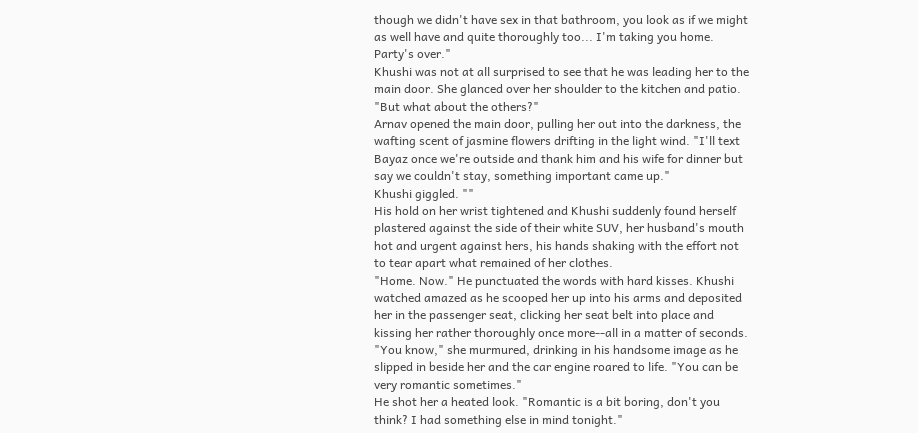though we didn't have sex in that bathroom, you look as if we might as well have and quite thoroughly too... I'm taking you home. Party's over."
Khushi was not at all surprised to see that he was leading her to the main door. She glanced over her shoulder to the kitchen and patio. "But what about the others?"
Arnav opened the main door, pulling her out into the darkness, the wafting scent of jasmine flowers drifting in the light wind. "I'll text Bayaz once we're outside and thank him and his wife for dinner but say we couldn't stay, something important came up."
Khushi giggled. ""
His hold on her wrist tightened and Khushi suddenly found herself plastered against the side of their white SUV, her husband's mouth hot and urgent against hers, his hands shaking with the effort not to tear apart what remained of her clothes.
"Home. Now." He punctuated the words with hard kisses. Khushi watched amazed as he scooped her up into his arms and deposited her in the passenger seat, clicking her seat belt into place and kissing her rather thoroughly once more--all in a matter of seconds.
"You know," she murmured, drinking in his handsome image as he slipped in beside her and the car engine roared to life. "You can be very romantic sometimes."
He shot her a heated look. "Romantic is a bit boring, don't you think? I had something else in mind tonight."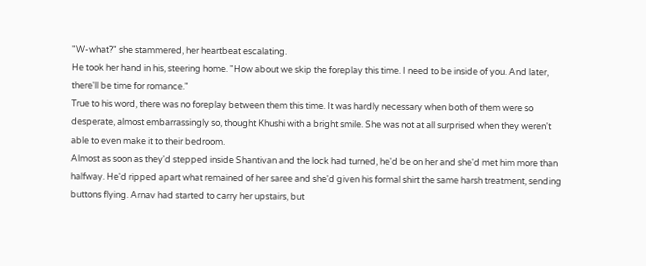"W-what?" she stammered, her heartbeat escalating.
He took her hand in his, steering home. "How about we skip the foreplay this time. I need to be inside of you. And later, there'll be time for romance."
True to his word, there was no foreplay between them this time. It was hardly necessary when both of them were so desperate, almost embarrassingly so, thought Khushi with a bright smile. She was not at all surprised when they weren't able to even make it to their bedroom.
Almost as soon as they'd stepped inside Shantivan and the lock had turned, he'd be on her and she'd met him more than halfway. He'd ripped apart what remained of her saree and she'd given his formal shirt the same harsh treatment, sending buttons flying. Arnav had started to carry her upstairs, but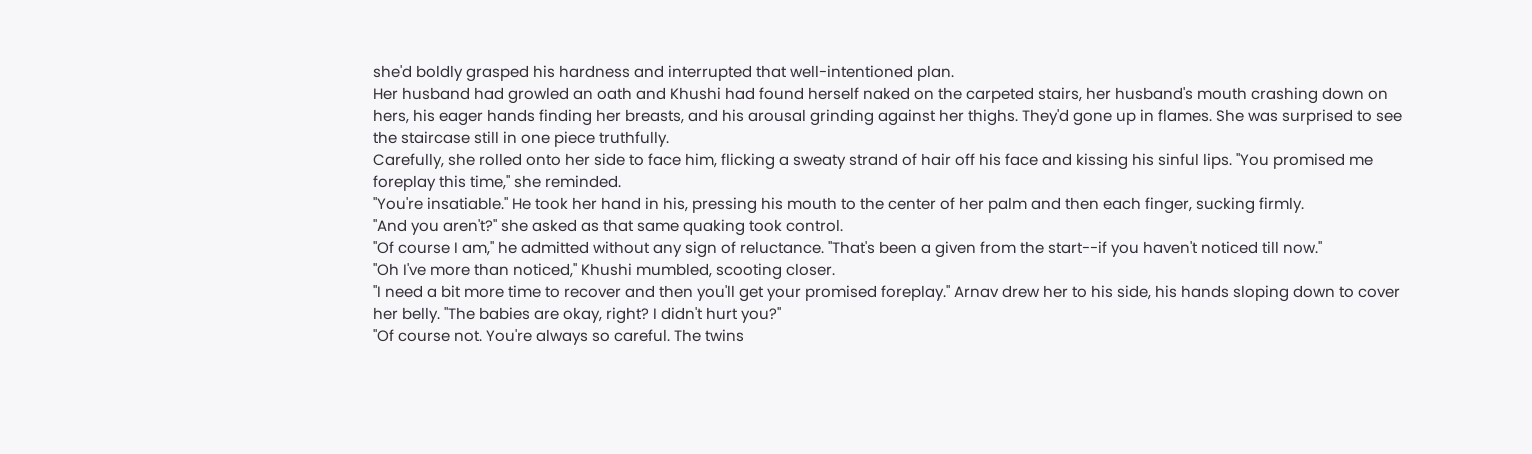she'd boldly grasped his hardness and interrupted that well-intentioned plan.
Her husband had growled an oath and Khushi had found herself naked on the carpeted stairs, her husband's mouth crashing down on hers, his eager hands finding her breasts, and his arousal grinding against her thighs. They'd gone up in flames. She was surprised to see the staircase still in one piece truthfully.
Carefully, she rolled onto her side to face him, flicking a sweaty strand of hair off his face and kissing his sinful lips. "You promised me foreplay this time," she reminded.
"You're insatiable." He took her hand in his, pressing his mouth to the center of her palm and then each finger, sucking firmly.
"And you aren't?" she asked as that same quaking took control.
"Of course I am," he admitted without any sign of reluctance. "That's been a given from the start--if you haven't noticed till now."
"Oh I've more than noticed," Khushi mumbled, scooting closer.
"I need a bit more time to recover and then you'll get your promised foreplay." Arnav drew her to his side, his hands sloping down to cover her belly. "The babies are okay, right? I didn't hurt you?"
"Of course not. You're always so careful. The twins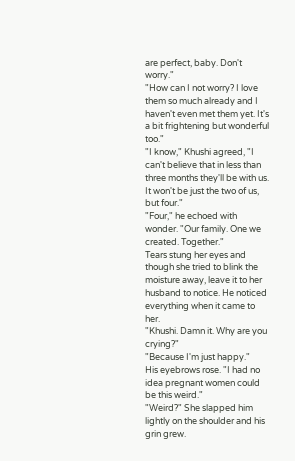are perfect, baby. Don't worry."
"How can I not worry? I love them so much already and I haven't even met them yet. It's a bit frightening but wonderful too."
"I know," Khushi agreed, "I can't believe that in less than three months they'll be with us. It won't be just the two of us, but four."
"Four," he echoed with wonder. "Our family. One we created. Together."
Tears stung her eyes and though she tried to blink the moisture away, leave it to her husband to notice. He noticed everything when it came to her.
"Khushi. Damn it. Why are you crying?"
"Because I'm just happy."
His eyebrows rose. "I had no idea pregnant women could be this weird."
"Weird?" She slapped him lightly on the shoulder and his grin grew.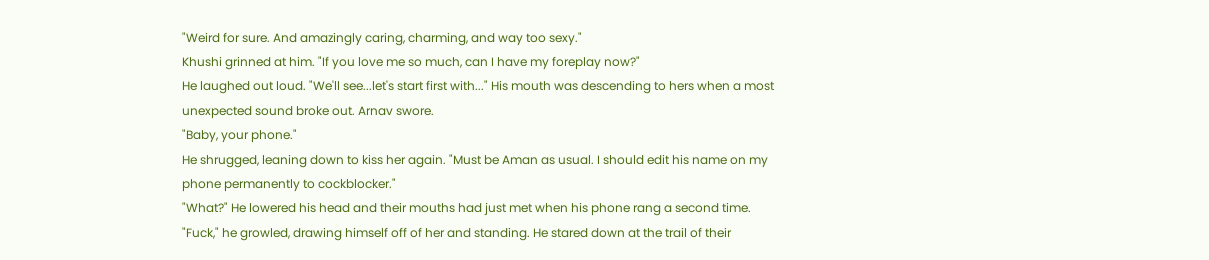"Weird for sure. And amazingly caring, charming, and way too sexy."
Khushi grinned at him. "If you love me so much, can I have my foreplay now?"
He laughed out loud. "We'll see...let's start first with..." His mouth was descending to hers when a most unexpected sound broke out. Arnav swore.
"Baby, your phone."
He shrugged, leaning down to kiss her again. "Must be Aman as usual. I should edit his name on my phone permanently to cockblocker."
"What?" He lowered his head and their mouths had just met when his phone rang a second time.
"Fuck," he growled, drawing himself off of her and standing. He stared down at the trail of their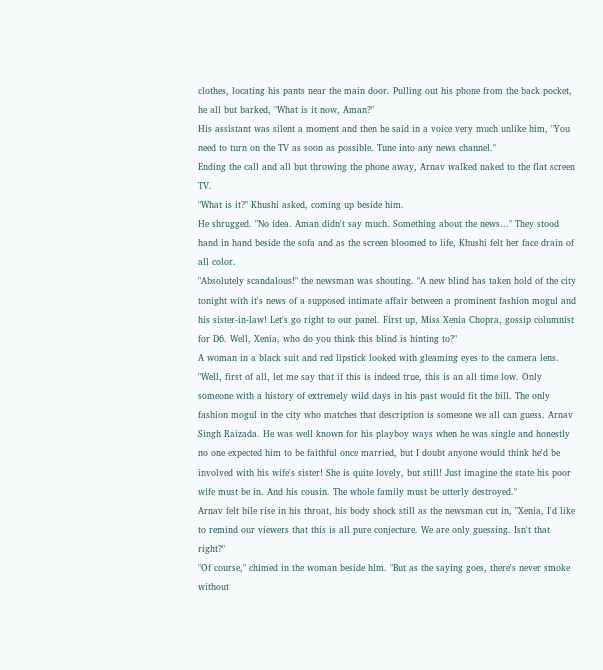clothes, locating his pants near the main door. Pulling out his phone from the back pocket, he all but barked, "What is it now, Aman?"
His assistant was silent a moment and then he said in a voice very much unlike him, "You need to turn on the TV as soon as possible. Tune into any news channel."
Ending the call and all but throwing the phone away, Arnav walked naked to the flat screen TV.
"What is it?" Khushi asked, coming up beside him.
He shrugged. "No idea. Aman didn't say much. Something about the news..." They stood hand in hand beside the sofa and as the screen bloomed to life, Khushi felt her face drain of all color.
"Absolutely scandalous!" the newsman was shouting. "A new blind has taken hold of the city tonight with it's news of a supposed intimate affair between a prominent fashion mogul and his sister-in-law! Let's go right to our panel. First up, Miss Xenia Chopra, gossip columnist for D6. Well, Xenia, who do you think this blind is hinting to?"
A woman in a black suit and red lipstick looked with gleaming eyes to the camera lens. "Well, first of all, let me say that if this is indeed true, this is an all time low. Only someone with a history of extremely wild days in his past would fit the bill. The only fashion mogul in the city who matches that description is someone we all can guess. Arnav Singh Raizada. He was well known for his playboy ways when he was single and honestly no one expected him to be faithful once married, but I doubt anyone would think he'd be involved with his wife's sister! She is quite lovely, but still! Just imagine the state his poor wife must be in. And his cousin. The whole family must be utterly destroyed."
Arnav felt bile rise in his throat, his body shock still as the newsman cut in, "Xenia, I'd like to remind our viewers that this is all pure conjecture. We are only guessing. Isn't that right?"
"Of course," chimed in the woman beside him. "But as the saying goes, there's never smoke without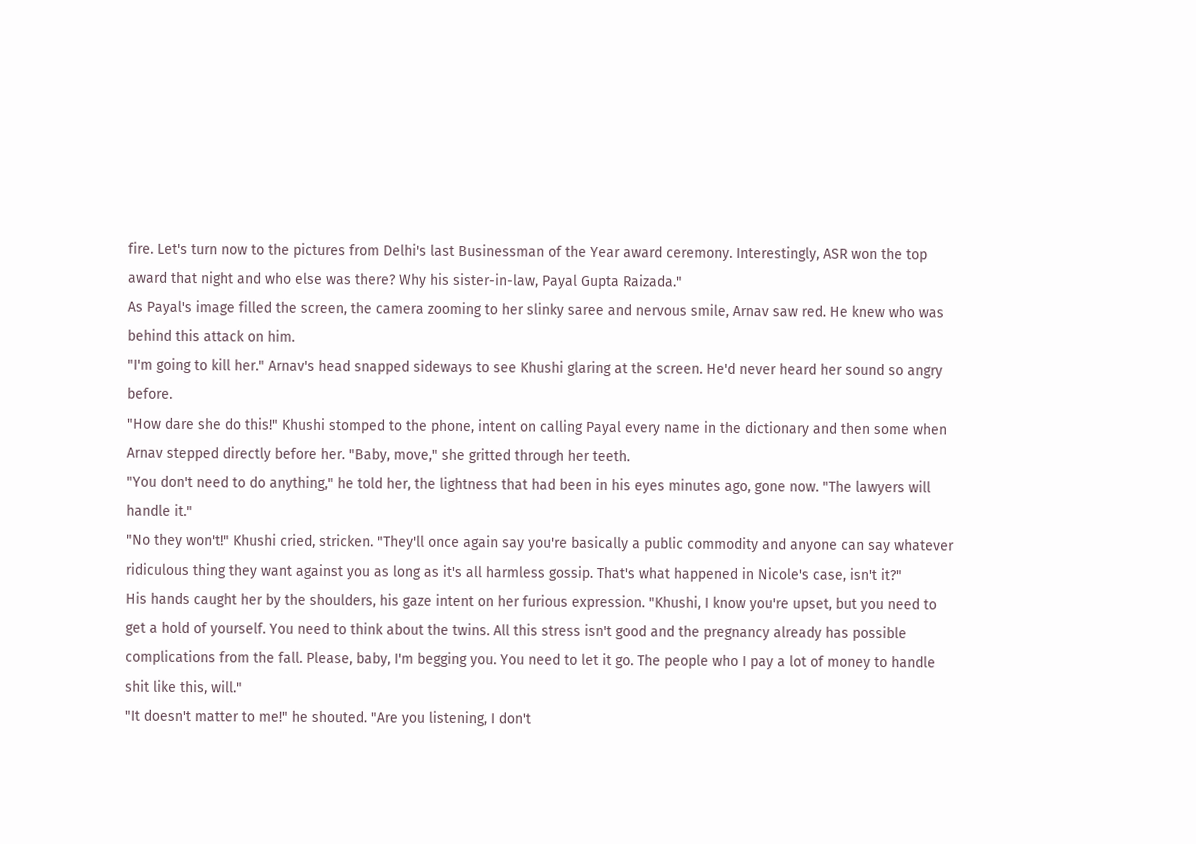fire. Let's turn now to the pictures from Delhi's last Businessman of the Year award ceremony. Interestingly, ASR won the top award that night and who else was there? Why his sister-in-law, Payal Gupta Raizada."
As Payal's image filled the screen, the camera zooming to her slinky saree and nervous smile, Arnav saw red. He knew who was behind this attack on him.
"I'm going to kill her." Arnav's head snapped sideways to see Khushi glaring at the screen. He'd never heard her sound so angry before.
"How dare she do this!" Khushi stomped to the phone, intent on calling Payal every name in the dictionary and then some when Arnav stepped directly before her. "Baby, move," she gritted through her teeth.
"You don't need to do anything," he told her, the lightness that had been in his eyes minutes ago, gone now. "The lawyers will handle it."
"No they won't!" Khushi cried, stricken. "They'll once again say you're basically a public commodity and anyone can say whatever ridiculous thing they want against you as long as it's all harmless gossip. That's what happened in Nicole's case, isn't it?"
His hands caught her by the shoulders, his gaze intent on her furious expression. "Khushi, I know you're upset, but you need to get a hold of yourself. You need to think about the twins. All this stress isn't good and the pregnancy already has possible complications from the fall. Please, baby, I'm begging you. You need to let it go. The people who I pay a lot of money to handle shit like this, will."
"It doesn't matter to me!" he shouted. "Are you listening, I don't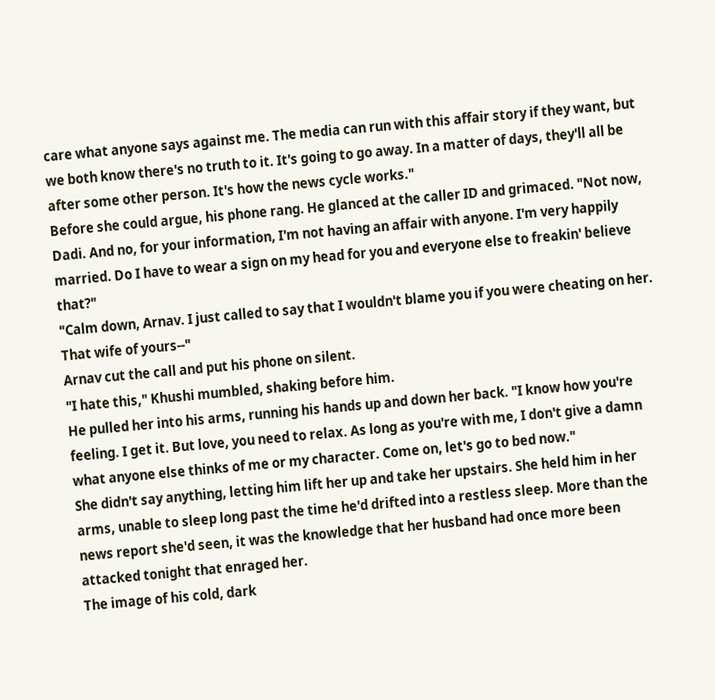care what anyone says against me. The media can run with this affair story if they want, but we both know there's no truth to it. It's going to go away. In a matter of days, they'll all be after some other person. It's how the news cycle works."
Before she could argue, his phone rang. He glanced at the caller ID and grimaced. "Not now, Dadi. And no, for your information, I'm not having an affair with anyone. I'm very happily married. Do I have to wear a sign on my head for you and everyone else to freakin' believe that?"
"Calm down, Arnav. I just called to say that I wouldn't blame you if you were cheating on her. That wife of yours--"
Arnav cut the call and put his phone on silent.
"I hate this," Khushi mumbled, shaking before him.
He pulled her into his arms, running his hands up and down her back. "I know how you're feeling. I get it. But love, you need to relax. As long as you're with me, I don't give a damn what anyone else thinks of me or my character. Come on, let's go to bed now."
She didn't say anything, letting him lift her up and take her upstairs. She held him in her arms, unable to sleep long past the time he'd drifted into a restless sleep. More than the news report she'd seen, it was the knowledge that her husband had once more been attacked tonight that enraged her.
The image of his cold, dark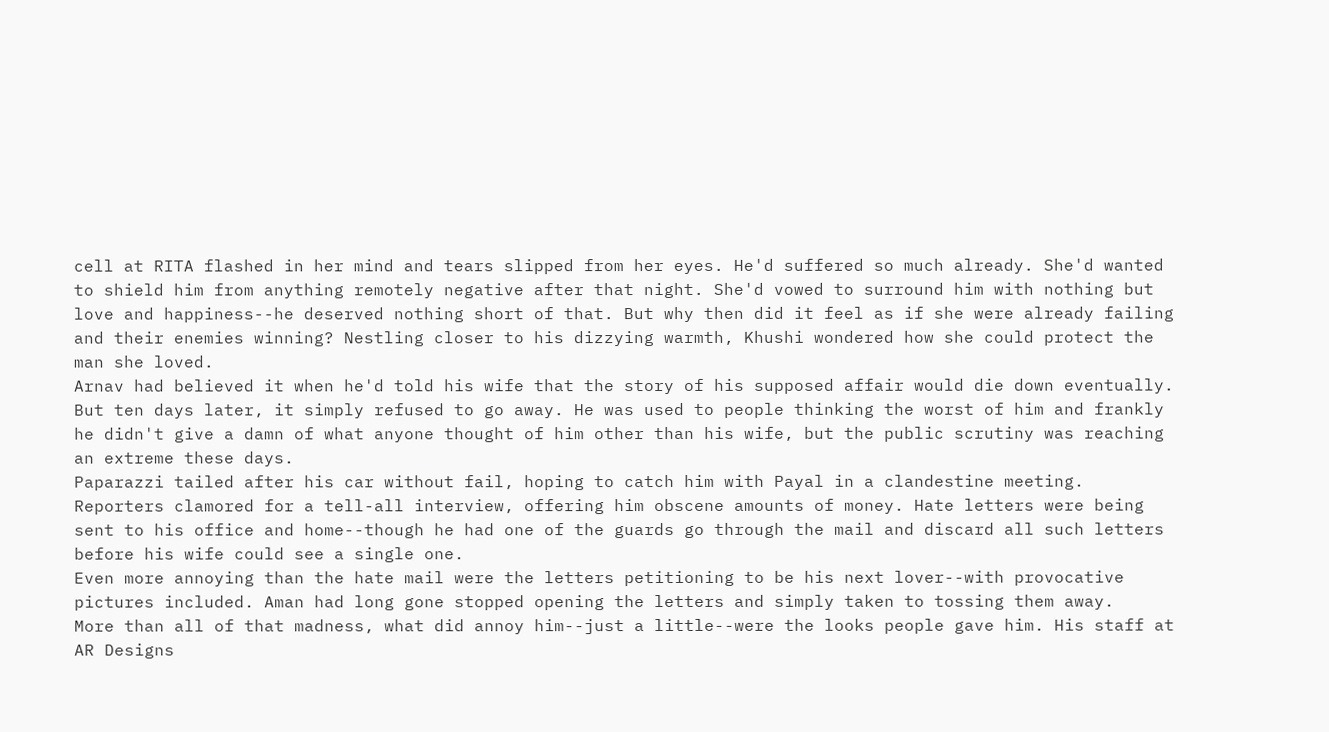cell at RITA flashed in her mind and tears slipped from her eyes. He'd suffered so much already. She'd wanted to shield him from anything remotely negative after that night. She'd vowed to surround him with nothing but love and happiness--he deserved nothing short of that. But why then did it feel as if she were already failing and their enemies winning? Nestling closer to his dizzying warmth, Khushi wondered how she could protect the man she loved.
Arnav had believed it when he'd told his wife that the story of his supposed affair would die down eventually. But ten days later, it simply refused to go away. He was used to people thinking the worst of him and frankly he didn't give a damn of what anyone thought of him other than his wife, but the public scrutiny was reaching an extreme these days.
Paparazzi tailed after his car without fail, hoping to catch him with Payal in a clandestine meeting. Reporters clamored for a tell-all interview, offering him obscene amounts of money. Hate letters were being sent to his office and home--though he had one of the guards go through the mail and discard all such letters before his wife could see a single one.
Even more annoying than the hate mail were the letters petitioning to be his next lover--with provocative pictures included. Aman had long gone stopped opening the letters and simply taken to tossing them away.
More than all of that madness, what did annoy him--just a little--were the looks people gave him. His staff at AR Designs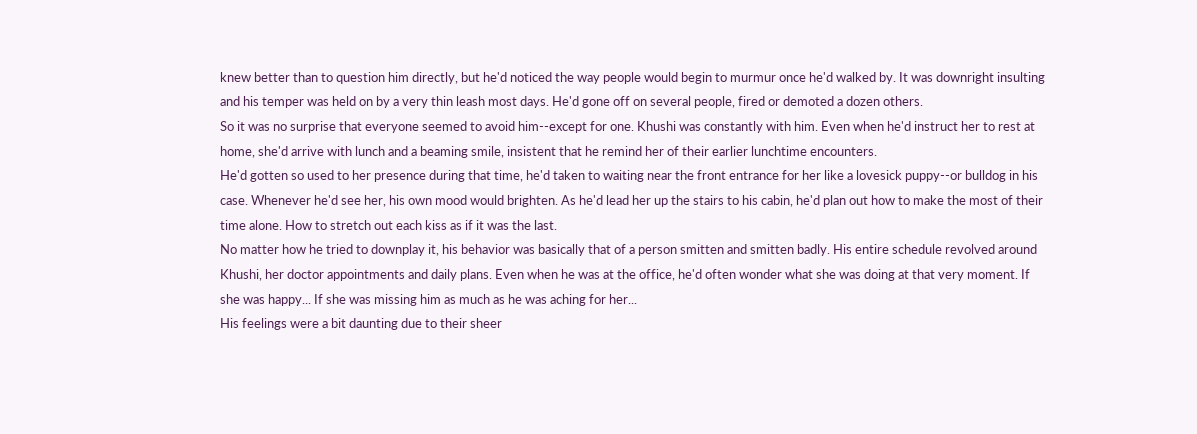knew better than to question him directly, but he'd noticed the way people would begin to murmur once he'd walked by. It was downright insulting and his temper was held on by a very thin leash most days. He'd gone off on several people, fired or demoted a dozen others.
So it was no surprise that everyone seemed to avoid him--except for one. Khushi was constantly with him. Even when he'd instruct her to rest at home, she'd arrive with lunch and a beaming smile, insistent that he remind her of their earlier lunchtime encounters.
He'd gotten so used to her presence during that time, he'd taken to waiting near the front entrance for her like a lovesick puppy--or bulldog in his case. Whenever he'd see her, his own mood would brighten. As he'd lead her up the stairs to his cabin, he'd plan out how to make the most of their time alone. How to stretch out each kiss as if it was the last.
No matter how he tried to downplay it, his behavior was basically that of a person smitten and smitten badly. His entire schedule revolved around Khushi, her doctor appointments and daily plans. Even when he was at the office, he'd often wonder what she was doing at that very moment. If she was happy... If she was missing him as much as he was aching for her...
His feelings were a bit daunting due to their sheer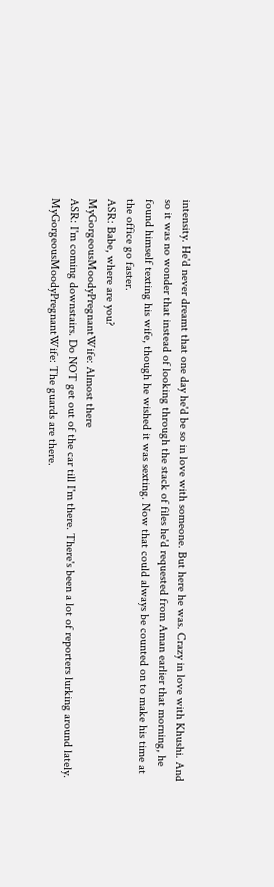intensity. He'd never dreamt that one day he'd be so in love with someone. But here he was. Crazy in love with Khushi. And so it was no wonder that instead of looking through the stack of files he'd requested from Aman earlier that morning, he found himself texting his wife, though he wished it was sexting. Now that could always be counted on to make his time at the office go faster.
ASR: Babe, where are you?
MyGorgeousMoodyPregnantWife: Almost there
ASR: I'm coming downstairs. Do NOT get out of the car till I'm there. There's been a lot of reporters lurking around lately.
MyGorgeousMoodyPregnantWife: The guards are there.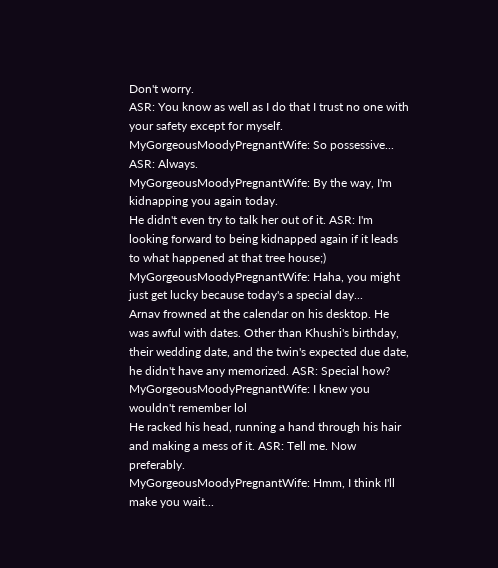Don't worry.
ASR: You know as well as I do that I trust no one with your safety except for myself.
MyGorgeousMoodyPregnantWife: So possessive...
ASR: Always.
MyGorgeousMoodyPregnantWife: By the way, I'm kidnapping you again today.
He didn't even try to talk her out of it. ASR: I'm looking forward to being kidnapped again if it leads to what happened at that tree house;)
MyGorgeousMoodyPregnantWife: Haha, you might just get lucky because today's a special day...
Arnav frowned at the calendar on his desktop. He was awful with dates. Other than Khushi's birthday, their wedding date, and the twin's expected due date, he didn't have any memorized. ASR: Special how?
MyGorgeousMoodyPregnantWife: I knew you wouldn't remember lol
He racked his head, running a hand through his hair and making a mess of it. ASR: Tell me. Now preferably.
MyGorgeousMoodyPregnantWife: Hmm, I think I'll make you wait...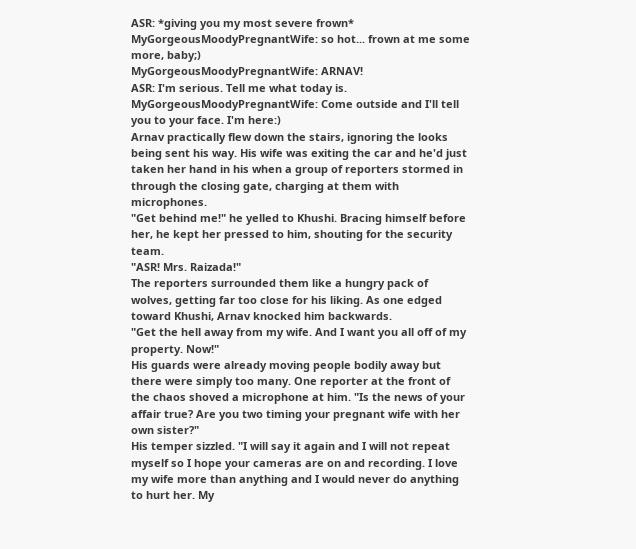ASR: *giving you my most severe frown*
MyGorgeousMoodyPregnantWife: so hot... frown at me some more, baby;)
MyGorgeousMoodyPregnantWife: ARNAV!
ASR: I'm serious. Tell me what today is.
MyGorgeousMoodyPregnantWife: Come outside and I'll tell you to your face. I'm here:)
Arnav practically flew down the stairs, ignoring the looks being sent his way. His wife was exiting the car and he'd just taken her hand in his when a group of reporters stormed in through the closing gate, charging at them with microphones.
"Get behind me!" he yelled to Khushi. Bracing himself before her, he kept her pressed to him, shouting for the security team.
"ASR! Mrs. Raizada!"
The reporters surrounded them like a hungry pack of wolves, getting far too close for his liking. As one edged toward Khushi, Arnav knocked him backwards.
"Get the hell away from my wife. And I want you all off of my property. Now!"
His guards were already moving people bodily away but there were simply too many. One reporter at the front of the chaos shoved a microphone at him. "Is the news of your affair true? Are you two timing your pregnant wife with her own sister?"
His temper sizzled. "I will say it again and I will not repeat myself so I hope your cameras are on and recording. I love my wife more than anything and I would never do anything to hurt her. My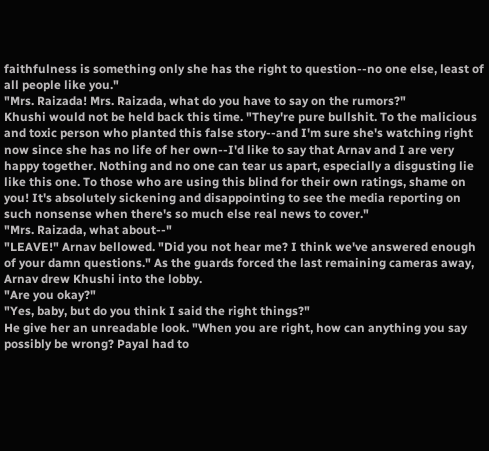faithfulness is something only she has the right to question--no one else, least of all people like you."
"Mrs. Raizada! Mrs. Raizada, what do you have to say on the rumors?"
Khushi would not be held back this time. "They're pure bullshit. To the malicious and toxic person who planted this false story--and I'm sure she's watching right now since she has no life of her own--I'd like to say that Arnav and I are very happy together. Nothing and no one can tear us apart, especially a disgusting lie like this one. To those who are using this blind for their own ratings, shame on you! It's absolutely sickening and disappointing to see the media reporting on such nonsense when there's so much else real news to cover."
"Mrs. Raizada, what about--"
"LEAVE!" Arnav bellowed. "Did you not hear me? I think we've answered enough of your damn questions." As the guards forced the last remaining cameras away, Arnav drew Khushi into the lobby.
"Are you okay?"
"Yes, baby, but do you think I said the right things?"
He give her an unreadable look. "When you are right, how can anything you say possibly be wrong? Payal had to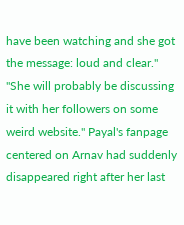have been watching and she got the message: loud and clear."
"She will probably be discussing it with her followers on some weird website." Payal's fanpage centered on Arnav had suddenly disappeared right after her last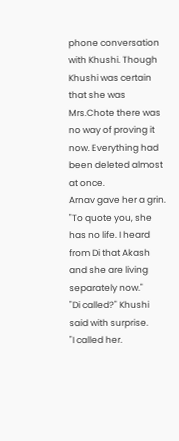phone conversation with Khushi. Though Khushi was certain that she was Mrs.Chote there was no way of proving it now. Everything had been deleted almost at once.
Arnav gave her a grin. "To quote you, she has no life. I heard from Di that Akash and she are living separately now."
"Di called?" Khushi said with surprise.
"I called her.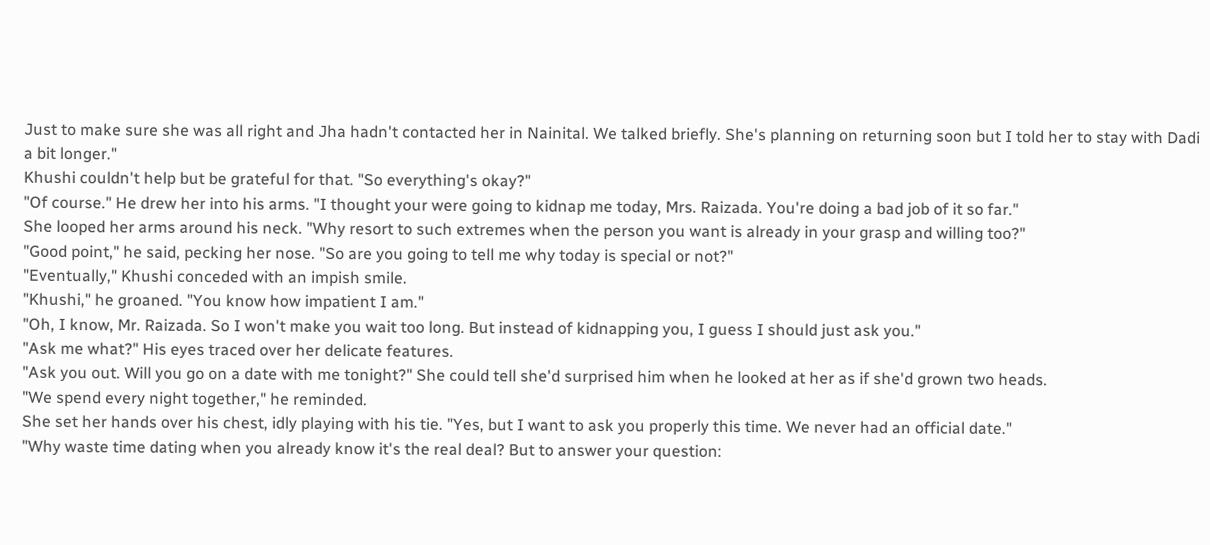Just to make sure she was all right and Jha hadn't contacted her in Nainital. We talked briefly. She's planning on returning soon but I told her to stay with Dadi a bit longer."
Khushi couldn't help but be grateful for that. "So everything's okay?"
"Of course." He drew her into his arms. "I thought your were going to kidnap me today, Mrs. Raizada. You're doing a bad job of it so far."
She looped her arms around his neck. "Why resort to such extremes when the person you want is already in your grasp and willing too?"
"Good point," he said, pecking her nose. "So are you going to tell me why today is special or not?"
"Eventually," Khushi conceded with an impish smile.
"Khushi," he groaned. "You know how impatient I am."
"Oh, I know, Mr. Raizada. So I won't make you wait too long. But instead of kidnapping you, I guess I should just ask you."
"Ask me what?" His eyes traced over her delicate features.
"Ask you out. Will you go on a date with me tonight?" She could tell she'd surprised him when he looked at her as if she'd grown two heads.
"We spend every night together," he reminded.
She set her hands over his chest, idly playing with his tie. "Yes, but I want to ask you properly this time. We never had an official date."
"Why waste time dating when you already know it's the real deal? But to answer your question: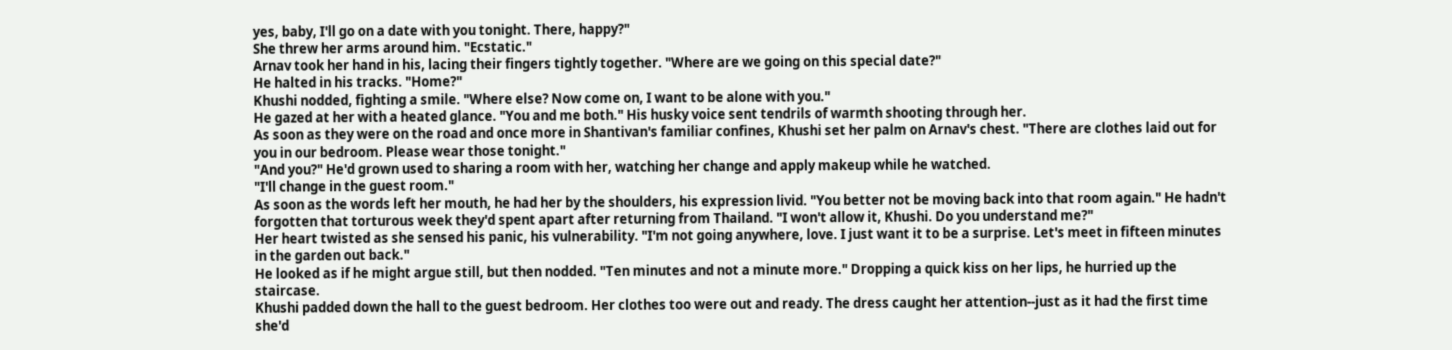yes, baby, I'll go on a date with you tonight. There, happy?"
She threw her arms around him. "Ecstatic."
Arnav took her hand in his, lacing their fingers tightly together. "Where are we going on this special date?"
He halted in his tracks. "Home?"
Khushi nodded, fighting a smile. "Where else? Now come on, I want to be alone with you."
He gazed at her with a heated glance. "You and me both." His husky voice sent tendrils of warmth shooting through her.
As soon as they were on the road and once more in Shantivan's familiar confines, Khushi set her palm on Arnav's chest. "There are clothes laid out for you in our bedroom. Please wear those tonight."
"And you?" He'd grown used to sharing a room with her, watching her change and apply makeup while he watched.
"I'll change in the guest room."
As soon as the words left her mouth, he had her by the shoulders, his expression livid. "You better not be moving back into that room again." He hadn't forgotten that torturous week they'd spent apart after returning from Thailand. "I won't allow it, Khushi. Do you understand me?"
Her heart twisted as she sensed his panic, his vulnerability. "I'm not going anywhere, love. I just want it to be a surprise. Let's meet in fifteen minutes in the garden out back."
He looked as if he might argue still, but then nodded. "Ten minutes and not a minute more." Dropping a quick kiss on her lips, he hurried up the staircase.
Khushi padded down the hall to the guest bedroom. Her clothes too were out and ready. The dress caught her attention--just as it had the first time she'd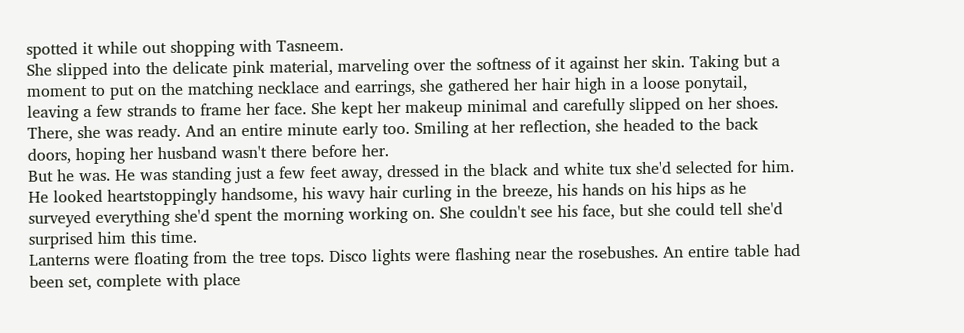spotted it while out shopping with Tasneem.
She slipped into the delicate pink material, marveling over the softness of it against her skin. Taking but a moment to put on the matching necklace and earrings, she gathered her hair high in a loose ponytail, leaving a few strands to frame her face. She kept her makeup minimal and carefully slipped on her shoes.
There, she was ready. And an entire minute early too. Smiling at her reflection, she headed to the back doors, hoping her husband wasn't there before her.
But he was. He was standing just a few feet away, dressed in the black and white tux she'd selected for him. He looked heartstoppingly handsome, his wavy hair curling in the breeze, his hands on his hips as he surveyed everything she'd spent the morning working on. She couldn't see his face, but she could tell she'd surprised him this time.
Lanterns were floating from the tree tops. Disco lights were flashing near the rosebushes. An entire table had been set, complete with place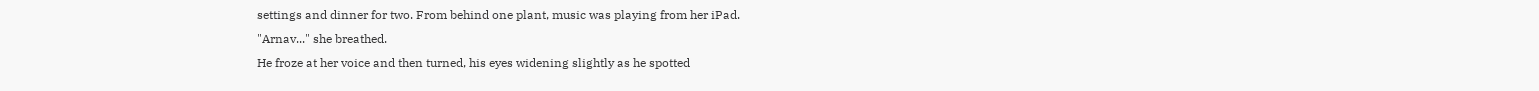settings and dinner for two. From behind one plant, music was playing from her iPad.
"Arnav..." she breathed.
He froze at her voice and then turned, his eyes widening slightly as he spotted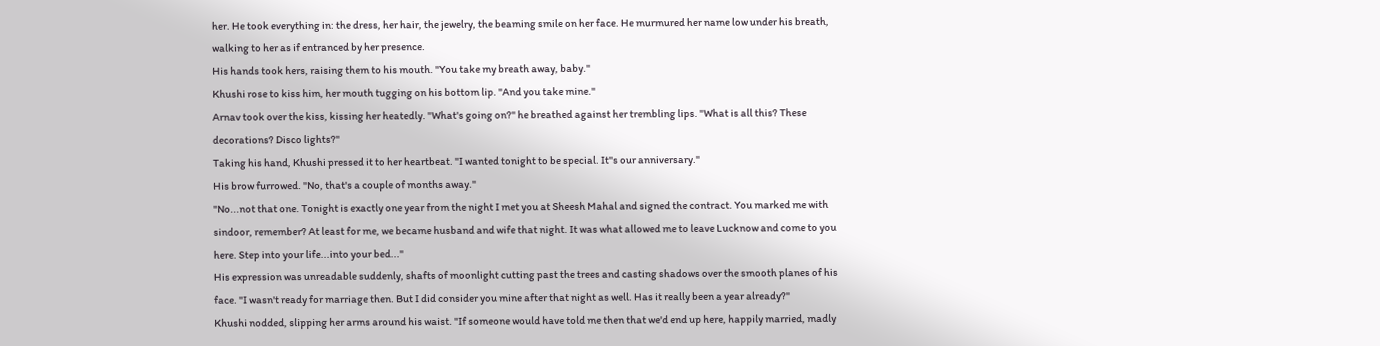her. He took everything in: the dress, her hair, the jewelry, the beaming smile on her face. He murmured her name low under his breath, walking to her as if entranced by her presence.
His hands took hers, raising them to his mouth. "You take my breath away, baby."
Khushi rose to kiss him, her mouth tugging on his bottom lip. "And you take mine."
Arnav took over the kiss, kissing her heatedly. "What's going on?" he breathed against her trembling lips. "What is all this? These decorations? Disco lights?"
Taking his hand, Khushi pressed it to her heartbeat. "I wanted tonight to be special. It''s our anniversary."
His brow furrowed. "No, that's a couple of months away."
"No...not that one. Tonight is exactly one year from the night I met you at Sheesh Mahal and signed the contract. You marked me with sindoor, remember? At least for me, we became husband and wife that night. It was what allowed me to leave Lucknow and come to you here. Step into your life...into your bed..."
His expression was unreadable suddenly, shafts of moonlight cutting past the trees and casting shadows over the smooth planes of his face. "I wasn't ready for marriage then. But I did consider you mine after that night as well. Has it really been a year already?"
Khushi nodded, slipping her arms around his waist. "If someone would have told me then that we'd end up here, happily married, madly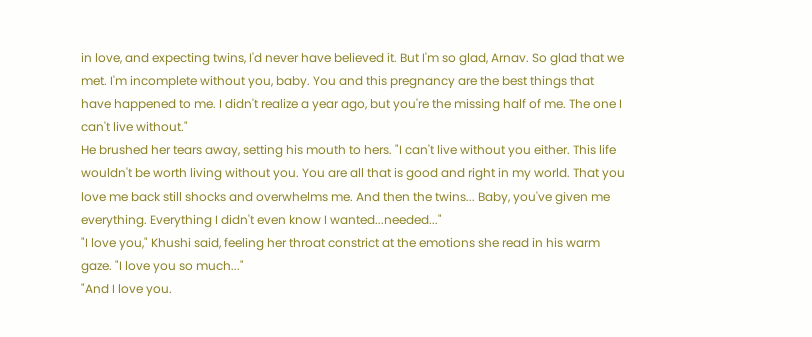in love, and expecting twins, I'd never have believed it. But I'm so glad, Arnav. So glad that we met. I'm incomplete without you, baby. You and this pregnancy are the best things that have happened to me. I didn't realize a year ago, but you're the missing half of me. The one I can't live without."
He brushed her tears away, setting his mouth to hers. "I can't live without you either. This life wouldn't be worth living without you. You are all that is good and right in my world. That you love me back still shocks and overwhelms me. And then the twins... Baby, you've given me everything. Everything I didn't even know I wanted...needed..."
"I love you," Khushi said, feeling her throat constrict at the emotions she read in his warm gaze. "I love you so much..."
"And I love you.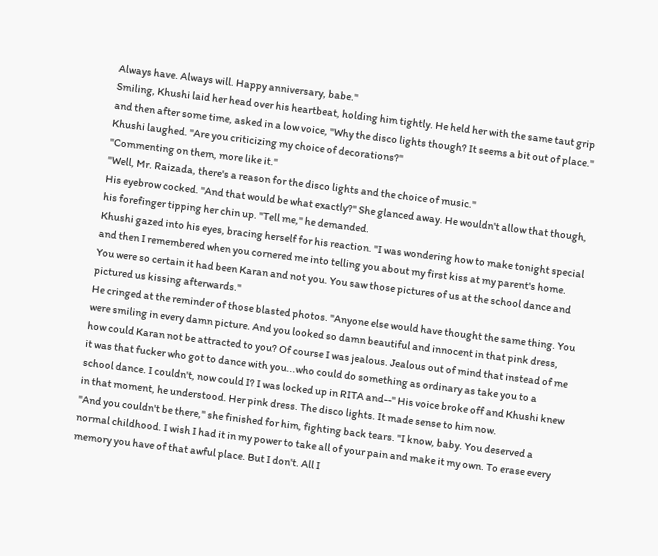Always have. Always will. Happy anniversary, babe."
Smiling, Khushi laid her head over his heartbeat, holding him tightly. He held her with the same taut grip and then after some time, asked in a low voice, "Why the disco lights though? It seems a bit out of place."
Khushi laughed. "Are you criticizing my choice of decorations?"
"Commenting on them, more like it."
"Well, Mr. Raizada, there's a reason for the disco lights and the choice of music."
His eyebrow cocked. "And that would be what exactly?" She glanced away. He wouldn't allow that though, his forefinger tipping her chin up. "Tell me," he demanded.
Khushi gazed into his eyes, bracing herself for his reaction. "I was wondering how to make tonight special and then I remembered when you cornered me into telling you about my first kiss at my parent's home. You were so certain it had been Karan and not you. You saw those pictures of us at the school dance and pictured us kissing afterwards."
He cringed at the reminder of those blasted photos. "Anyone else would have thought the same thing. You were smiling in every damn picture. And you looked so damn beautiful and innocent in that pink dress, how could Karan not be attracted to you? Of course I was jealous. Jealous out of mind that instead of me it was that fucker who got to dance with you...who could do something as ordinary as take you to a school dance. I couldn't, now could I? I was locked up in RITA and--" His voice broke off and Khushi knew in that moment, he understood. Her pink dress. The disco lights. It made sense to him now.
"And you couldn't be there," she finished for him, fighting back tears. "I know, baby. You deserved a normal childhood. I wish I had it in my power to take all of your pain and make it my own. To erase every memory you have of that awful place. But I don't. All I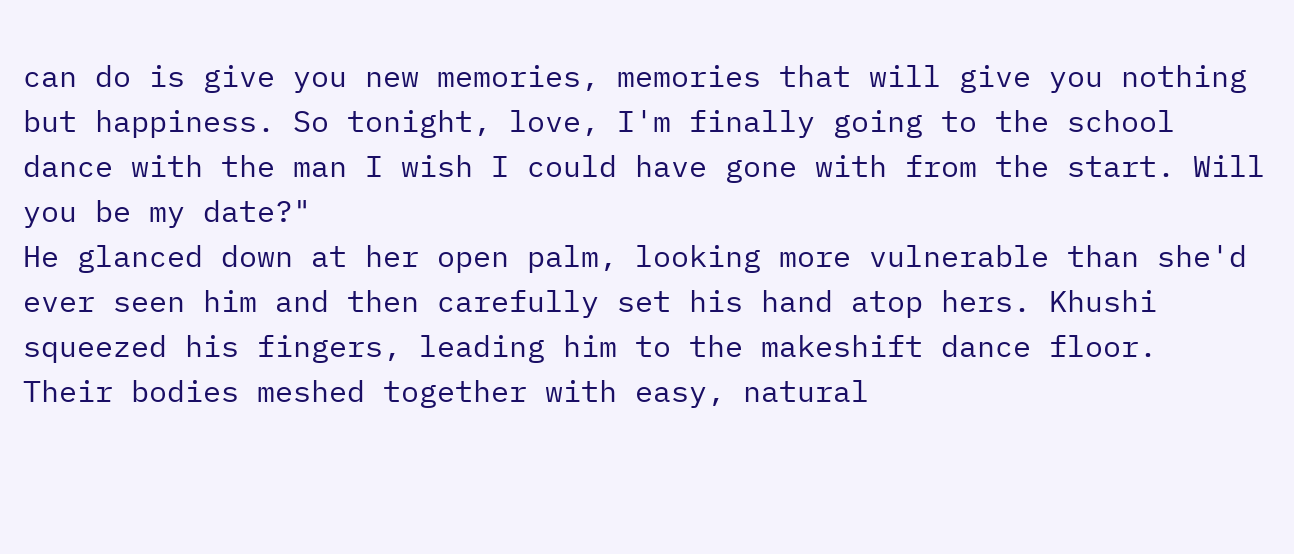can do is give you new memories, memories that will give you nothing but happiness. So tonight, love, I'm finally going to the school dance with the man I wish I could have gone with from the start. Will you be my date?"
He glanced down at her open palm, looking more vulnerable than she'd ever seen him and then carefully set his hand atop hers. Khushi squeezed his fingers, leading him to the makeshift dance floor.
Their bodies meshed together with easy, natural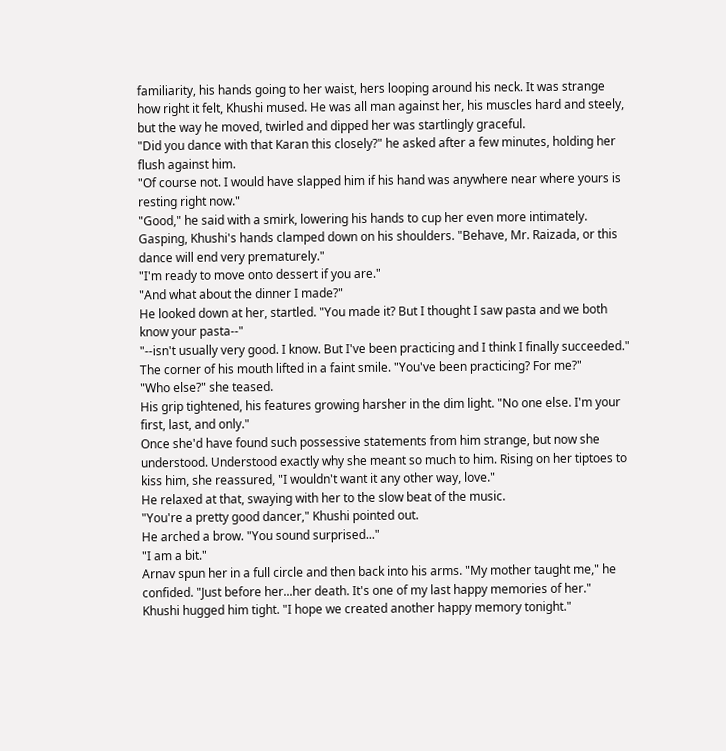familiarity, his hands going to her waist, hers looping around his neck. It was strange how right it felt, Khushi mused. He was all man against her, his muscles hard and steely, but the way he moved, twirled and dipped her was startlingly graceful.
"Did you dance with that Karan this closely?" he asked after a few minutes, holding her flush against him.
"Of course not. I would have slapped him if his hand was anywhere near where yours is resting right now."
"Good," he said with a smirk, lowering his hands to cup her even more intimately.
Gasping, Khushi's hands clamped down on his shoulders. "Behave, Mr. Raizada, or this dance will end very prematurely."
"I'm ready to move onto dessert if you are."
"And what about the dinner I made?"
He looked down at her, startled. "You made it? But I thought I saw pasta and we both know your pasta--"
"--isn't usually very good. I know. But I've been practicing and I think I finally succeeded."
The corner of his mouth lifted in a faint smile. "You've been practicing? For me?"
"Who else?" she teased.
His grip tightened, his features growing harsher in the dim light. "No one else. I'm your first, last, and only."
Once she'd have found such possessive statements from him strange, but now she understood. Understood exactly why she meant so much to him. Rising on her tiptoes to kiss him, she reassured, "I wouldn't want it any other way, love."
He relaxed at that, swaying with her to the slow beat of the music.
"You're a pretty good dancer," Khushi pointed out.
He arched a brow. "You sound surprised..."
"I am a bit."
Arnav spun her in a full circle and then back into his arms. "My mother taught me," he confided. "Just before her...her death. It's one of my last happy memories of her."
Khushi hugged him tight. "I hope we created another happy memory tonight."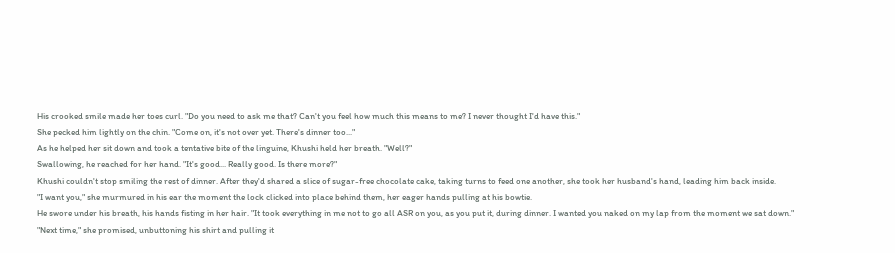His crooked smile made her toes curl. "Do you need to ask me that? Can't you feel how much this means to me? I never thought I'd have this."
She pecked him lightly on the chin. "Come on, it's not over yet. There's dinner too..."
As he helped her sit down and took a tentative bite of the linguine, Khushi held her breath. "Well?"
Swallowing, he reached for her hand. "It's good... Really good. Is there more?"
Khushi couldn't stop smiling the rest of dinner. After they'd shared a slice of sugar-free chocolate cake, taking turns to feed one another, she took her husband's hand, leading him back inside.
"I want you," she murmured in his ear the moment the lock clicked into place behind them, her eager hands pulling at his bowtie.
He swore under his breath, his hands fisting in her hair. "It took everything in me not to go all ASR on you, as you put it, during dinner. I wanted you naked on my lap from the moment we sat down."
"Next time," she promised, unbuttoning his shirt and pulling it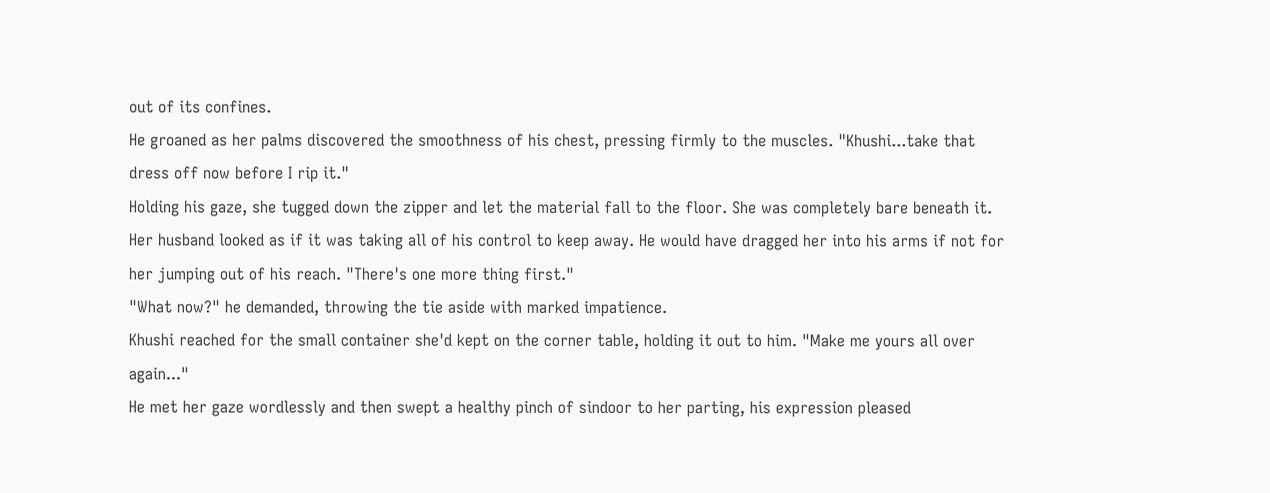out of its confines.
He groaned as her palms discovered the smoothness of his chest, pressing firmly to the muscles. "Khushi...take that dress off now before I rip it."
Holding his gaze, she tugged down the zipper and let the material fall to the floor. She was completely bare beneath it. Her husband looked as if it was taking all of his control to keep away. He would have dragged her into his arms if not for her jumping out of his reach. "There's one more thing first."
"What now?" he demanded, throwing the tie aside with marked impatience.
Khushi reached for the small container she'd kept on the corner table, holding it out to him. "Make me yours all over again..."
He met her gaze wordlessly and then swept a healthy pinch of sindoor to her parting, his expression pleased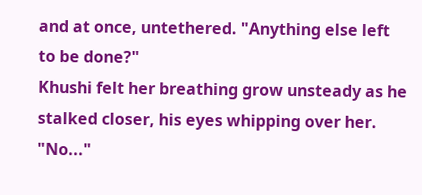and at once, untethered. "Anything else left to be done?"
Khushi felt her breathing grow unsteady as he stalked closer, his eyes whipping over her. "No..."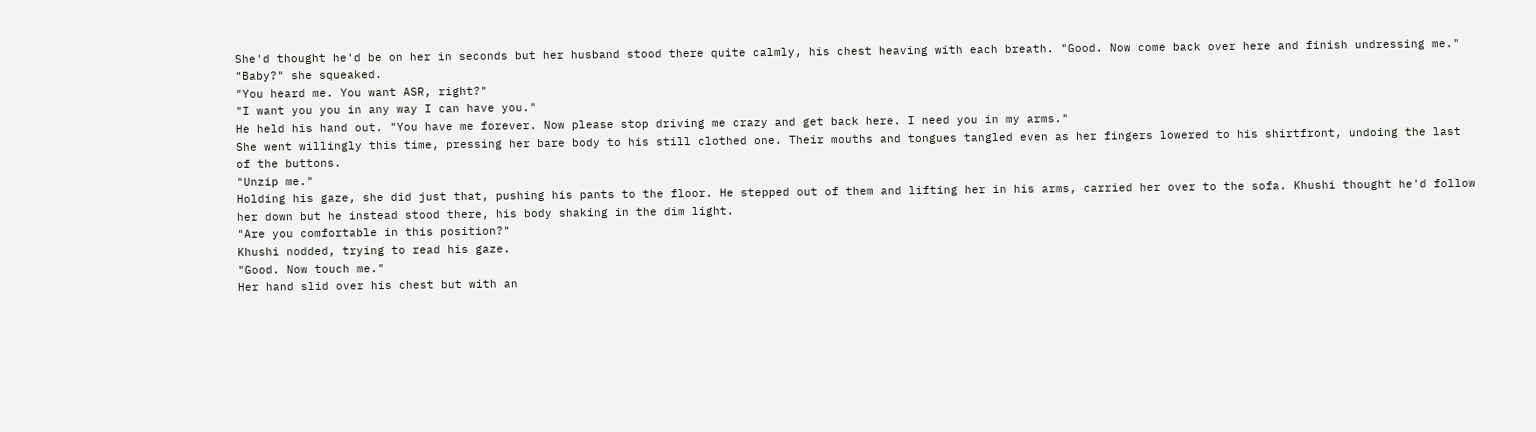She'd thought he'd be on her in seconds but her husband stood there quite calmly, his chest heaving with each breath. "Good. Now come back over here and finish undressing me."
"Baby?" she squeaked.
"You heard me. You want ASR, right?"
"I want you you in any way I can have you."
He held his hand out. "You have me forever. Now please stop driving me crazy and get back here. I need you in my arms."
She went willingly this time, pressing her bare body to his still clothed one. Their mouths and tongues tangled even as her fingers lowered to his shirtfront, undoing the last of the buttons.
"Unzip me."
Holding his gaze, she did just that, pushing his pants to the floor. He stepped out of them and lifting her in his arms, carried her over to the sofa. Khushi thought he'd follow her down but he instead stood there, his body shaking in the dim light.
"Are you comfortable in this position?"
Khushi nodded, trying to read his gaze.
"Good. Now touch me."
Her hand slid over his chest but with an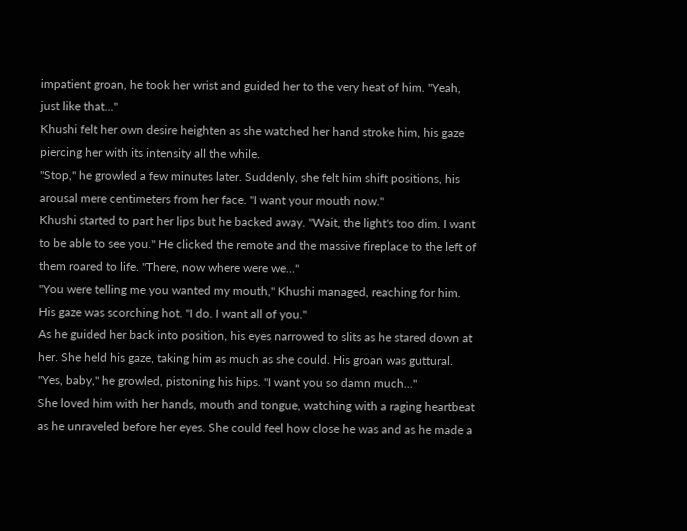impatient groan, he took her wrist and guided her to the very heat of him. "Yeah, just like that..."
Khushi felt her own desire heighten as she watched her hand stroke him, his gaze piercing her with its intensity all the while.
"Stop," he growled a few minutes later. Suddenly, she felt him shift positions, his arousal mere centimeters from her face. "I want your mouth now."
Khushi started to part her lips but he backed away. "Wait, the light's too dim. I want to be able to see you." He clicked the remote and the massive fireplace to the left of them roared to life. "There, now where were we..."
"You were telling me you wanted my mouth," Khushi managed, reaching for him.
His gaze was scorching hot. "I do. I want all of you."
As he guided her back into position, his eyes narrowed to slits as he stared down at her. She held his gaze, taking him as much as she could. His groan was guttural.
"Yes, baby," he growled, pistoning his hips. "I want you so damn much..."
She loved him with her hands, mouth and tongue, watching with a raging heartbeat as he unraveled before her eyes. She could feel how close he was and as he made a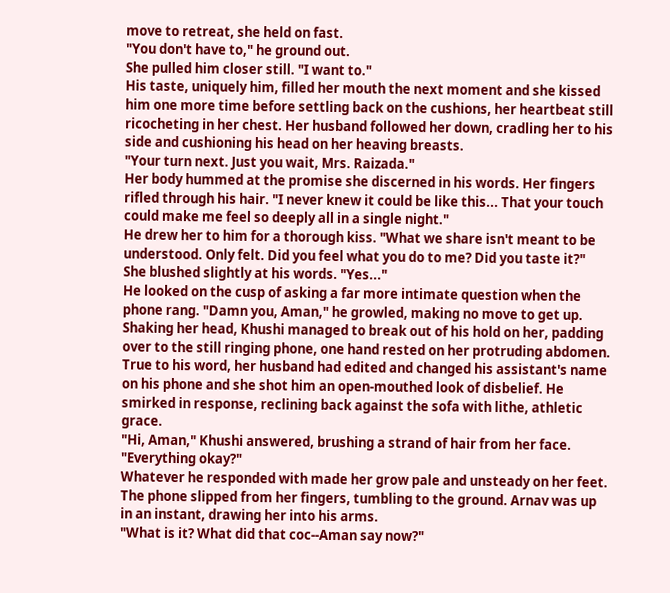move to retreat, she held on fast.
"You don't have to," he ground out.
She pulled him closer still. "I want to."
His taste, uniquely him, filled her mouth the next moment and she kissed him one more time before settling back on the cushions, her heartbeat still ricocheting in her chest. Her husband followed her down, cradling her to his side and cushioning his head on her heaving breasts.
"Your turn next. Just you wait, Mrs. Raizada."
Her body hummed at the promise she discerned in his words. Her fingers rifled through his hair. "I never knew it could be like this... That your touch could make me feel so deeply all in a single night."
He drew her to him for a thorough kiss. "What we share isn't meant to be understood. Only felt. Did you feel what you do to me? Did you taste it?"
She blushed slightly at his words. "Yes..."
He looked on the cusp of asking a far more intimate question when the phone rang. "Damn you, Aman," he growled, making no move to get up.
Shaking her head, Khushi managed to break out of his hold on her, padding over to the still ringing phone, one hand rested on her protruding abdomen. True to his word, her husband had edited and changed his assistant's name on his phone and she shot him an open-mouthed look of disbelief. He smirked in response, reclining back against the sofa with lithe, athletic grace.
"Hi, Aman," Khushi answered, brushing a strand of hair from her face. "Everything okay?"
Whatever he responded with made her grow pale and unsteady on her feet. The phone slipped from her fingers, tumbling to the ground. Arnav was up in an instant, drawing her into his arms.
"What is it? What did that coc--Aman say now?"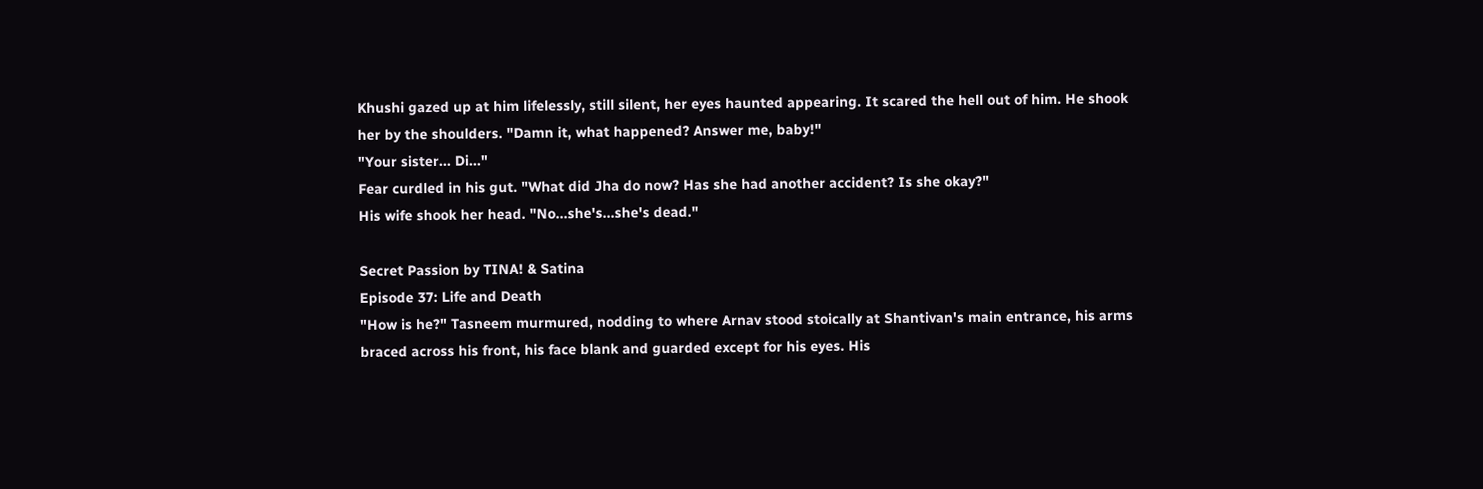Khushi gazed up at him lifelessly, still silent, her eyes haunted appearing. It scared the hell out of him. He shook her by the shoulders. "Damn it, what happened? Answer me, baby!"
"Your sister... Di..."
Fear curdled in his gut. "What did Jha do now? Has she had another accident? Is she okay?"
His wife shook her head. "No...she's...she's dead."

Secret Passion by TINA! & Satina
Episode 37: Life and Death
"How is he?" Tasneem murmured, nodding to where Arnav stood stoically at Shantivan's main entrance, his arms braced across his front, his face blank and guarded except for his eyes. His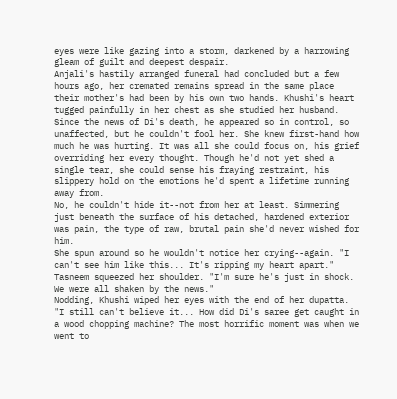eyes were like gazing into a storm, darkened by a harrowing gleam of guilt and deepest despair.
Anjali's hastily arranged funeral had concluded but a few hours ago, her cremated remains spread in the same place their mother's had been by his own two hands. Khushi's heart tugged painfully in her chest as she studied her husband.
Since the news of Di's death, he appeared so in control, so unaffected, but he couldn't fool her. She knew first-hand how much he was hurting. It was all she could focus on, his grief overriding her every thought. Though he'd not yet shed a single tear, she could sense his fraying restraint, his slippery hold on the emotions he'd spent a lifetime running away from.
No, he couldn't hide it--not from her at least. Simmering just beneath the surface of his detached, hardened exterior was pain, the type of raw, brutal pain she'd never wished for him.
She spun around so he wouldn't notice her crying--again. "I can't see him like this... It's ripping my heart apart."
Tasneem squeezed her shoulder. "I'm sure he's just in shock. We were all shaken by the news."
Nodding, Khushi wiped her eyes with the end of her dupatta. "I still can't believe it... How did Di's saree get caught in a wood chopping machine? The most horrific moment was when we went to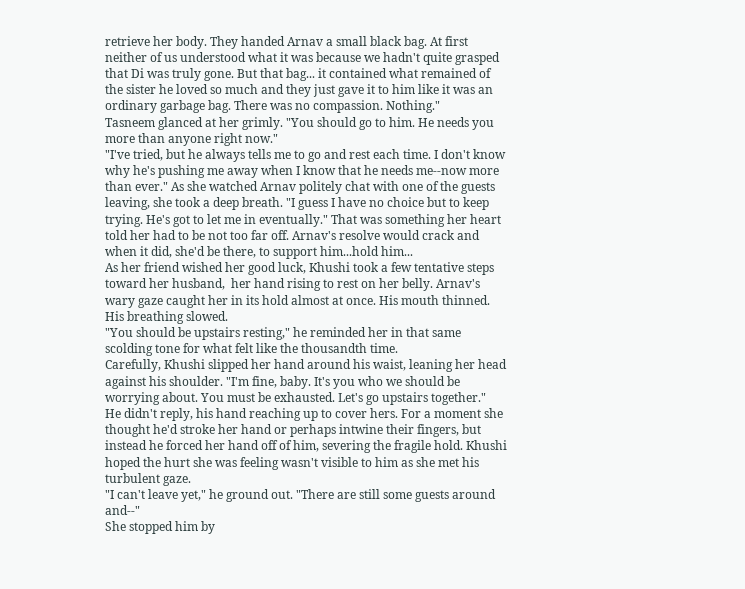retrieve her body. They handed Arnav a small black bag. At first neither of us understood what it was because we hadn't quite grasped that Di was truly gone. But that bag... it contained what remained of the sister he loved so much and they just gave it to him like it was an ordinary garbage bag. There was no compassion. Nothing."
Tasneem glanced at her grimly. "You should go to him. He needs you more than anyone right now."
"I've tried, but he always tells me to go and rest each time. I don't know why he's pushing me away when I know that he needs me--now more than ever." As she watched Arnav politely chat with one of the guests leaving, she took a deep breath. "I guess I have no choice but to keep trying. He's got to let me in eventually." That was something her heart told her had to be not too far off. Arnav's resolve would crack and when it did, she'd be there, to support him...hold him...
As her friend wished her good luck, Khushi took a few tentative steps toward her husband,  her hand rising to rest on her belly. Arnav's wary gaze caught her in its hold almost at once. His mouth thinned. His breathing slowed.
"You should be upstairs resting," he reminded her in that same scolding tone for what felt like the thousandth time.
Carefully, Khushi slipped her hand around his waist, leaning her head against his shoulder. "I'm fine, baby. It's you who we should be worrying about. You must be exhausted. Let's go upstairs together."
He didn't reply, his hand reaching up to cover hers. For a moment she thought he'd stroke her hand or perhaps intwine their fingers, but instead he forced her hand off of him, severing the fragile hold. Khushi hoped the hurt she was feeling wasn't visible to him as she met his turbulent gaze.
"I can't leave yet," he ground out. "There are still some guests around and--"
She stopped him by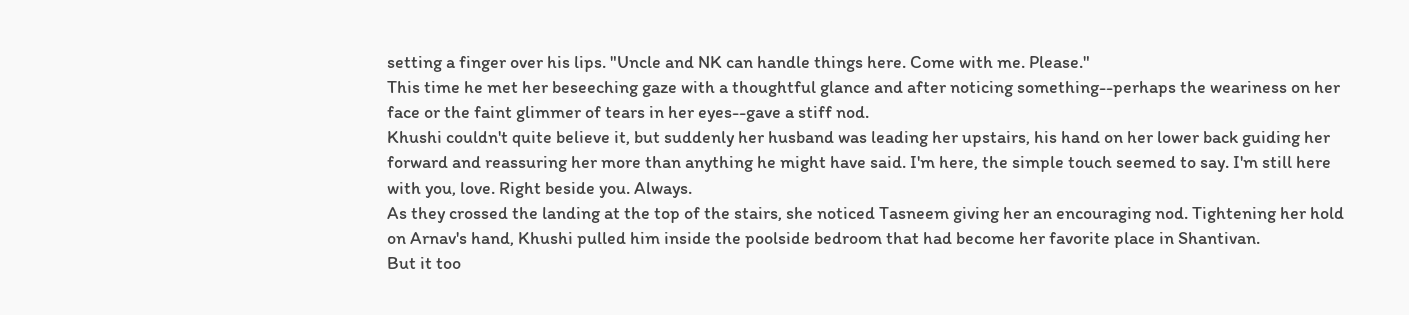setting a finger over his lips. "Uncle and NK can handle things here. Come with me. Please."
This time he met her beseeching gaze with a thoughtful glance and after noticing something--perhaps the weariness on her face or the faint glimmer of tears in her eyes--gave a stiff nod.
Khushi couldn't quite believe it, but suddenly her husband was leading her upstairs, his hand on her lower back guiding her forward and reassuring her more than anything he might have said. I'm here, the simple touch seemed to say. I'm still here with you, love. Right beside you. Always.
As they crossed the landing at the top of the stairs, she noticed Tasneem giving her an encouraging nod. Tightening her hold on Arnav's hand, Khushi pulled him inside the poolside bedroom that had become her favorite place in Shantivan.
But it too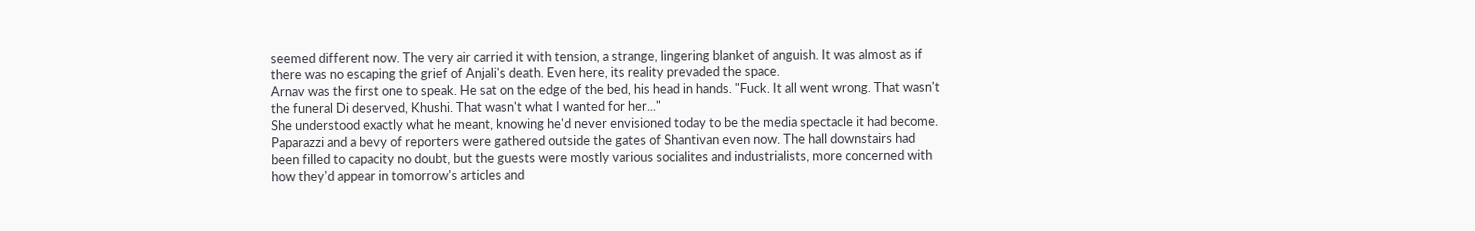seemed different now. The very air carried it with tension, a strange, lingering blanket of anguish. It was almost as if there was no escaping the grief of Anjali's death. Even here, its reality prevaded the space.
Arnav was the first one to speak. He sat on the edge of the bed, his head in hands. "Fuck. It all went wrong. That wasn't the funeral Di deserved, Khushi. That wasn't what I wanted for her..."
She understood exactly what he meant, knowing he'd never envisioned today to be the media spectacle it had become. Paparazzi and a bevy of reporters were gathered outside the gates of Shantivan even now. The hall downstairs had been filled to capacity no doubt, but the guests were mostly various socialites and industrialists, more concerned with how they'd appear in tomorrow's articles and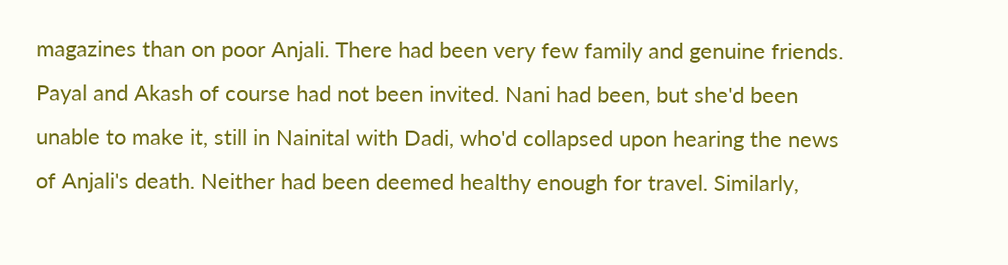magazines than on poor Anjali. There had been very few family and genuine friends.
Payal and Akash of course had not been invited. Nani had been, but she'd been unable to make it, still in Nainital with Dadi, who'd collapsed upon hearing the news of Anjali's death. Neither had been deemed healthy enough for travel. Similarly,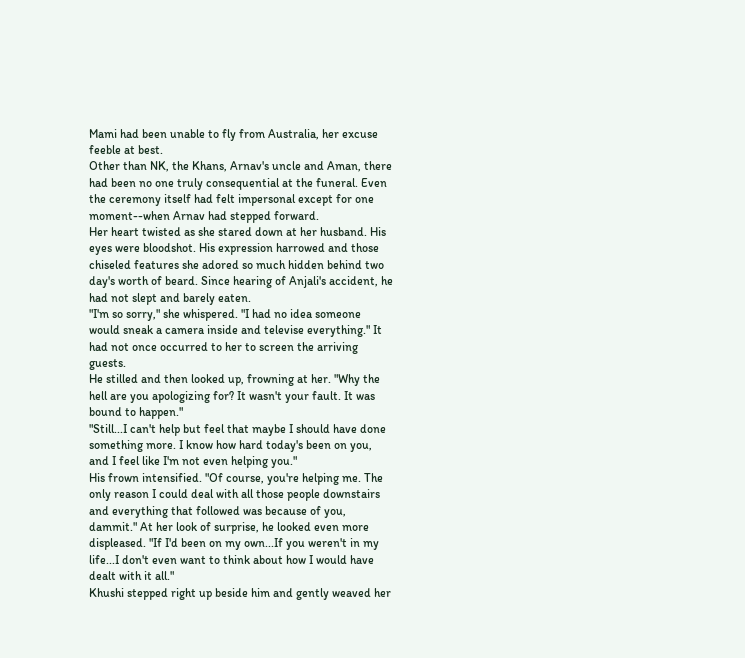Mami had been unable to fly from Australia, her excuse feeble at best.
Other than NK, the Khans, Arnav's uncle and Aman, there had been no one truly consequential at the funeral. Even the ceremony itself had felt impersonal except for one moment--when Arnav had stepped forward.
Her heart twisted as she stared down at her husband. His eyes were bloodshot. His expression harrowed and those chiseled features she adored so much hidden behind two day's worth of beard. Since hearing of Anjali's accident, he had not slept and barely eaten.
"I'm so sorry," she whispered. "I had no idea someone would sneak a camera inside and televise everything." It had not once occurred to her to screen the arriving guests.
He stilled and then looked up, frowning at her. "Why the hell are you apologizing for? It wasn't your fault. It was bound to happen."
"Still...I can't help but feel that maybe I should have done something more. I know how hard today's been on you, and I feel like I'm not even helping you."
His frown intensified. "Of course, you're helping me. The only reason I could deal with all those people downstairs and everything that followed was because of you, dammit." At her look of surprise, he looked even more displeased. "If I'd been on my own...If you weren't in my life...I don't even want to think about how I would have dealt with it all."
Khushi stepped right up beside him and gently weaved her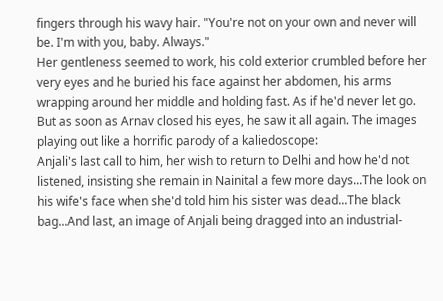fingers through his wavy hair. "You're not on your own and never will be. I'm with you, baby. Always."
Her gentleness seemed to work, his cold exterior crumbled before her very eyes and he buried his face against her abdomen, his arms wrapping around her middle and holding fast. As if he'd never let go.
But as soon as Arnav closed his eyes, he saw it all again. The images playing out like a horrific parody of a kaliedoscope:
Anjali's last call to him, her wish to return to Delhi and how he'd not listened, insisting she remain in Nainital a few more days...The look on his wife's face when she'd told him his sister was dead...The black bag...And last, an image of Anjali being dragged into an industrial-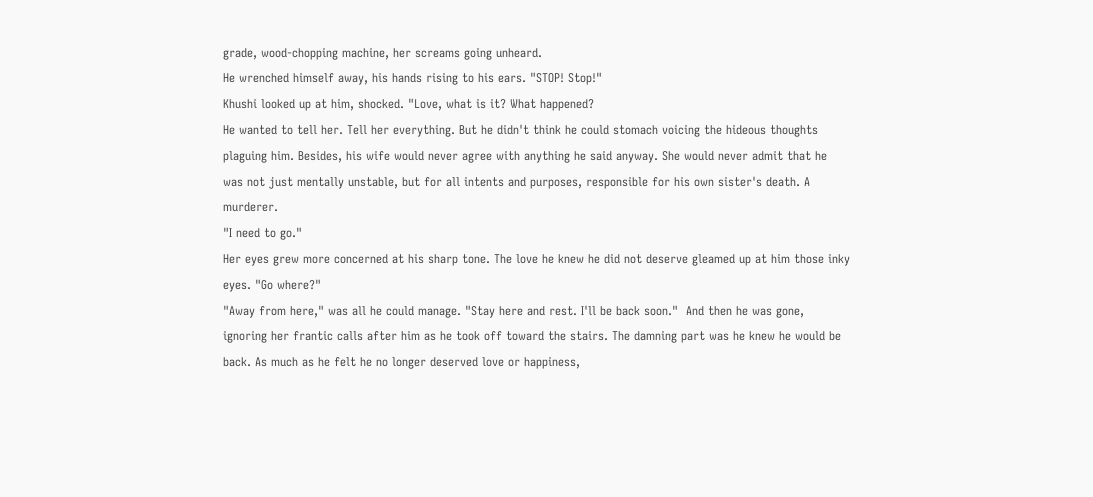grade, wood-chopping machine, her screams going unheard.
He wrenched himself away, his hands rising to his ears. "STOP! Stop!"
Khushi looked up at him, shocked. "Love, what is it? What happened?
He wanted to tell her. Tell her everything. But he didn't think he could stomach voicing the hideous thoughts plaguing him. Besides, his wife would never agree with anything he said anyway. She would never admit that he was not just mentally unstable, but for all intents and purposes, responsible for his own sister's death. A murderer.
"I need to go."
Her eyes grew more concerned at his sharp tone. The love he knew he did not deserve gleamed up at him those inky eyes. "Go where?"
"Away from here," was all he could manage. "Stay here and rest. I'll be back soon."  And then he was gone, ignoring her frantic calls after him as he took off toward the stairs. The damning part was he knew he would be back. As much as he felt he no longer deserved love or happiness,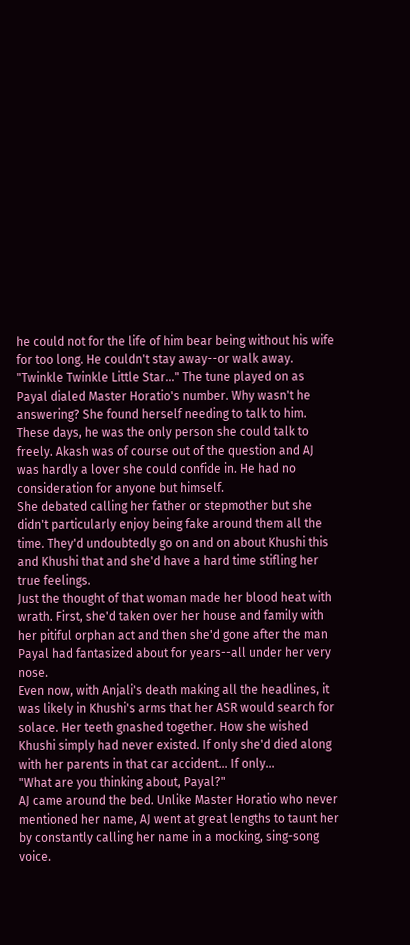he could not for the life of him bear being without his wife for too long. He couldn't stay away--or walk away.
"Twinkle Twinkle Little Star..." The tune played on as Payal dialed Master Horatio's number. Why wasn't he answering? She found herself needing to talk to him. These days, he was the only person she could talk to freely. Akash was of course out of the question and AJ was hardly a lover she could confide in. He had no consideration for anyone but himself.
She debated calling her father or stepmother but she didn't particularly enjoy being fake around them all the time. They'd undoubtedly go on and on about Khushi this and Khushi that and she'd have a hard time stifling her true feelings.
Just the thought of that woman made her blood heat with wrath. First, she'd taken over her house and family with her pitiful orphan act and then she'd gone after the man Payal had fantasized about for years--all under her very nose.
Even now, with Anjali's death making all the headlines, it was likely in Khushi's arms that her ASR would search for solace. Her teeth gnashed together. How she wished Khushi simply had never existed. If only she'd died along with her parents in that car accident... If only...
"What are you thinking about, Payal?"
AJ came around the bed. Unlike Master Horatio who never mentioned her name, AJ went at great lengths to taunt her by constantly calling her name in a mocking, sing-song voice.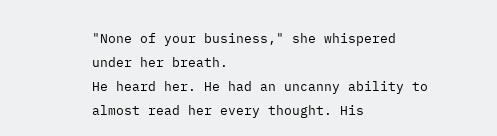"None of your business," she whispered under her breath.
He heard her. He had an uncanny ability to almost read her every thought. His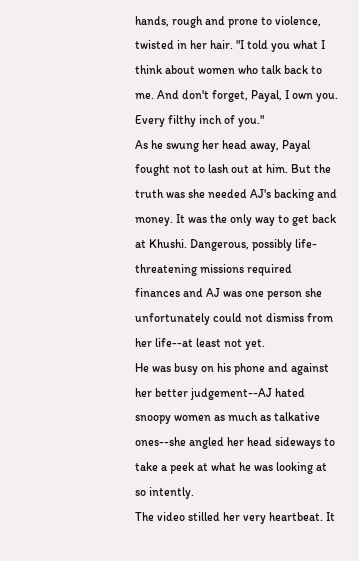hands, rough and prone to violence, twisted in her hair. "I told you what I think about women who talk back to me. And don't forget, Payal, I own you. Every filthy inch of you."
As he swung her head away, Payal fought not to lash out at him. But the truth was she needed AJ's backing and money. It was the only way to get back at Khushi. Dangerous, possibly life-threatening missions required finances and AJ was one person she unfortunately could not dismiss from her life--at least not yet.
He was busy on his phone and against her better judgement--AJ hated snoopy women as much as talkative ones--she angled her head sideways to take a peek at what he was looking at so intently.
The video stilled her very heartbeat. It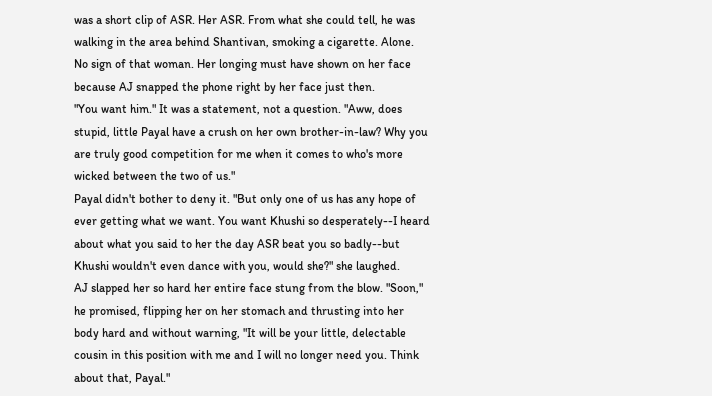was a short clip of ASR. Her ASR. From what she could tell, he was walking in the area behind Shantivan, smoking a cigarette. Alone. No sign of that woman. Her longing must have shown on her face because AJ snapped the phone right by her face just then.
"You want him." It was a statement, not a question. "Aww, does stupid, little Payal have a crush on her own brother-in-law? Why you are truly good competition for me when it comes to who's more wicked between the two of us."
Payal didn't bother to deny it. "But only one of us has any hope of ever getting what we want. You want Khushi so desperately--I heard about what you said to her the day ASR beat you so badly--but Khushi wouldn't even dance with you, would she?" she laughed.
AJ slapped her so hard her entire face stung from the blow. "Soon," he promised, flipping her on her stomach and thrusting into her body hard and without warning, "It will be your little, delectable cousin in this position with me and I will no longer need you. Think about that, Payal."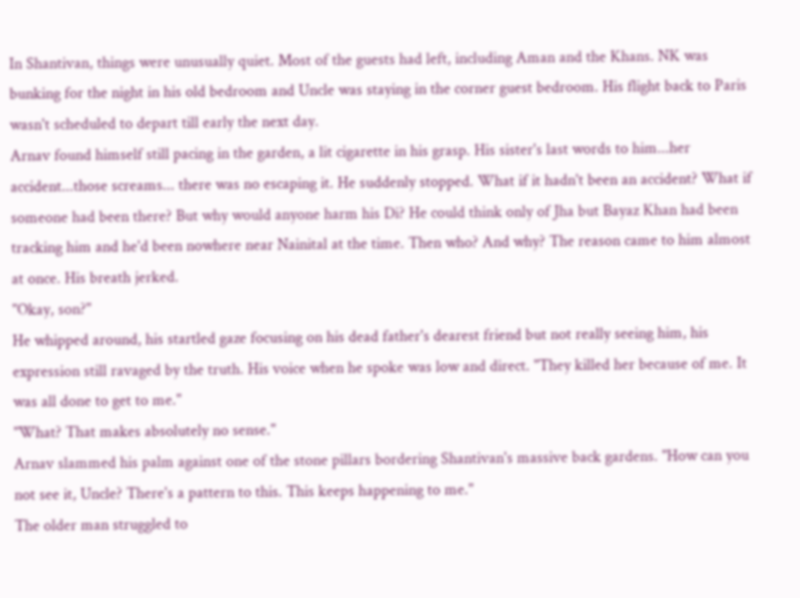In Shantivan, things were unusually quiet. Most of the guests had left, including Aman and the Khans. NK was bunking for the night in his old bedroom and Uncle was staying in the corner guest bedroom. His flight back to Paris wasn't scheduled to depart till early the next day.
Arnav found himself still pacing in the garden, a lit cigarette in his grasp. His sister's last words to him...her accident...those screams... there was no escaping it. He suddenly stopped. What if it hadn't been an accident? What if someone had been there? But why would anyone harm his Di? He could think only of Jha but Bayaz Khan had been tracking him and he'd been nowhere near Nainital at the time. Then who? And why? The reason came to him almost at once. His breath jerked.
"Okay, son?"
He whipped around, his startled gaze focusing on his dead father's dearest friend but not really seeing him, his expression still ravaged by the truth. His voice when he spoke was low and direct. "They killed her because of me. It was all done to get to me."
"What? That makes absolutely no sense."
Arnav slammed his palm against one of the stone pillars bordering Shantivan's massive back gardens. "How can you not see it, Uncle? There's a pattern to this. This keeps happening to me."
The older man struggled to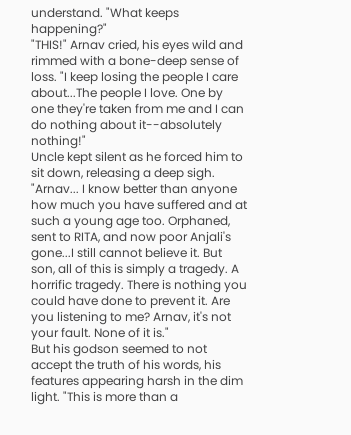understand. "What keeps happening?"
"THIS!" Arnav cried, his eyes wild and rimmed with a bone-deep sense of loss. "I keep losing the people I care about...The people I love. One by one they're taken from me and I can do nothing about it--absolutely nothing!"
Uncle kept silent as he forced him to sit down, releasing a deep sigh. "Arnav... I know better than anyone how much you have suffered and at such a young age too. Orphaned, sent to RITA, and now poor Anjali's gone...I still cannot believe it. But son, all of this is simply a tragedy. A horrific tragedy. There is nothing you could have done to prevent it. Are you listening to me? Arnav, it's not your fault. None of it is."
But his godson seemed to not accept the truth of his words, his features appearing harsh in the dim light. "This is more than a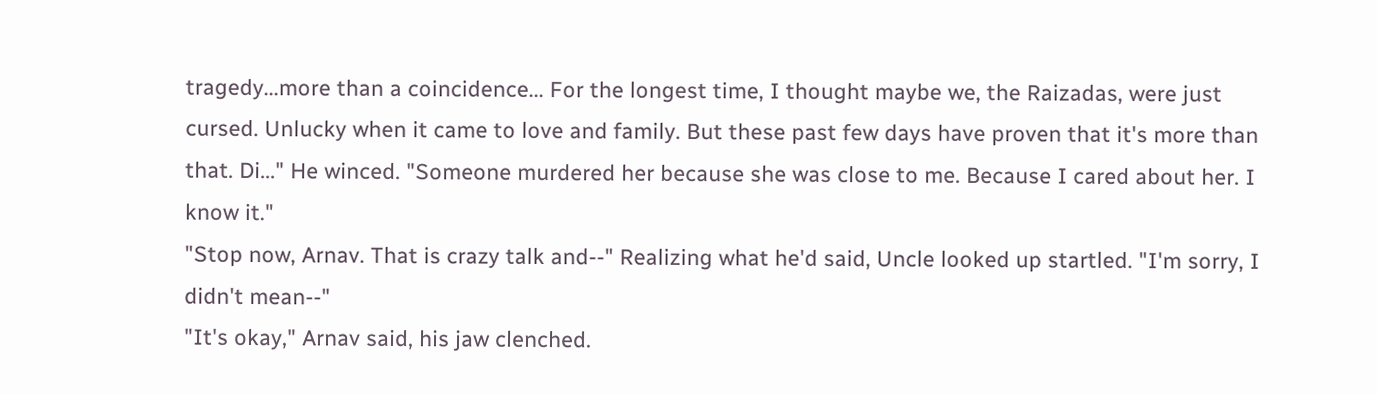tragedy...more than a coincidence... For the longest time, I thought maybe we, the Raizadas, were just cursed. Unlucky when it came to love and family. But these past few days have proven that it's more than that. Di..." He winced. "Someone murdered her because she was close to me. Because I cared about her. I know it."
"Stop now, Arnav. That is crazy talk and--" Realizing what he'd said, Uncle looked up startled. "I'm sorry, I didn't mean--"
"It's okay," Arnav said, his jaw clenched.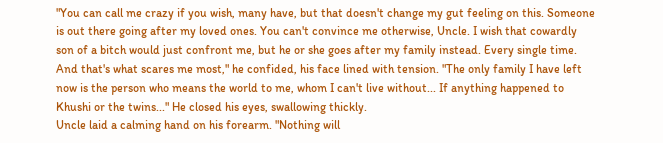"You can call me crazy if you wish, many have, but that doesn't change my gut feeling on this. Someone is out there going after my loved ones. You can't convince me otherwise, Uncle. I wish that cowardly son of a bitch would just confront me, but he or she goes after my family instead. Every single time. And that's what scares me most," he confided, his face lined with tension. "The only family I have left now is the person who means the world to me, whom I can't live without... If anything happened to Khushi or the twins..." He closed his eyes, swallowing thickly.
Uncle laid a calming hand on his forearm. "Nothing will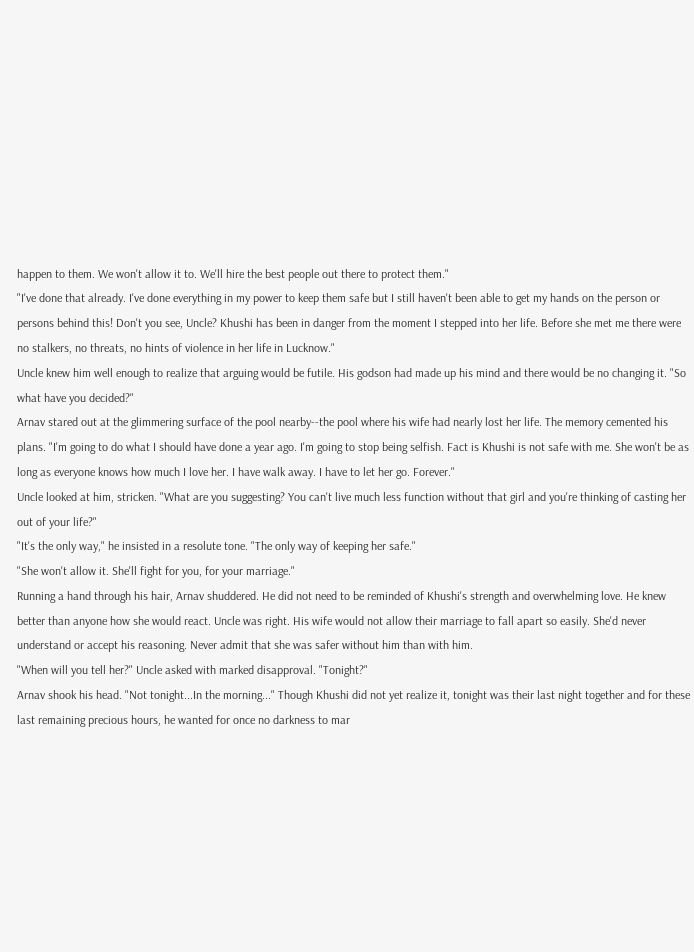happen to them. We won't allow it to. We'll hire the best people out there to protect them."
"I've done that already. I've done everything in my power to keep them safe but I still haven't been able to get my hands on the person or persons behind this! Don't you see, Uncle? Khushi has been in danger from the moment I stepped into her life. Before she met me there were no stalkers, no threats, no hints of violence in her life in Lucknow."
Uncle knew him well enough to realize that arguing would be futile. His godson had made up his mind and there would be no changing it. "So what have you decided?"
Arnav stared out at the glimmering surface of the pool nearby--the pool where his wife had nearly lost her life. The memory cemented his plans. "I'm going to do what I should have done a year ago. I'm going to stop being selfish. Fact is Khushi is not safe with me. She won't be as long as everyone knows how much I love her. I have walk away. I have to let her go. Forever."
Uncle looked at him, stricken. "What are you suggesting? You can't live much less function without that girl and you're thinking of casting her out of your life?"
"It's the only way," he insisted in a resolute tone. "The only way of keeping her safe."
"She won't allow it. She'll fight for you, for your marriage."
Running a hand through his hair, Arnav shuddered. He did not need to be reminded of Khushi's strength and overwhelming love. He knew better than anyone how she would react. Uncle was right. His wife would not allow their marriage to fall apart so easily. She'd never understand or accept his reasoning. Never admit that she was safer without him than with him.
"When will you tell her?" Uncle asked with marked disapproval. "Tonight?"
Arnav shook his head. "Not tonight...In the morning..." Though Khushi did not yet realize it, tonight was their last night together and for these last remaining precious hours, he wanted for once no darkness to mar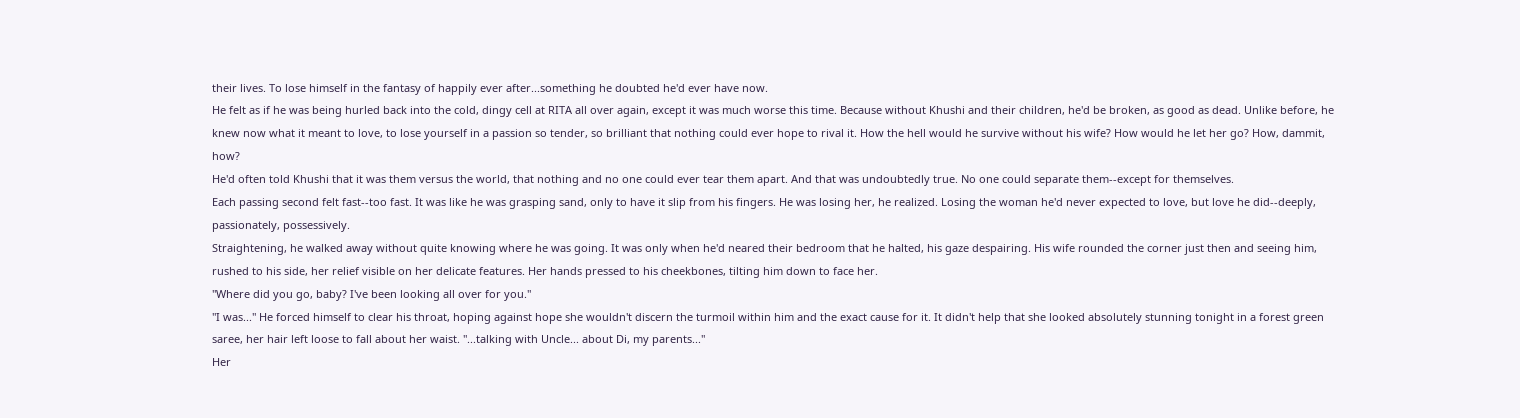their lives. To lose himself in the fantasy of happily ever after...something he doubted he'd ever have now.
He felt as if he was being hurled back into the cold, dingy cell at RITA all over again, except it was much worse this time. Because without Khushi and their children, he'd be broken, as good as dead. Unlike before, he knew now what it meant to love, to lose yourself in a passion so tender, so brilliant that nothing could ever hope to rival it. How the hell would he survive without his wife? How would he let her go? How, dammit, how?
He'd often told Khushi that it was them versus the world, that nothing and no one could ever tear them apart. And that was undoubtedly true. No one could separate them--except for themselves.
Each passing second felt fast--too fast. It was like he was grasping sand, only to have it slip from his fingers. He was losing her, he realized. Losing the woman he'd never expected to love, but love he did--deeply, passionately, possessively.
Straightening, he walked away without quite knowing where he was going. It was only when he'd neared their bedroom that he halted, his gaze despairing. His wife rounded the corner just then and seeing him, rushed to his side, her relief visible on her delicate features. Her hands pressed to his cheekbones, tilting him down to face her.
"Where did you go, baby? I've been looking all over for you."
"I was..." He forced himself to clear his throat, hoping against hope she wouldn't discern the turmoil within him and the exact cause for it. It didn't help that she looked absolutely stunning tonight in a forest green saree, her hair left loose to fall about her waist. "...talking with Uncle... about Di, my parents..."
Her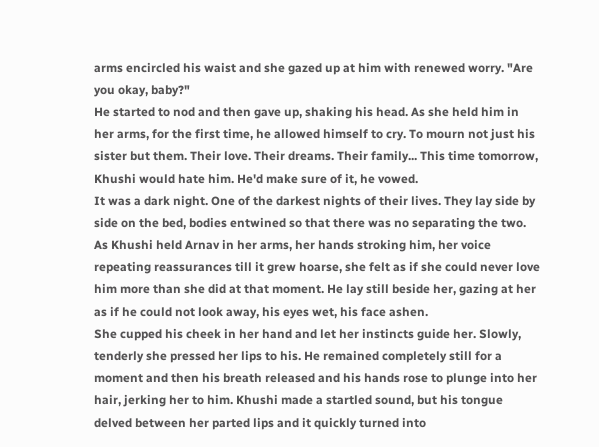arms encircled his waist and she gazed up at him with renewed worry. "Are you okay, baby?"
He started to nod and then gave up, shaking his head. As she held him in her arms, for the first time, he allowed himself to cry. To mourn not just his sister but them. Their love. Their dreams. Their family... This time tomorrow, Khushi would hate him. He'd make sure of it, he vowed.
It was a dark night. One of the darkest nights of their lives. They lay side by side on the bed, bodies entwined so that there was no separating the two. As Khushi held Arnav in her arms, her hands stroking him, her voice repeating reassurances till it grew hoarse, she felt as if she could never love him more than she did at that moment. He lay still beside her, gazing at her as if he could not look away, his eyes wet, his face ashen.
She cupped his cheek in her hand and let her instincts guide her. Slowly, tenderly she pressed her lips to his. He remained completely still for a moment and then his breath released and his hands rose to plunge into her hair, jerking her to him. Khushi made a startled sound, but his tongue delved between her parted lips and it quickly turned into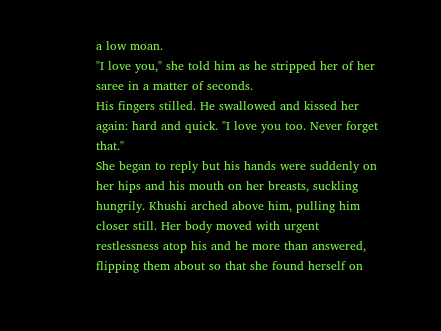a low moan.
"I love you," she told him as he stripped her of her saree in a matter of seconds.
His fingers stilled. He swallowed and kissed her again: hard and quick. "I love you too. Never forget that."
She began to reply but his hands were suddenly on her hips and his mouth on her breasts, suckling hungrily. Khushi arched above him, pulling him closer still. Her body moved with urgent restlessness atop his and he more than answered, flipping them about so that she found herself on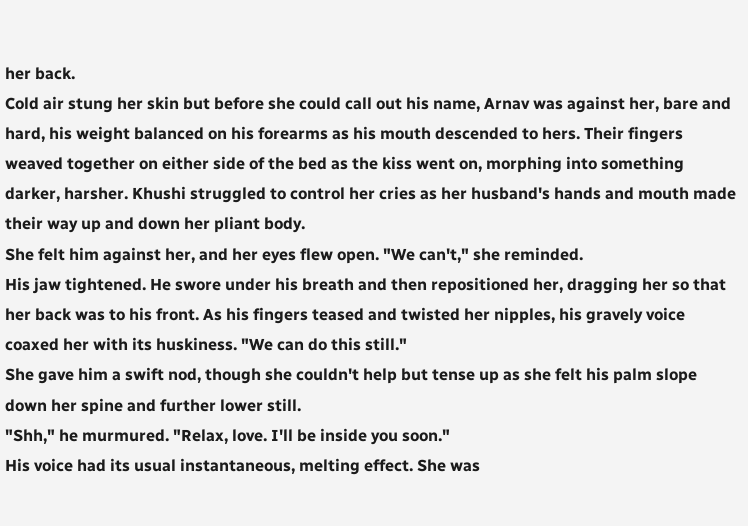her back.
Cold air stung her skin but before she could call out his name, Arnav was against her, bare and hard, his weight balanced on his forearms as his mouth descended to hers. Their fingers weaved together on either side of the bed as the kiss went on, morphing into something darker, harsher. Khushi struggled to control her cries as her husband's hands and mouth made their way up and down her pliant body.
She felt him against her, and her eyes flew open. "We can't," she reminded.
His jaw tightened. He swore under his breath and then repositioned her, dragging her so that her back was to his front. As his fingers teased and twisted her nipples, his gravely voice coaxed her with its huskiness. "We can do this still."
She gave him a swift nod, though she couldn't help but tense up as she felt his palm slope down her spine and further lower still.
"Shh," he murmured. "Relax, love. I'll be inside you soon."
His voice had its usual instantaneous, melting effect. She was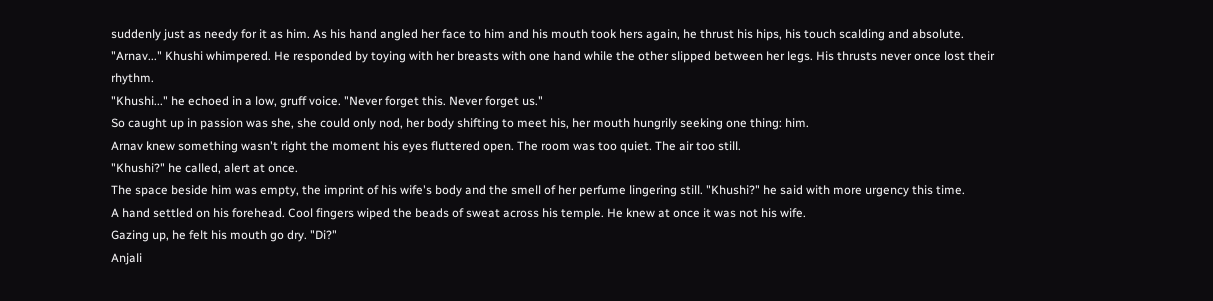suddenly just as needy for it as him. As his hand angled her face to him and his mouth took hers again, he thrust his hips, his touch scalding and absolute.
"Arnav..." Khushi whimpered. He responded by toying with her breasts with one hand while the other slipped between her legs. His thrusts never once lost their rhythm.
"Khushi..." he echoed in a low, gruff voice. "Never forget this. Never forget us."
So caught up in passion was she, she could only nod, her body shifting to meet his, her mouth hungrily seeking one thing: him.
Arnav knew something wasn't right the moment his eyes fluttered open. The room was too quiet. The air too still.
"Khushi?" he called, alert at once.
The space beside him was empty, the imprint of his wife's body and the smell of her perfume lingering still. "Khushi?" he said with more urgency this time.
A hand settled on his forehead. Cool fingers wiped the beads of sweat across his temple. He knew at once it was not his wife.
Gazing up, he felt his mouth go dry. "Di?"
Anjali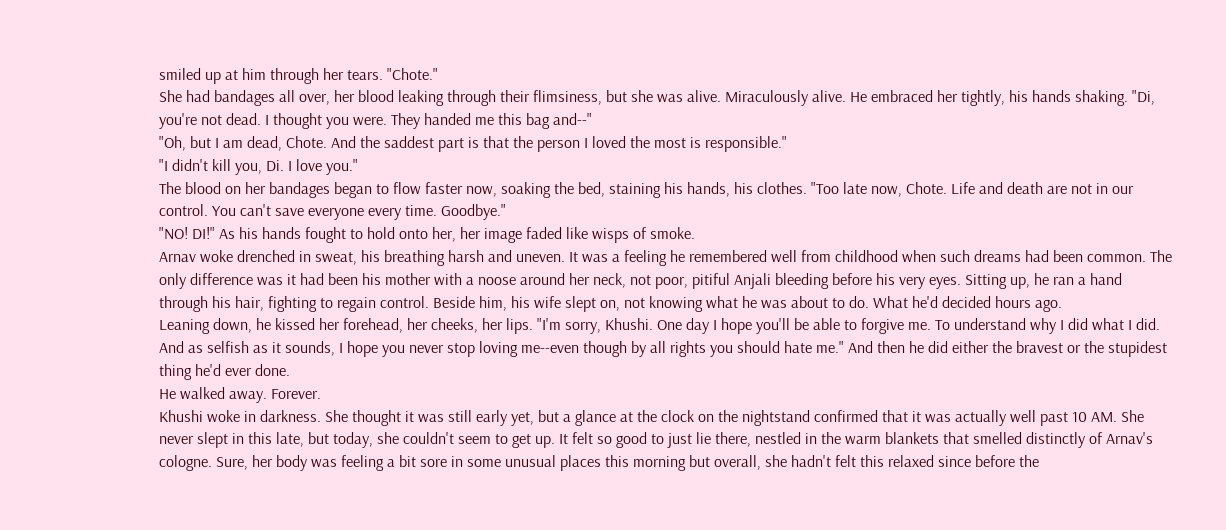smiled up at him through her tears. "Chote."
She had bandages all over, her blood leaking through their flimsiness, but she was alive. Miraculously alive. He embraced her tightly, his hands shaking. "Di, you're not dead. I thought you were. They handed me this bag and--"
"Oh, but I am dead, Chote. And the saddest part is that the person I loved the most is responsible."
"I didn't kill you, Di. I love you."
The blood on her bandages began to flow faster now, soaking the bed, staining his hands, his clothes. "Too late now, Chote. Life and death are not in our control. You can't save everyone every time. Goodbye."
"NO! DI!" As his hands fought to hold onto her, her image faded like wisps of smoke.
Arnav woke drenched in sweat, his breathing harsh and uneven. It was a feeling he remembered well from childhood when such dreams had been common. The only difference was it had been his mother with a noose around her neck, not poor, pitiful Anjali bleeding before his very eyes. Sitting up, he ran a hand through his hair, fighting to regain control. Beside him, his wife slept on, not knowing what he was about to do. What he'd decided hours ago.
Leaning down, he kissed her forehead, her cheeks, her lips. "I'm sorry, Khushi. One day I hope you'll be able to forgive me. To understand why I did what I did. And as selfish as it sounds, I hope you never stop loving me--even though by all rights you should hate me." And then he did either the bravest or the stupidest thing he'd ever done.
He walked away. Forever.
Khushi woke in darkness. She thought it was still early yet, but a glance at the clock on the nightstand confirmed that it was actually well past 10 AM. She never slept in this late, but today, she couldn't seem to get up. It felt so good to just lie there, nestled in the warm blankets that smelled distinctly of Arnav's cologne. Sure, her body was feeling a bit sore in some unusual places this morning but overall, she hadn't felt this relaxed since before the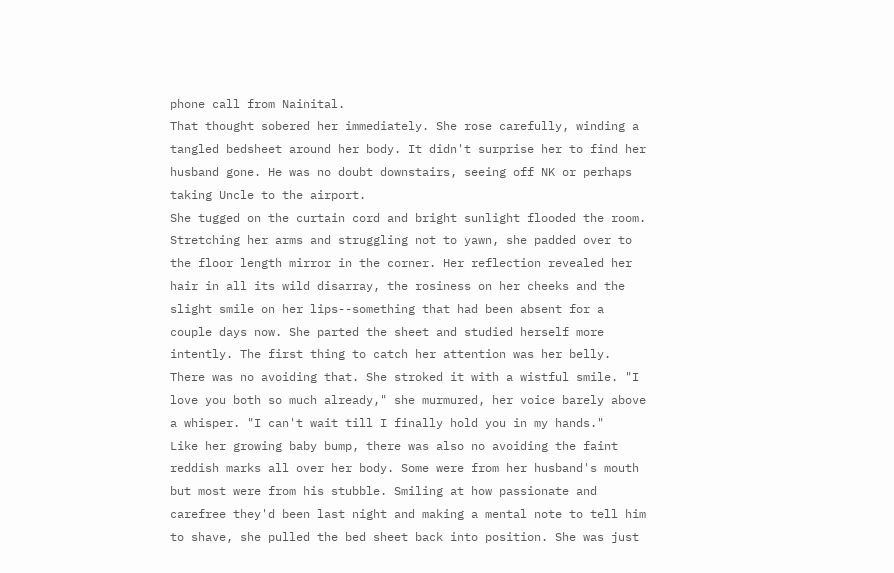phone call from Nainital.
That thought sobered her immediately. She rose carefully, winding a tangled bedsheet around her body. It didn't surprise her to find her husband gone. He was no doubt downstairs, seeing off NK or perhaps taking Uncle to the airport.
She tugged on the curtain cord and bright sunlight flooded the room. Stretching her arms and struggling not to yawn, she padded over to the floor length mirror in the corner. Her reflection revealed her hair in all its wild disarray, the rosiness on her cheeks and the slight smile on her lips--something that had been absent for a couple days now. She parted the sheet and studied herself more intently. The first thing to catch her attention was her belly. There was no avoiding that. She stroked it with a wistful smile. "I love you both so much already," she murmured, her voice barely above a whisper. "I can't wait till I finally hold you in my hands."
Like her growing baby bump, there was also no avoiding the faint reddish marks all over her body. Some were from her husband's mouth but most were from his stubble. Smiling at how passionate and carefree they'd been last night and making a mental note to tell him to shave, she pulled the bed sheet back into position. She was just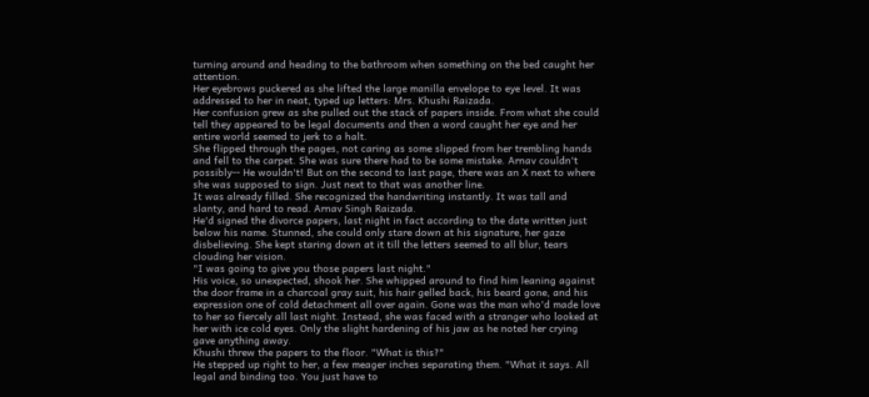turning around and heading to the bathroom when something on the bed caught her attention.
Her eyebrows puckered as she lifted the large manilla envelope to eye level. It was addressed to her in neat, typed up letters: Mrs. Khushi Raizada.
Her confusion grew as she pulled out the stack of papers inside. From what she could tell they appeared to be legal documents and then a word caught her eye and her entire world seemed to jerk to a halt.
She flipped through the pages, not caring as some slipped from her trembling hands and fell to the carpet. She was sure there had to be some mistake. Arnav couldn't possibly-- He wouldn't! But on the second to last page, there was an X next to where she was supposed to sign. Just next to that was another line.
It was already filled. She recognized the handwriting instantly. It was tall and slanty, and hard to read. Arnav Singh Raizada.
He'd signed the divorce papers, last night in fact according to the date written just below his name. Stunned, she could only stare down at his signature, her gaze disbelieving. She kept staring down at it till the letters seemed to all blur, tears clouding her vision.
"I was going to give you those papers last night."
His voice, so unexpected, shook her. She whipped around to find him leaning against the door frame in a charcoal gray suit, his hair gelled back, his beard gone, and his expression one of cold detachment all over again. Gone was the man who'd made love to her so fiercely all last night. Instead, she was faced with a stranger who looked at her with ice cold eyes. Only the slight hardening of his jaw as he noted her crying gave anything away.
Khushi threw the papers to the floor. "What is this?"
He stepped up right to her, a few meager inches separating them. "What it says. All legal and binding too. You just have to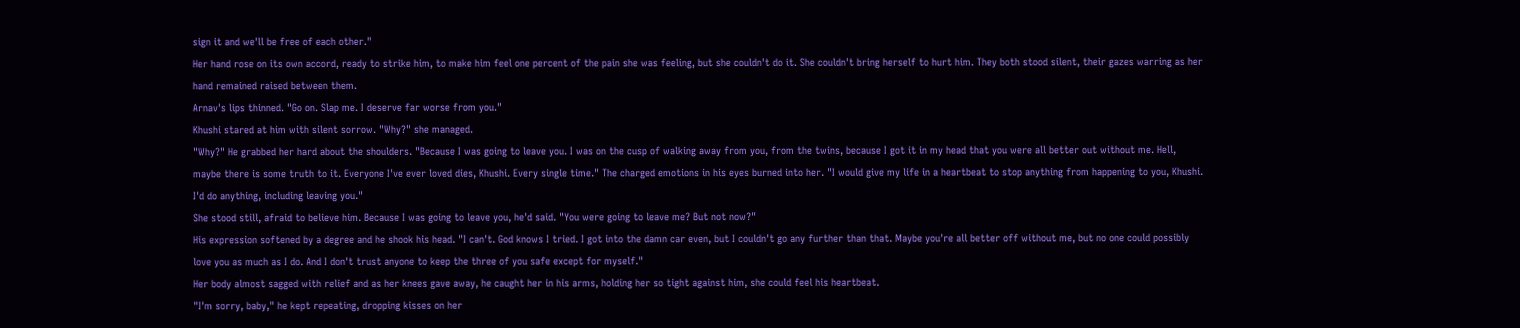sign it and we'll be free of each other."
Her hand rose on its own accord, ready to strike him, to make him feel one percent of the pain she was feeling, but she couldn't do it. She couldn't bring herself to hurt him. They both stood silent, their gazes warring as her hand remained raised between them.
Arnav's lips thinned. "Go on. Slap me. I deserve far worse from you."
Khushi stared at him with silent sorrow. "Why?" she managed.
"Why?" He grabbed her hard about the shoulders. "Because I was going to leave you. I was on the cusp of walking away from you, from the twins, because I got it in my head that you were all better out without me. Hell, maybe there is some truth to it. Everyone I've ever loved dies, Khushi. Every single time." The charged emotions in his eyes burned into her. "I would give my life in a heartbeat to stop anything from happening to you, Khushi. I'd do anything, including leaving you."
She stood still, afraid to believe him. Because I was going to leave you, he'd said. "You were going to leave me? But not now?"
His expression softened by a degree and he shook his head. "I can't. God knows I tried. I got into the damn car even, but I couldn't go any further than that. Maybe you're all better off without me, but no one could possibly love you as much as I do. And I don't trust anyone to keep the three of you safe except for myself."
Her body almost sagged with relief and as her knees gave away, he caught her in his arms, holding her so tight against him, she could feel his heartbeat.
"I'm sorry, baby," he kept repeating, dropping kisses on her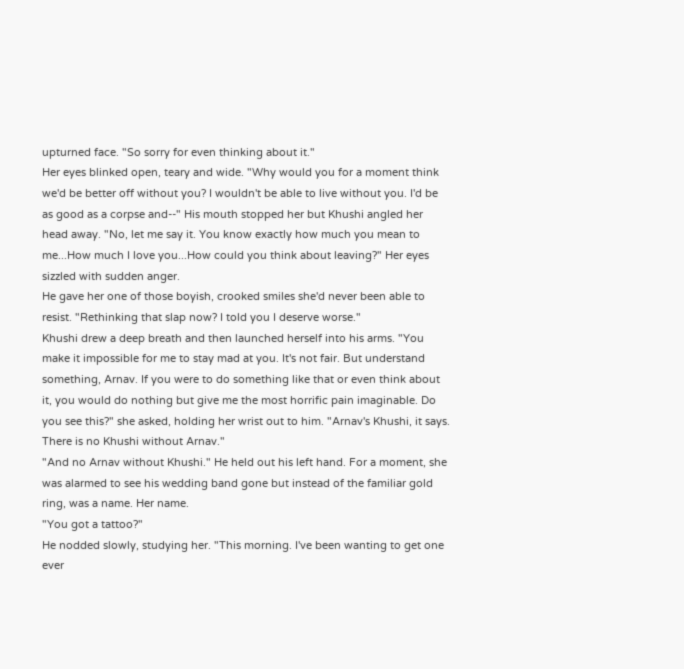upturned face. "So sorry for even thinking about it."
Her eyes blinked open, teary and wide. "Why would you for a moment think we'd be better off without you? I wouldn't be able to live without you. I'd be as good as a corpse and--" His mouth stopped her but Khushi angled her head away. "No, let me say it. You know exactly how much you mean to me...How much I love you...How could you think about leaving?" Her eyes sizzled with sudden anger.
He gave her one of those boyish, crooked smiles she'd never been able to resist. "Rethinking that slap now? I told you I deserve worse."
Khushi drew a deep breath and then launched herself into his arms. "You make it impossible for me to stay mad at you. It's not fair. But understand something, Arnav. If you were to do something like that or even think about it, you would do nothing but give me the most horrific pain imaginable. Do you see this?" she asked, holding her wrist out to him. "Arnav's Khushi, it says. There is no Khushi without Arnav."
"And no Arnav without Khushi." He held out his left hand. For a moment, she was alarmed to see his wedding band gone but instead of the familiar gold ring, was a name. Her name.
"You got a tattoo?"
He nodded slowly, studying her. "This morning. I've been wanting to get one ever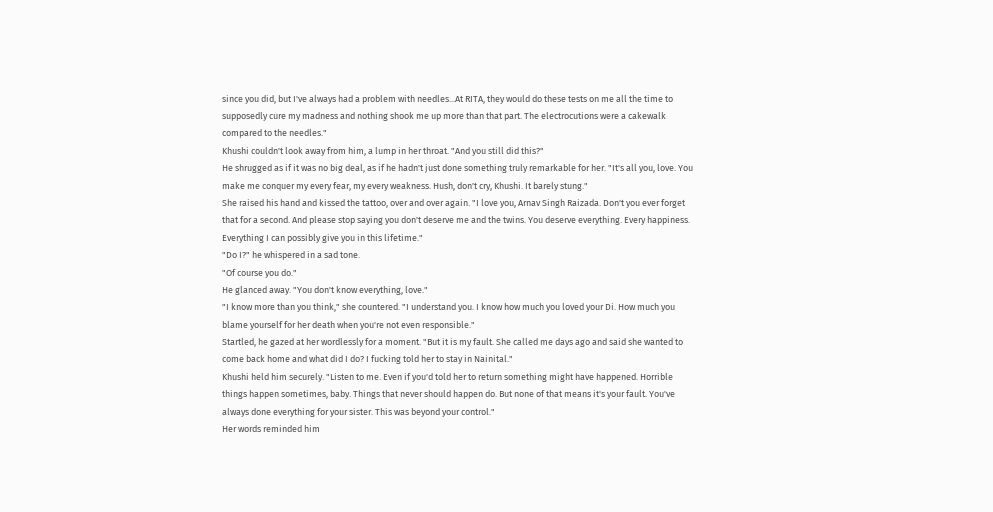since you did, but I've always had a problem with needles...At RITA, they would do these tests on me all the time to supposedly cure my madness and nothing shook me up more than that part. The electrocutions were a cakewalk compared to the needles."
Khushi couldn't look away from him, a lump in her throat. "And you still did this?"
He shrugged as if it was no big deal, as if he hadn't just done something truly remarkable for her. "It's all you, love. You make me conquer my every fear, my every weakness. Hush, don't cry, Khushi. It barely stung."
She raised his hand and kissed the tattoo, over and over again. "I love you, Arnav Singh Raizada. Don't you ever forget that for a second. And please stop saying you don't deserve me and the twins. You deserve everything. Every happiness. Everything I can possibly give you in this lifetime."
"Do I?" he whispered in a sad tone.
"Of course you do."
He glanced away. "You don't know everything, love."
"I know more than you think," she countered. "I understand you. I know how much you loved your Di. How much you blame yourself for her death when you're not even responsible."
Startled, he gazed at her wordlessly for a moment. "But it is my fault. She called me days ago and said she wanted to come back home and what did I do? I fucking told her to stay in Nainital."
Khushi held him securely. "Listen to me. Even if you'd told her to return something might have happened. Horrible things happen sometimes, baby. Things that never should happen do. But none of that means it's your fault. You've always done everything for your sister. This was beyond your control."
Her words reminded him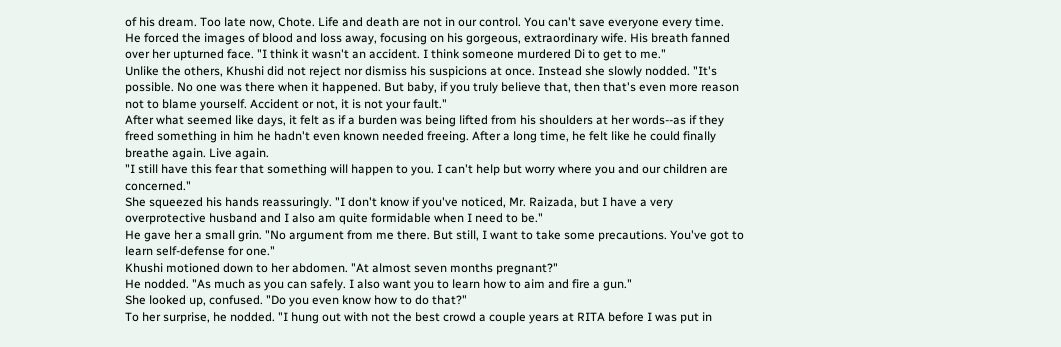of his dream. Too late now, Chote. Life and death are not in our control. You can't save everyone every time.
He forced the images of blood and loss away, focusing on his gorgeous, extraordinary wife. His breath fanned over her upturned face. "I think it wasn't an accident. I think someone murdered Di to get to me."
Unlike the others, Khushi did not reject nor dismiss his suspicions at once. Instead she slowly nodded. "It's possible. No one was there when it happened. But baby, if you truly believe that, then that's even more reason not to blame yourself. Accident or not, it is not your fault."
After what seemed like days, it felt as if a burden was being lifted from his shoulders at her words--as if they freed something in him he hadn't even known needed freeing. After a long time, he felt like he could finally breathe again. Live again.
"I still have this fear that something will happen to you. I can't help but worry where you and our children are concerned."
She squeezed his hands reassuringly. "I don't know if you've noticed, Mr. Raizada, but I have a very overprotective husband and I also am quite formidable when I need to be."
He gave her a small grin. "No argument from me there. But still, I want to take some precautions. You've got to learn self-defense for one."
Khushi motioned down to her abdomen. "At almost seven months pregnant?"
He nodded. "As much as you can safely. I also want you to learn how to aim and fire a gun."
She looked up, confused. "Do you even know how to do that?"
To her surprise, he nodded. "I hung out with not the best crowd a couple years at RITA before I was put in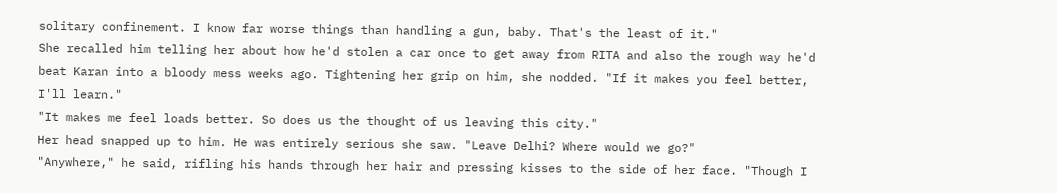solitary confinement. I know far worse things than handling a gun, baby. That's the least of it."
She recalled him telling her about how he'd stolen a car once to get away from RITA and also the rough way he'd beat Karan into a bloody mess weeks ago. Tightening her grip on him, she nodded. "If it makes you feel better, I'll learn."
"It makes me feel loads better. So does us the thought of us leaving this city."
Her head snapped up to him. He was entirely serious she saw. "Leave Delhi? Where would we go?"
"Anywhere," he said, rifling his hands through her hair and pressing kisses to the side of her face. "Though I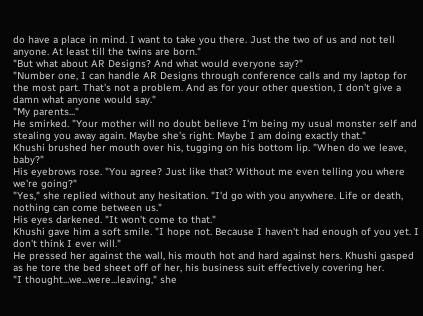do have a place in mind. I want to take you there. Just the two of us and not tell anyone. At least till the twins are born."
"But what about AR Designs? And what would everyone say?"
"Number one, I can handle AR Designs through conference calls and my laptop for the most part. That's not a problem. And as for your other question, I don't give a damn what anyone would say."
"My parents..."
He smirked. "Your mother will no doubt believe I'm being my usual monster self and stealing you away again. Maybe she's right. Maybe I am doing exactly that."
Khushi brushed her mouth over his, tugging on his bottom lip. "When do we leave, baby?"
His eyebrows rose. "You agree? Just like that? Without me even telling you where we're going?"
"Yes," she replied without any hesitation. "I'd go with you anywhere. Life or death, nothing can come between us."
His eyes darkened. "It won't come to that."
Khushi gave him a soft smile. "I hope not. Because I haven't had enough of you yet. I don't think I ever will."
He pressed her against the wall, his mouth hot and hard against hers. Khushi gasped as he tore the bed sheet off of her, his business suit effectively covering her.
"I thought...we...were...leaving," she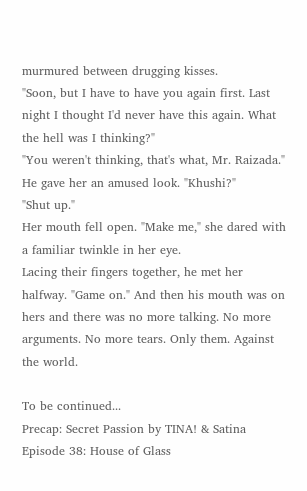murmured between drugging kisses.
"Soon, but I have to have you again first. Last night I thought I'd never have this again. What the hell was I thinking?"
"You weren't thinking, that's what, Mr. Raizada."
He gave her an amused look. "Khushi?"
"Shut up."
Her mouth fell open. "Make me," she dared with a familiar twinkle in her eye.
Lacing their fingers together, he met her halfway. "Game on." And then his mouth was on hers and there was no more talking. No more arguments. No more tears. Only them. Against the world.

To be continued...
Precap: Secret Passion by TINA! & Satina
Episode 38: House of Glass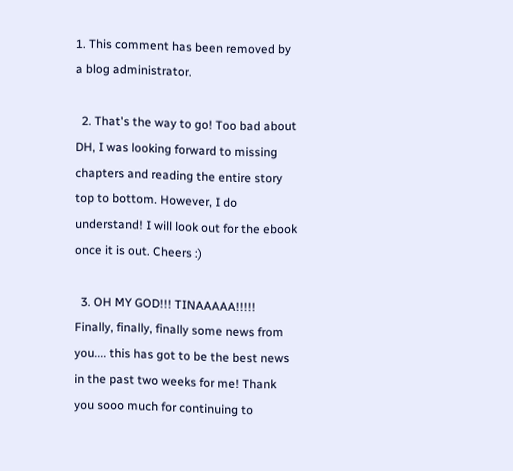1. This comment has been removed by a blog administrator.

  2. That's the way to go! Too bad about DH, I was looking forward to missing chapters and reading the entire story top to bottom. However, I do understand! I will look out for the ebook once it is out. Cheers :)

  3. OH MY GOD!!! TINAAAAA!!!!! Finally, finally, finally some news from you.... this has got to be the best news in the past two weeks for me! Thank you sooo much for continuing to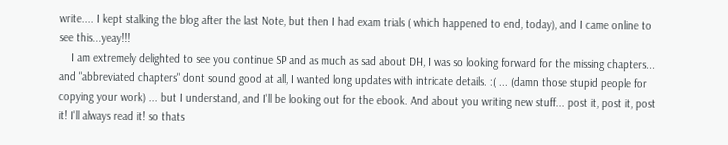write.... I kept stalking the blog after the last Note, but then I had exam trials ( which happened to end, today), and I came online to see this...yeay!!!
    I am extremely delighted to see you continue SP and as much as sad about DH, I was so looking forward for the missing chapters... and "abbreviated chapters" dont sound good at all, I wanted long updates with intricate details. :( ... (damn those stupid people for copying your work) ... but I understand, and I'll be looking out for the ebook. And about you writing new stuff... post it, post it, post it! I'll always read it! so thats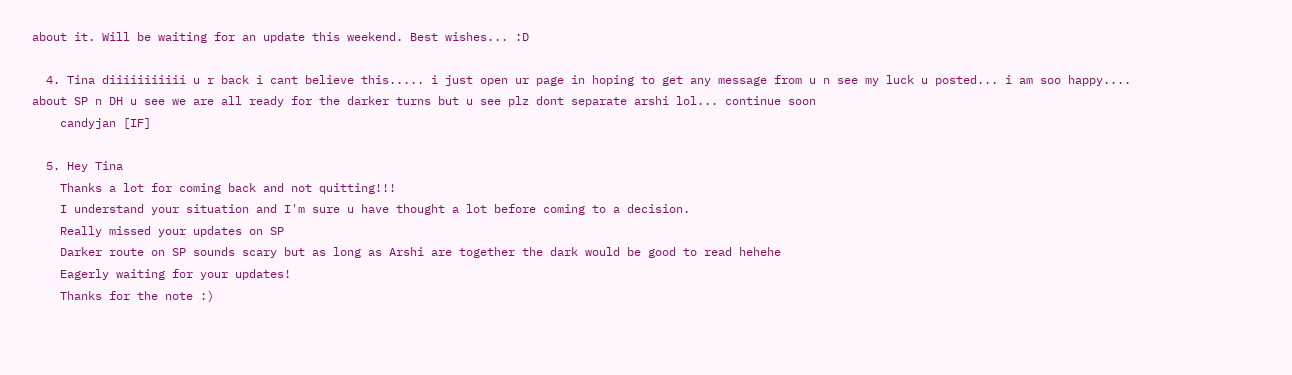about it. Will be waiting for an update this weekend. Best wishes... :D

  4. Tina diiiiiiiiiii u r back i cant believe this..... i just open ur page in hoping to get any message from u n see my luck u posted... i am soo happy.... about SP n DH u see we are all ready for the darker turns but u see plz dont separate arshi lol... continue soon
    candyjan [IF]

  5. Hey Tina
    Thanks a lot for coming back and not quitting!!!
    I understand your situation and I'm sure u have thought a lot before coming to a decision.
    Really missed your updates on SP
    Darker route on SP sounds scary but as long as Arshi are together the dark would be good to read hehehe
    Eagerly waiting for your updates!
    Thanks for the note :)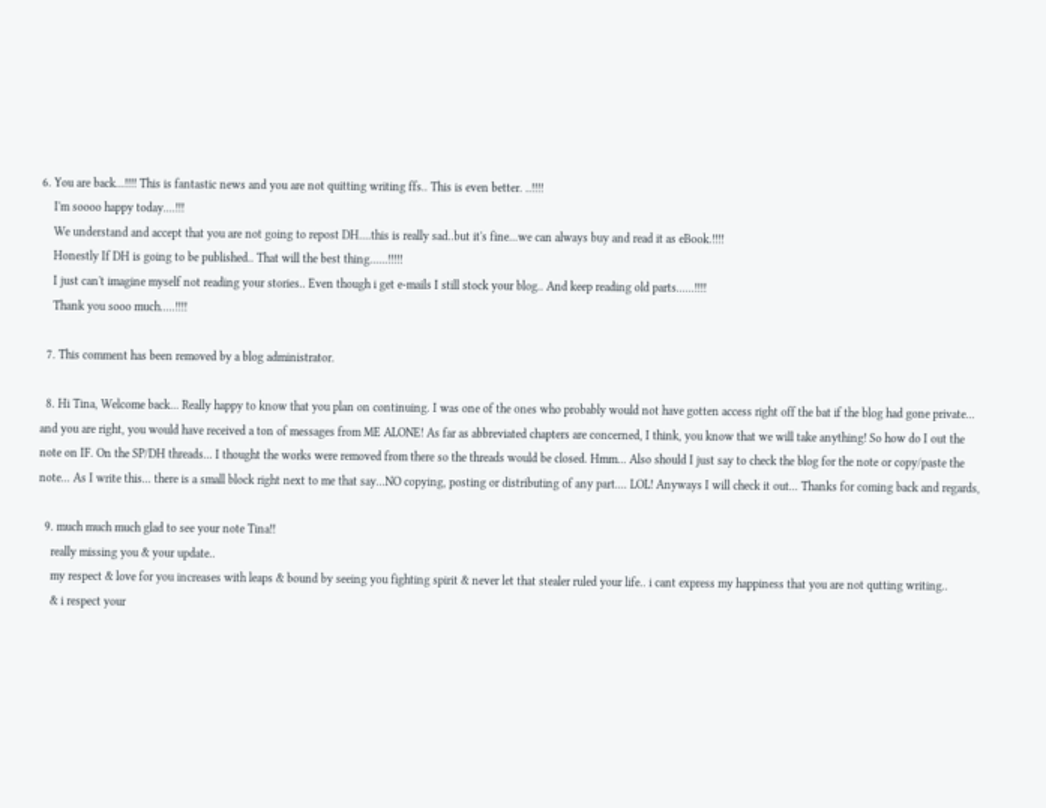6. You are back...!!!! This is fantastic news and you are not quitting writing ffs.. This is even better. ..!!!!
    I'm soooo happy today....!!!
    We understand and accept that you are not going to repost DH....this is really sad..but it's fine...we can always buy and read it as eBook.!!!!
    Honestly If DH is going to be published.. That will the best thing......!!!!!
    I just can't imagine myself not reading your stories.. Even though i get e-mails I still stock your blog.. And keep reading old parts......!!!!
    Thank you sooo much.....!!!!

  7. This comment has been removed by a blog administrator.

  8. Hi Tina, Welcome back... Really happy to know that you plan on continuing. I was one of the ones who probably would not have gotten access right off the bat if the blog had gone private... and you are right, you would have received a ton of messages from ME ALONE! As far as abbreviated chapters are concerned, I think, you know that we will take anything! So how do I out the note on IF. On the SP/DH threads... I thought the works were removed from there so the threads would be closed. Hmm... Also should I just say to check the blog for the note or copy/paste the note... As I write this... there is a small block right next to me that say...NO copying, posting or distributing of any part.... LOL! Anyways I will check it out... Thanks for coming back and regards,

  9. much much much glad to see your note Tina!!
    really missing you & your update..
    my respect & love for you increases with leaps & bound by seeing you fighting spirit & never let that stealer ruled your life.. i cant express my happiness that you are not qutting writing..
    & i respect your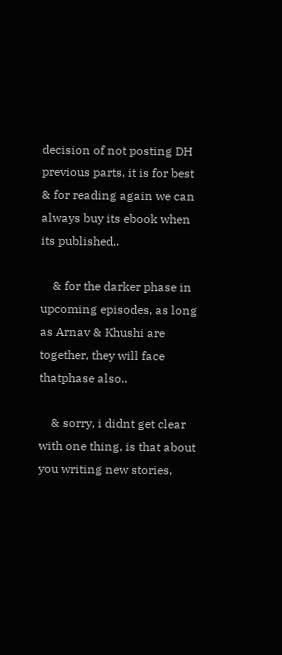decision of not posting DH previous parts, it is for best & for reading again we can always buy its ebook when its published..

    & for the darker phase in upcoming episodes, as long as Arnav & Khushi are together, they will face thatphase also..

    & sorry, i didnt get clear with one thing, is that about you writing new stories,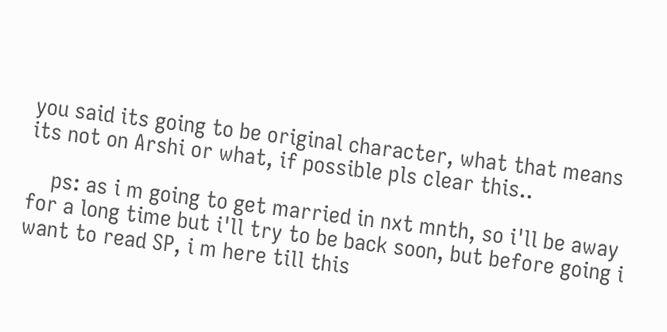you said its going to be original character, what that means its not on Arshi or what, if possible pls clear this..

    ps: as i m going to get married in nxt mnth, so i'll be away for a long time but i'll try to be back soon, but before going i want to read SP, i m here till this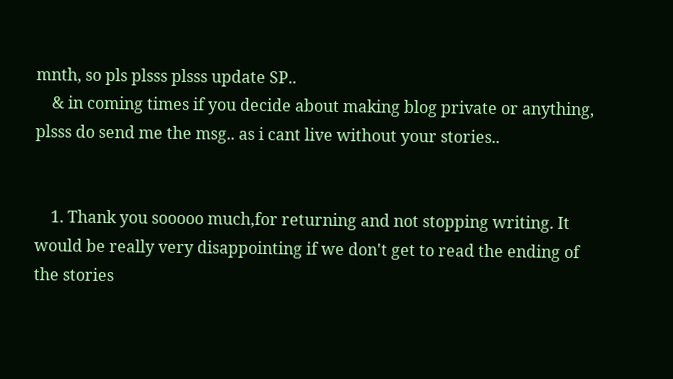mnth, so pls plsss plsss update SP..
    & in coming times if you decide about making blog private or anything, plsss do send me the msg.. as i cant live without your stories..


    1. Thank you sooooo much,for returning and not stopping writing. It would be really very disappointing if we don't get to read the ending of the stories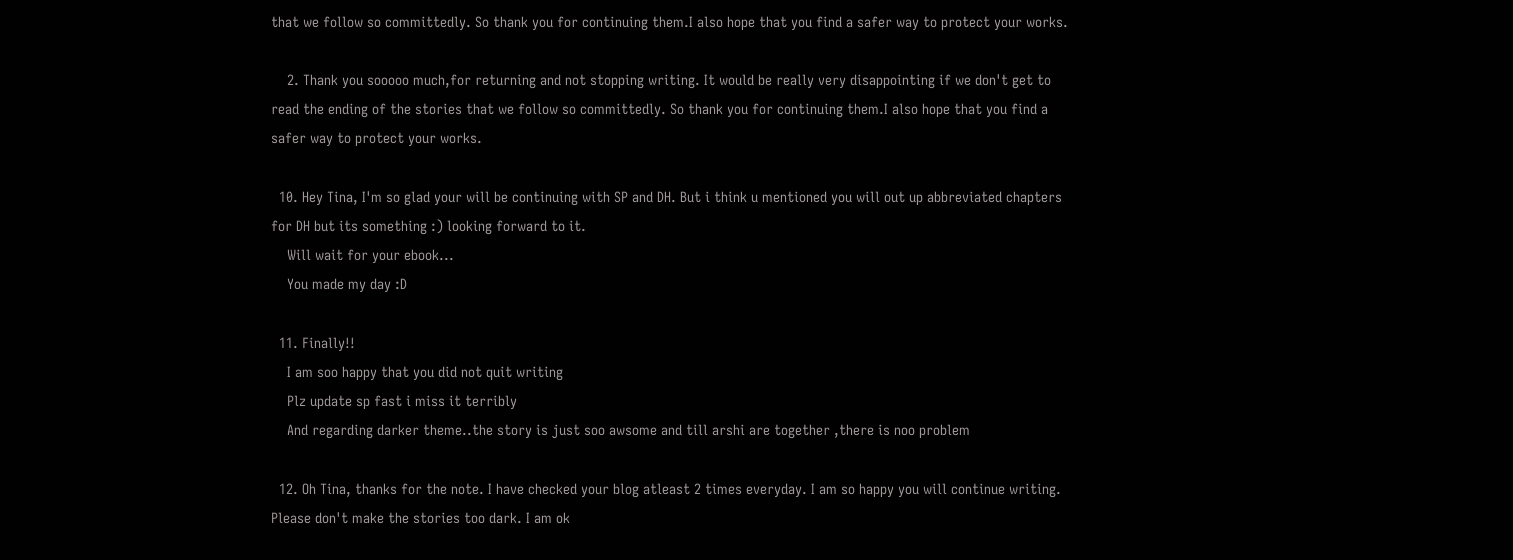that we follow so committedly. So thank you for continuing them.I also hope that you find a safer way to protect your works.

    2. Thank you sooooo much,for returning and not stopping writing. It would be really very disappointing if we don't get to read the ending of the stories that we follow so committedly. So thank you for continuing them.I also hope that you find a safer way to protect your works.

  10. Hey Tina, I'm so glad your will be continuing with SP and DH. But i think u mentioned you will out up abbreviated chapters for DH but its something :) looking forward to it.
    Will wait for your ebook...
    You made my day :D

  11. Finally!!
    I am soo happy that you did not quit writing
    Plz update sp fast i miss it terribly
    And regarding darker theme..the story is just soo awsome and till arshi are together ,there is noo problem

  12. Oh Tina, thanks for the note. I have checked your blog atleast 2 times everyday. I am so happy you will continue writing. Please don't make the stories too dark. I am ok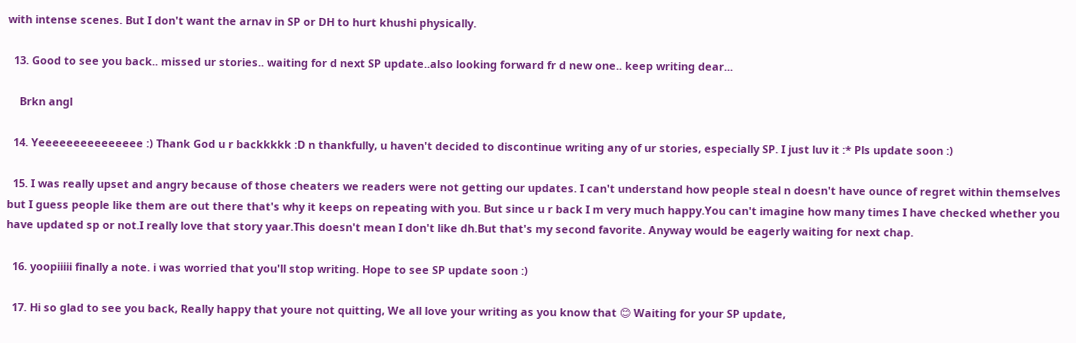with intense scenes. But I don't want the arnav in SP or DH to hurt khushi physically.

  13. Good to see you back.. missed ur stories.. waiting for d next SP update..also looking forward fr d new one.. keep writing dear...

    Brkn angl

  14. Yeeeeeeeeeeeeeee :) Thank God u r backkkkk :D n thankfully, u haven't decided to discontinue writing any of ur stories, especially SP. I just luv it :* Pls update soon :)

  15. I was really upset and angry because of those cheaters we readers were not getting our updates. I can't understand how people steal n doesn't have ounce of regret within themselves but I guess people like them are out there that's why it keeps on repeating with you. But since u r back I m very much happy.You can't imagine how many times I have checked whether you have updated sp or not.I really love that story yaar.This doesn't mean I don't like dh.But that's my second favorite. Anyway would be eagerly waiting for next chap.

  16. yoopiiiii finally a note. i was worried that you'll stop writing. Hope to see SP update soon :)

  17. Hi so glad to see you back, Really happy that youre not quitting, We all love your writing as you know that 😊 Waiting for your SP update,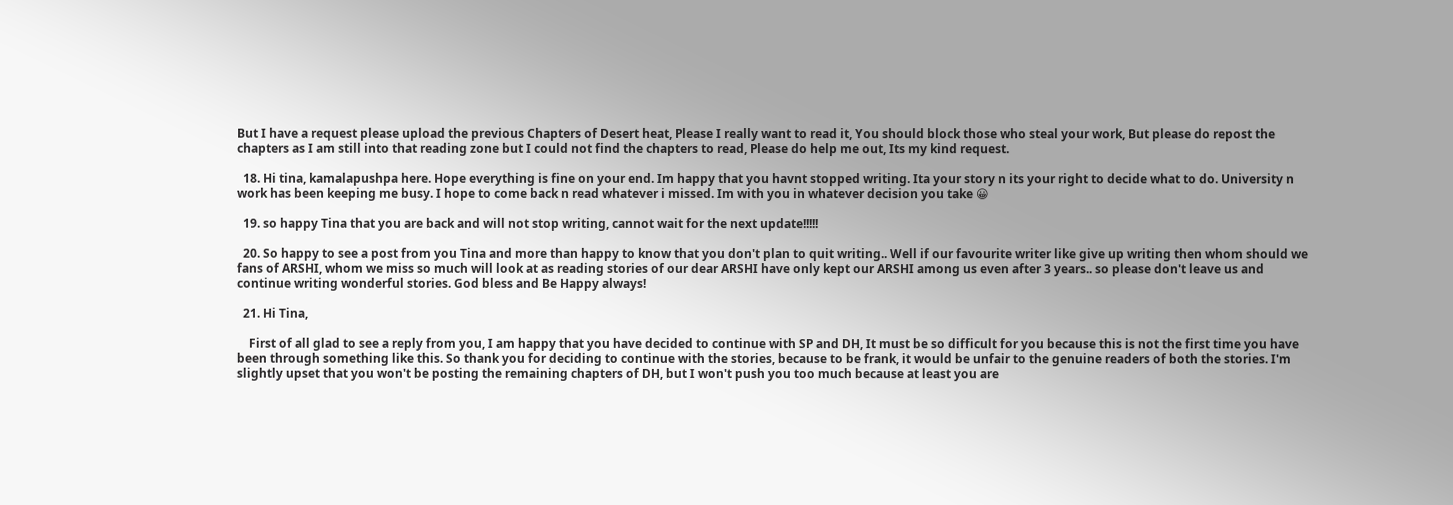But I have a request please upload the previous Chapters of Desert heat, Please I really want to read it, You should block those who steal your work, But please do repost the chapters as I am still into that reading zone but I could not find the chapters to read, Please do help me out, Its my kind request.

  18. Hi tina, kamalapushpa here. Hope everything is fine on your end. Im happy that you havnt stopped writing. Ita your story n its your right to decide what to do. University n work has been keeping me busy. I hope to come back n read whatever i missed. Im with you in whatever decision you take 😀

  19. so happy Tina that you are back and will not stop writing, cannot wait for the next update!!!!!

  20. So happy to see a post from you Tina and more than happy to know that you don't plan to quit writing.. Well if our favourite writer like give up writing then whom should we fans of ARSHI, whom we miss so much will look at as reading stories of our dear ARSHI have only kept our ARSHI among us even after 3 years.. so please don't leave us and continue writing wonderful stories. God bless and Be Happy always!

  21. Hi Tina,

    First of all glad to see a reply from you, I am happy that you have decided to continue with SP and DH, It must be so difficult for you because this is not the first time you have been through something like this. So thank you for deciding to continue with the stories, because to be frank, it would be unfair to the genuine readers of both the stories. I'm slightly upset that you won't be posting the remaining chapters of DH, but I won't push you too much because at least you are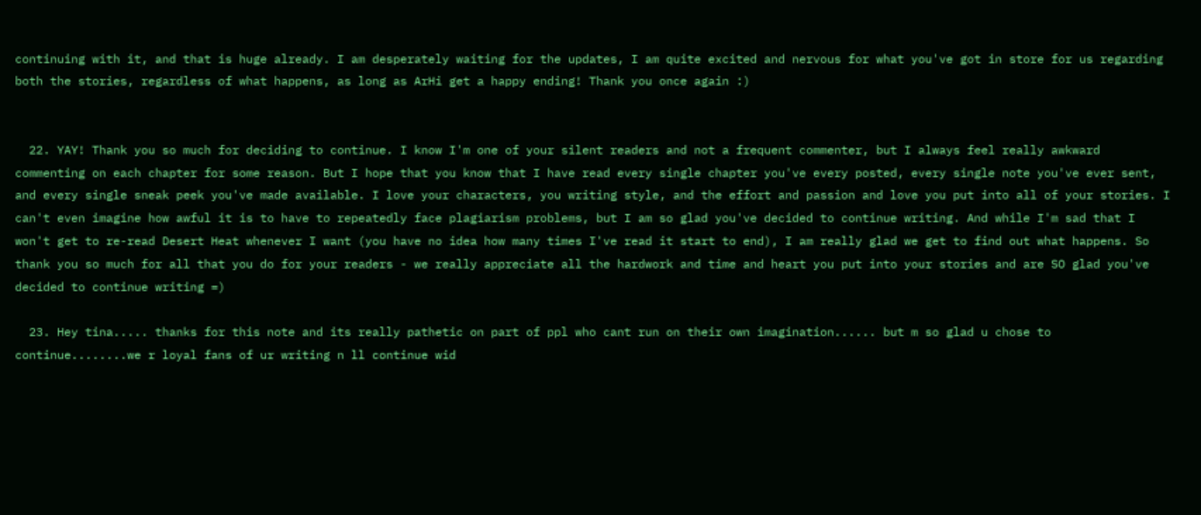continuing with it, and that is huge already. I am desperately waiting for the updates, I am quite excited and nervous for what you've got in store for us regarding both the stories, regardless of what happens, as long as ArHi get a happy ending! Thank you once again :)


  22. YAY! Thank you so much for deciding to continue. I know I'm one of your silent readers and not a frequent commenter, but I always feel really awkward commenting on each chapter for some reason. But I hope that you know that I have read every single chapter you've every posted, every single note you've ever sent, and every single sneak peek you've made available. I love your characters, you writing style, and the effort and passion and love you put into all of your stories. I can't even imagine how awful it is to have to repeatedly face plagiarism problems, but I am so glad you've decided to continue writing. And while I'm sad that I won't get to re-read Desert Heat whenever I want (you have no idea how many times I've read it start to end), I am really glad we get to find out what happens. So thank you so much for all that you do for your readers - we really appreciate all the hardwork and time and heart you put into your stories and are SO glad you've decided to continue writing =)

  23. Hey tina..... thanks for this note and its really pathetic on part of ppl who cant run on their own imagination...... but m so glad u chose to continue........we r loyal fans of ur writing n ll continue wid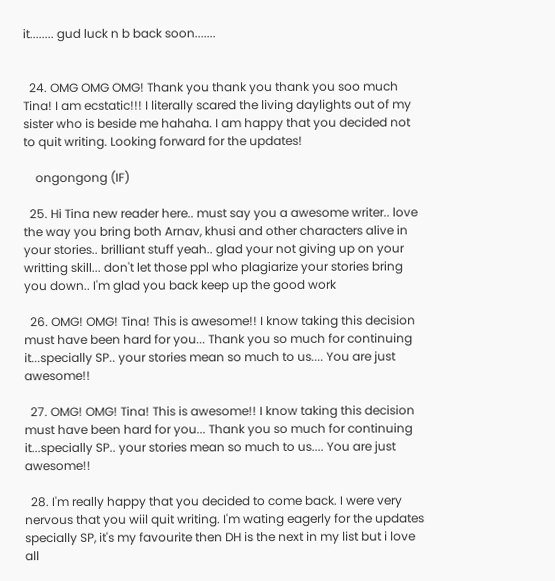it........ gud luck n b back soon.......


  24. OMG OMG OMG! Thank you thank you thank you soo much Tina! I am ecstatic!!! I literally scared the living daylights out of my sister who is beside me hahaha. I am happy that you decided not to quit writing. Looking forward for the updates!

    ongongong (IF)

  25. Hi Tina new reader here.. must say you a awesome writer.. love the way you bring both Arnav, khusi and other characters alive in your stories.. brilliant stuff yeah.. glad your not giving up on your writting skill... don't let those ppl who plagiarize your stories bring you down.. I'm glad you back keep up the good work

  26. OMG! OMG! Tina! This is awesome!! I know taking this decision must have been hard for you... Thank you so much for continuing it...specially SP.. your stories mean so much to us.... You are just awesome!!

  27. OMG! OMG! Tina! This is awesome!! I know taking this decision must have been hard for you... Thank you so much for continuing it...specially SP.. your stories mean so much to us.... You are just awesome!!

  28. I'm really happy that you decided to come back. I were very nervous that you wiil quit writing. I'm wating eagerly for the updates specially SP, it's my favourite then DH is the next in my list but i love all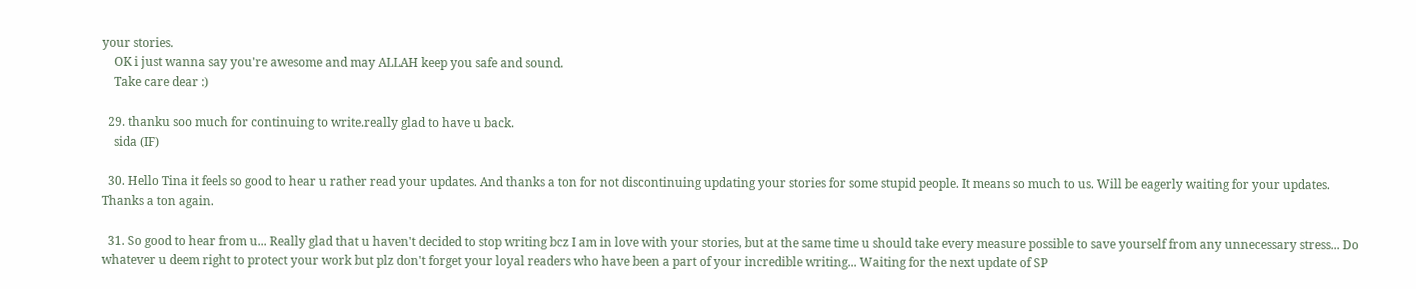your stories.
    OK i just wanna say you're awesome and may ALLAH keep you safe and sound.
    Take care dear :)

  29. thanku soo much for continuing to write.really glad to have u back.
    sida (IF)

  30. Hello Tina it feels so good to hear u rather read your updates. And thanks a ton for not discontinuing updating your stories for some stupid people. It means so much to us. Will be eagerly waiting for your updates. Thanks a ton again.

  31. So good to hear from u... Really glad that u haven't decided to stop writing bcz I am in love with your stories, but at the same time u should take every measure possible to save yourself from any unnecessary stress... Do whatever u deem right to protect your work but plz don't forget your loyal readers who have been a part of your incredible writing... Waiting for the next update of SP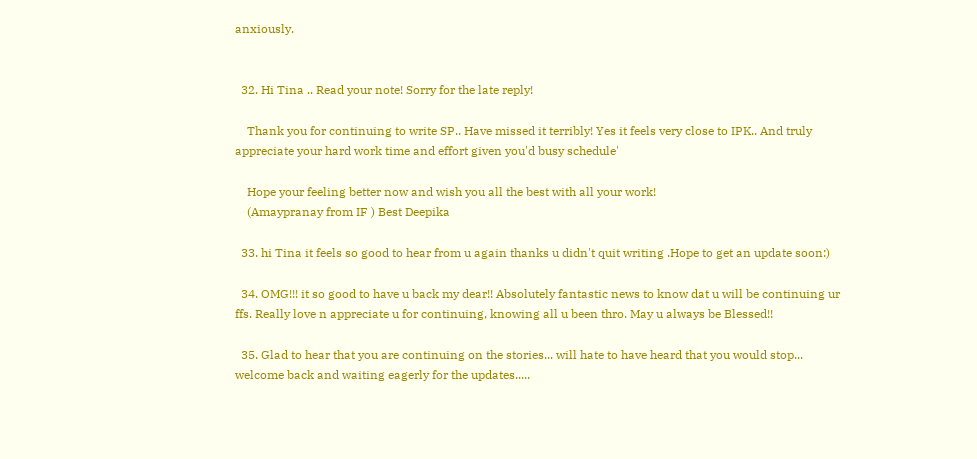anxiously.


  32. Hi Tina .. Read your note! Sorry for the late reply!

    Thank you for continuing to write SP.. Have missed it terribly! Yes it feels very close to IPK.. And truly appreciate your hard work time and effort given you'd busy schedule'

    Hope your feeling better now and wish you all the best with all your work!
    (Amaypranay from IF ) Best Deepika

  33. hi Tina it feels so good to hear from u again thanks u didn't quit writing .Hope to get an update soon:)

  34. OMG!!! it so good to have u back my dear!! Absolutely fantastic news to know dat u will be continuing ur ffs. Really love n appreciate u for continuing, knowing all u been thro. May u always be Blessed!!

  35. Glad to hear that you are continuing on the stories... will hate to have heard that you would stop... welcome back and waiting eagerly for the updates.....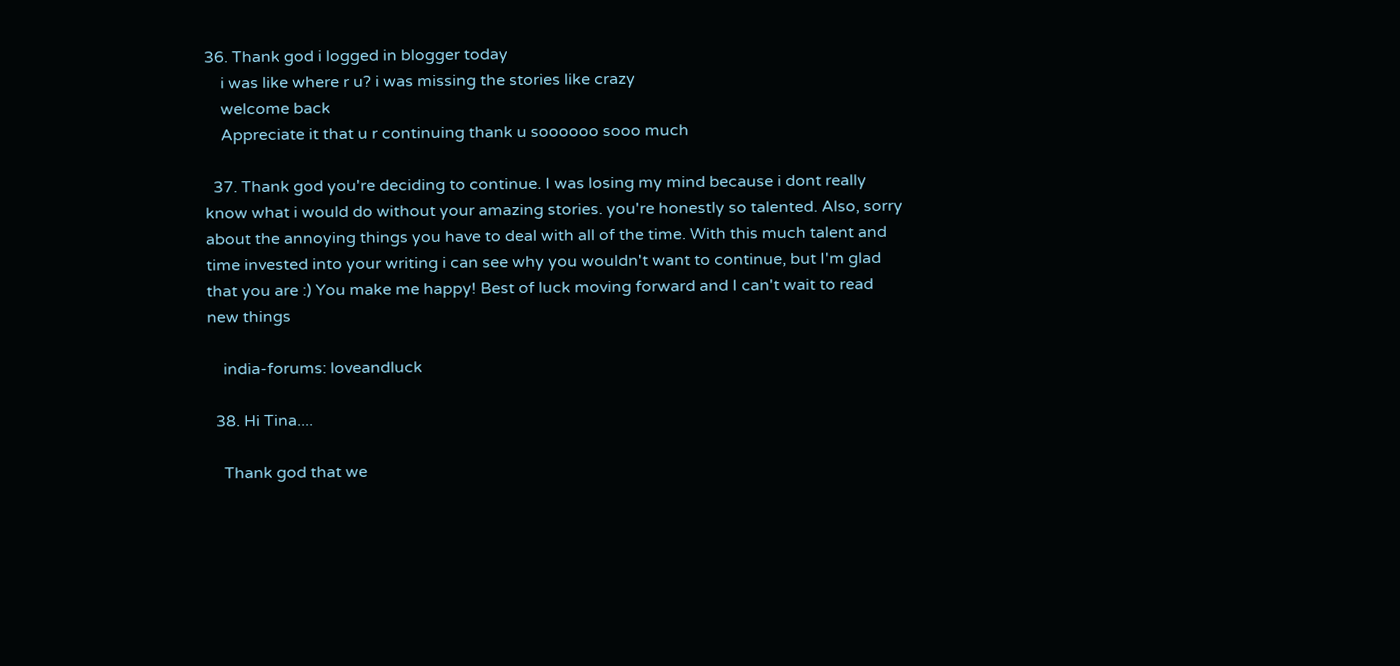36. Thank god i logged in blogger today
    i was like where r u? i was missing the stories like crazy
    welcome back
    Appreciate it that u r continuing thank u soooooo sooo much

  37. Thank god you're deciding to continue. I was losing my mind because i dont really know what i would do without your amazing stories. you're honestly so talented. Also, sorry about the annoying things you have to deal with all of the time. With this much talent and time invested into your writing i can see why you wouldn't want to continue, but I'm glad that you are :) You make me happy! Best of luck moving forward and I can't wait to read new things

    india-forums: loveandluck

  38. Hi Tina....

    Thank god that we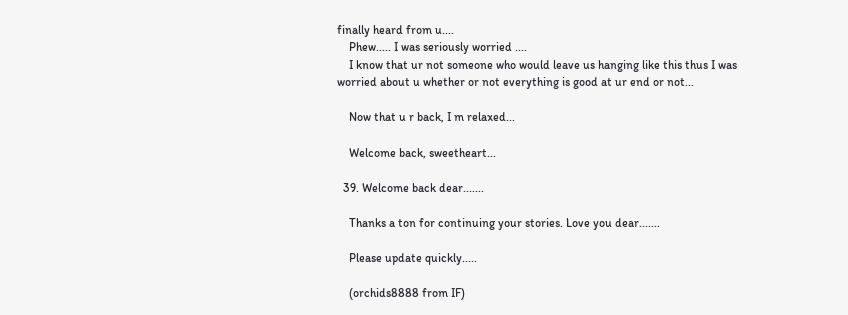finally heard from u....
    Phew..... I was seriously worried ....
    I know that ur not someone who would leave us hanging like this thus I was worried about u whether or not everything is good at ur end or not...

    Now that u r back, I m relaxed...

    Welcome back, sweetheart...

  39. Welcome back dear.......

    Thanks a ton for continuing your stories. Love you dear.......

    Please update quickly.....

    (orchids8888 from IF)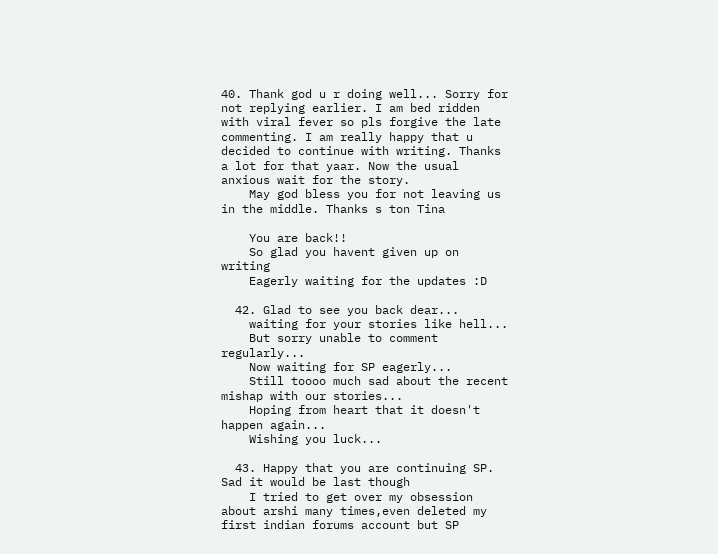40. Thank god u r doing well... Sorry for not replying earlier. I am bed ridden with viral fever so pls forgive the late commenting. I am really happy that u decided to continue with writing. Thanks a lot for that yaar. Now the usual anxious wait for the story.
    May god bless you for not leaving us in the middle. Thanks s ton Tina

    You are back!!
    So glad you havent given up on writing
    Eagerly waiting for the updates :D

  42. Glad to see you back dear...
    waiting for your stories like hell...
    But sorry unable to comment regularly...
    Now waiting for SP eagerly...
    Still toooo much sad about the recent mishap with our stories...
    Hoping from heart that it doesn't happen again...
    Wishing you luck...

  43. Happy that you are continuing SP. Sad it would be last though
    I tried to get over my obsession about arshi many times,even deleted my first indian forums account but SP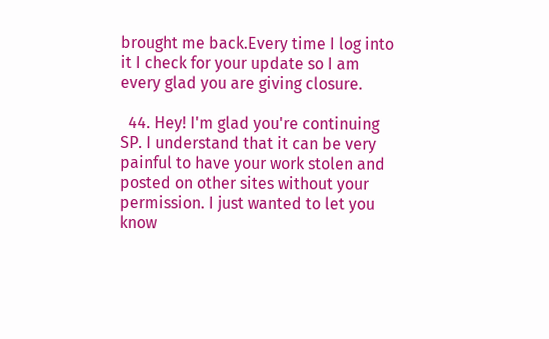brought me back.Every time I log into it I check for your update so I am every glad you are giving closure.

  44. Hey! I'm glad you're continuing SP. I understand that it can be very painful to have your work stolen and posted on other sites without your permission. I just wanted to let you know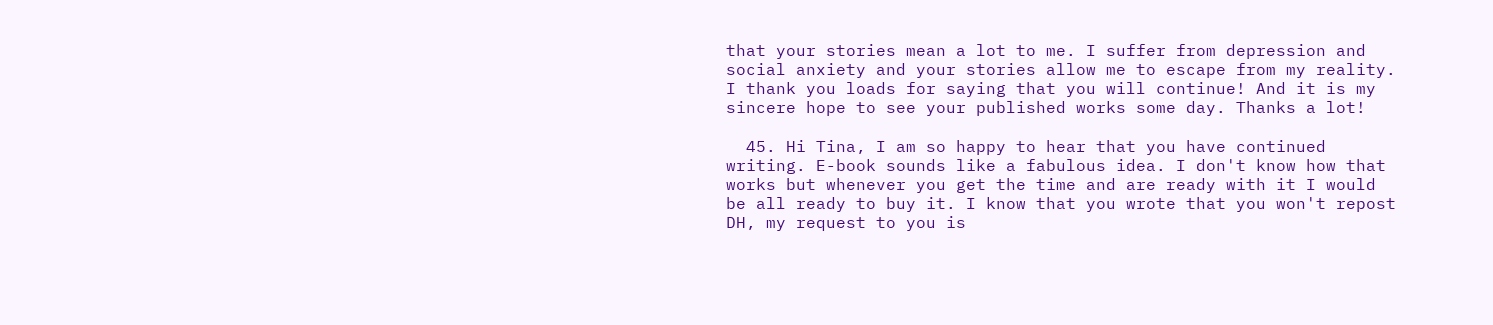that your stories mean a lot to me. I suffer from depression and social anxiety and your stories allow me to escape from my reality. I thank you loads for saying that you will continue! And it is my sincere hope to see your published works some day. Thanks a lot!

  45. Hi Tina, I am so happy to hear that you have continued writing. E-book sounds like a fabulous idea. I don't know how that works but whenever you get the time and are ready with it I would be all ready to buy it. I know that you wrote that you won't repost DH, my request to you is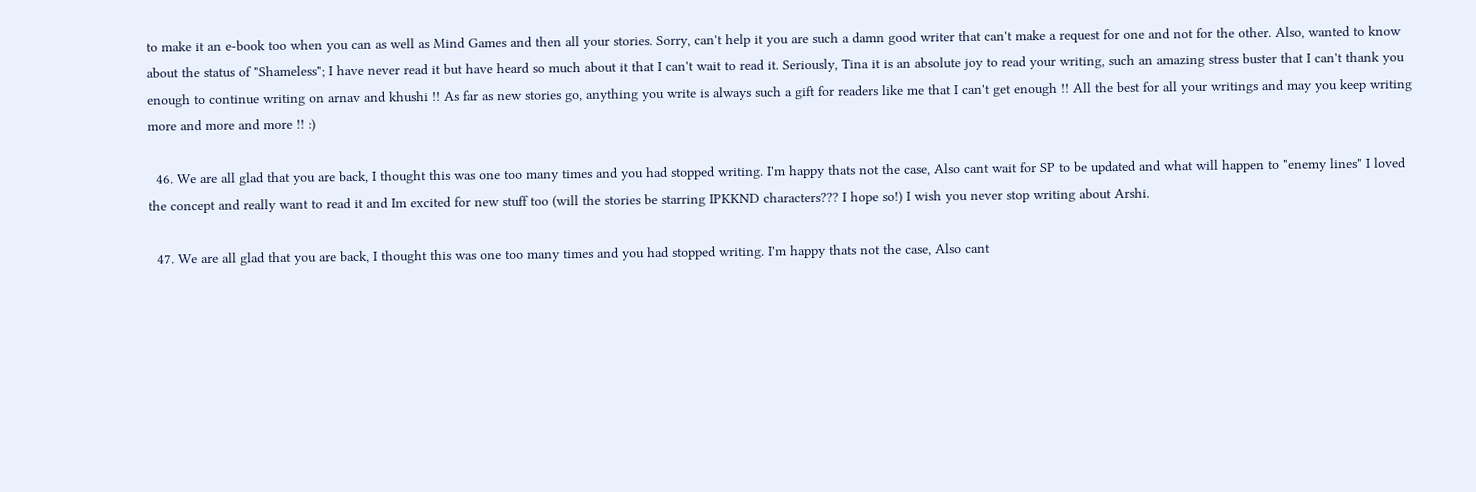to make it an e-book too when you can as well as Mind Games and then all your stories. Sorry, can't help it you are such a damn good writer that can't make a request for one and not for the other. Also, wanted to know about the status of "Shameless"; I have never read it but have heard so much about it that I can't wait to read it. Seriously, Tina it is an absolute joy to read your writing, such an amazing stress buster that I can't thank you enough to continue writing on arnav and khushi !! As far as new stories go, anything you write is always such a gift for readers like me that I can't get enough !! All the best for all your writings and may you keep writing more and more and more !! :)

  46. We are all glad that you are back, I thought this was one too many times and you had stopped writing. I'm happy thats not the case, Also cant wait for SP to be updated and what will happen to "enemy lines" I loved the concept and really want to read it and Im excited for new stuff too (will the stories be starring IPKKND characters??? I hope so!) I wish you never stop writing about Arshi.

  47. We are all glad that you are back, I thought this was one too many times and you had stopped writing. I'm happy thats not the case, Also cant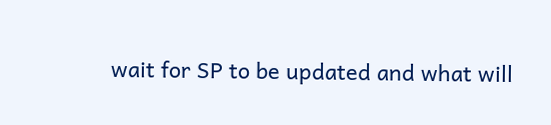wait for SP to be updated and what will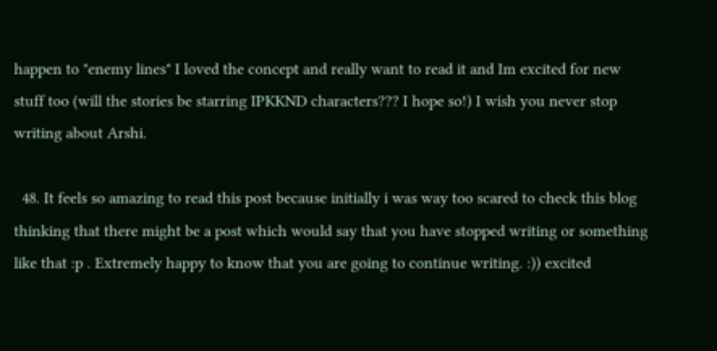happen to "enemy lines" I loved the concept and really want to read it and Im excited for new stuff too (will the stories be starring IPKKND characters??? I hope so!) I wish you never stop writing about Arshi.

  48. It feels so amazing to read this post because initially i was way too scared to check this blog thinking that there might be a post which would say that you have stopped writing or something like that :p . Extremely happy to know that you are going to continue writing. :)) excited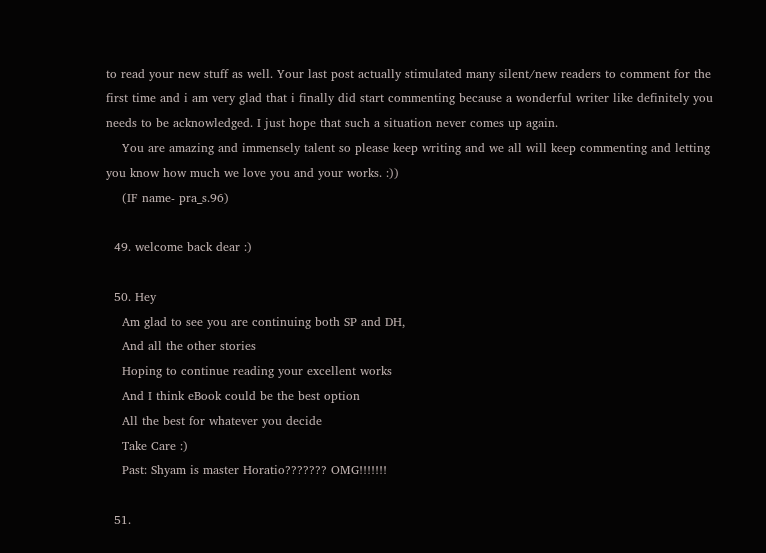to read your new stuff as well. Your last post actually stimulated many silent/new readers to comment for the first time and i am very glad that i finally did start commenting because a wonderful writer like definitely you needs to be acknowledged. I just hope that such a situation never comes up again.
    You are amazing and immensely talent so please keep writing and we all will keep commenting and letting you know how much we love you and your works. :))
    (IF name- pra_s.96)

  49. welcome back dear :)

  50. Hey
    Am glad to see you are continuing both SP and DH,
    And all the other stories
    Hoping to continue reading your excellent works
    And I think eBook could be the best option
    All the best for whatever you decide
    Take Care :)
    Past: Shyam is master Horatio??????? OMG!!!!!!!

  51.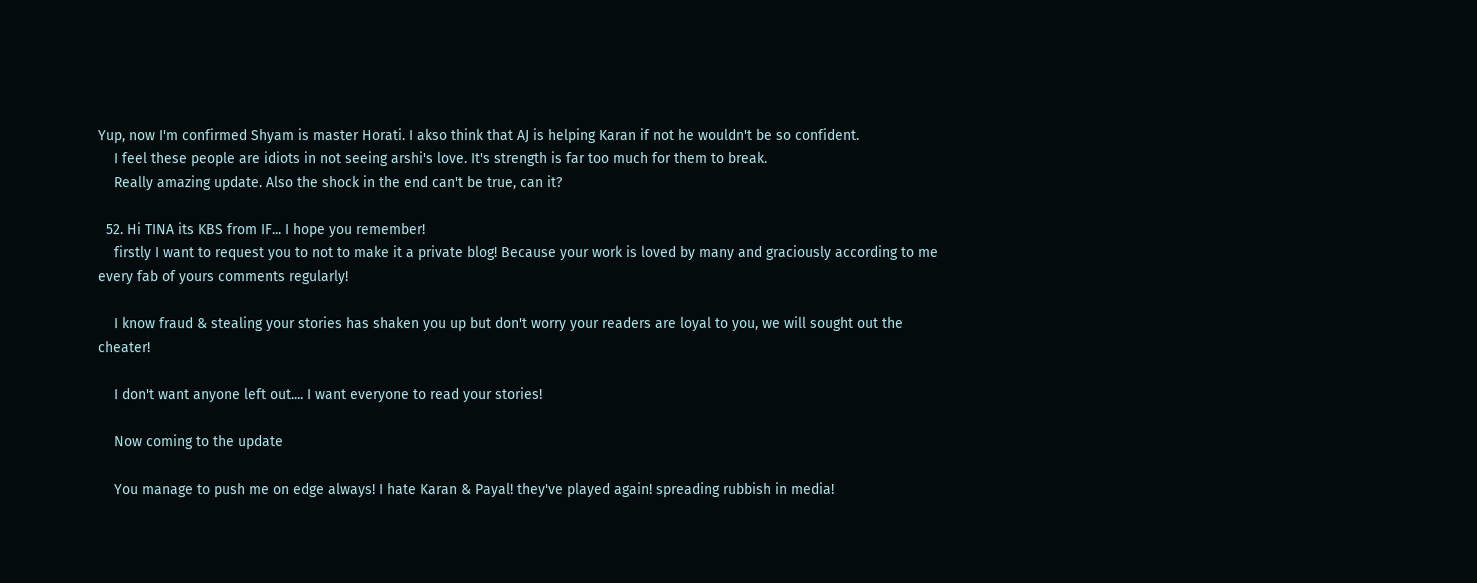Yup, now I'm confirmed Shyam is master Horati. I akso think that AJ is helping Karan if not he wouldn't be so confident.
    I feel these people are idiots in not seeing arshi's love. It's strength is far too much for them to break.
    Really amazing update. Also the shock in the end can't be true, can it?

  52. Hi TINA its KBS from IF... I hope you remember!
    firstly I want to request you to not to make it a private blog! Because your work is loved by many and graciously according to me every fab of yours comments regularly!

    I know fraud & stealing your stories has shaken you up but don't worry your readers are loyal to you, we will sought out the cheater!

    I don't want anyone left out.... I want everyone to read your stories!

    Now coming to the update

    You manage to push me on edge always! I hate Karan & Payal! they've played again! spreading rubbish in media!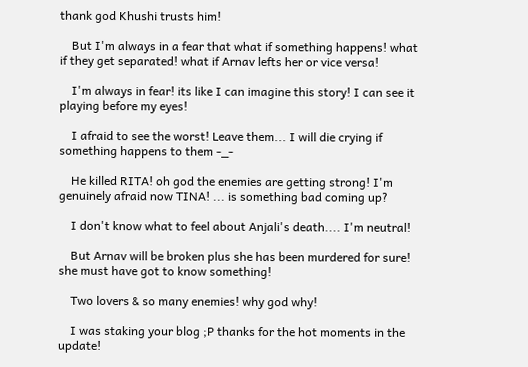thank god Khushi trusts him!

    But I'm always in a fear that what if something happens! what if they get separated! what if Arnav lefts her or vice versa!

    I'm always in fear! its like I can imagine this story! I can see it playing before my eyes!

    I afraid to see the worst! Leave them... I will die crying if something happens to them -_-

    He killed RITA! oh god the enemies are getting strong! I'm genuinely afraid now TINA! ... is something bad coming up?

    I don't know what to feel about Anjali's death.... I'm neutral!

    But Arnav will be broken plus she has been murdered for sure! she must have got to know something!

    Two lovers & so many enemies! why god why!

    I was staking your blog ;P thanks for the hot moments in the update!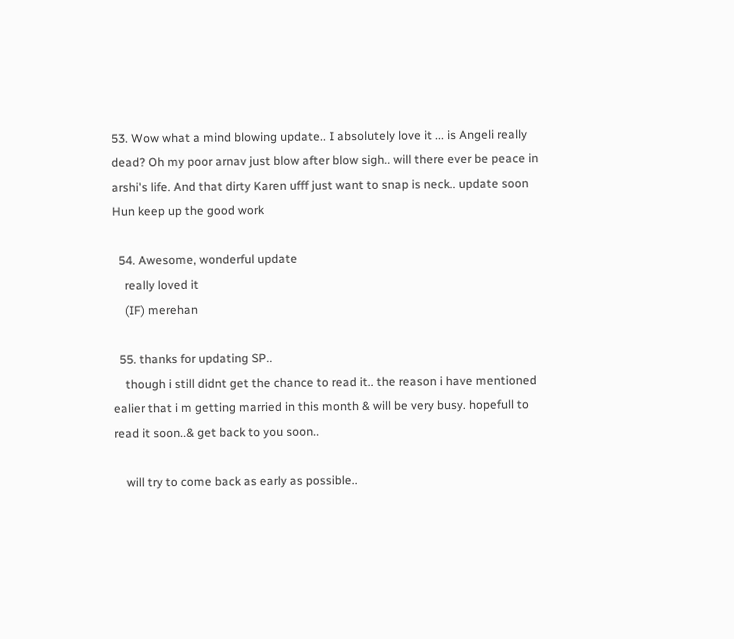53. Wow what a mind blowing update.. I absolutely love it ... is Angeli really dead? Oh my poor arnav just blow after blow sigh.. will there ever be peace in arshi's life. And that dirty Karen ufff just want to snap is neck.. update soon Hun keep up the good work

  54. Awesome, wonderful update
    really loved it
    (IF) merehan

  55. thanks for updating SP..
    though i still didnt get the chance to read it.. the reason i have mentioned ealier that i m getting married in this month & will be very busy. hopefull to read it soon..& get back to you soon..

    will try to come back as early as possible..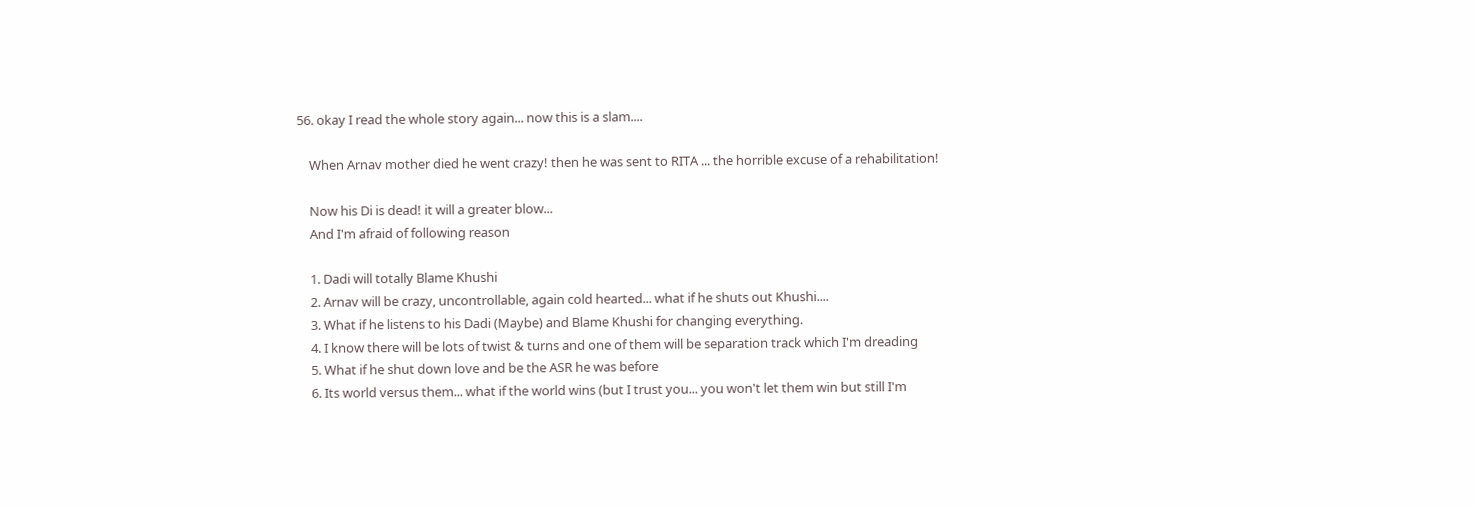56. okay I read the whole story again... now this is a slam....

    When Arnav mother died he went crazy! then he was sent to RITA ... the horrible excuse of a rehabilitation!

    Now his Di is dead! it will a greater blow...
    And I'm afraid of following reason

    1. Dadi will totally Blame Khushi
    2. Arnav will be crazy, uncontrollable, again cold hearted... what if he shuts out Khushi....
    3. What if he listens to his Dadi (Maybe) and Blame Khushi for changing everything.
    4. I know there will be lots of twist & turns and one of them will be separation track which I'm dreading
    5. What if he shut down love and be the ASR he was before
    6. Its world versus them... what if the world wins (but I trust you... you won't let them win but still I'm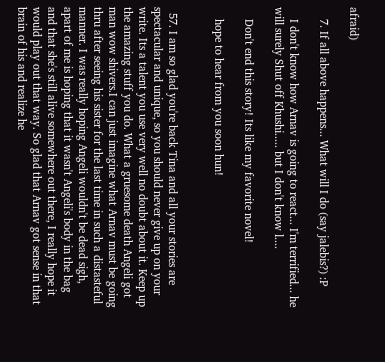afraid)

    7. If all above happens... What will I do (say jalebis?) :P

    I don't know how Arnav is going to react... I'm terrified... he will surely Shut off Khushi..... but I don't know l....

    Don't end this story! Its like my favorite novel!

    hope to hear from you soon hun!


  57. I am so glad you're back Tina and all your stories are spectacular and unique, so you should never give up on your write. Its a talent you use very well no doubt about it. Keep up the amazing stuff you do. What a gruesome death Angeli got man wow shivers.I can just imagine what Arnav must be going thru after seeing his sister for the last time in such a distasteful manner. I was really hoping Angeli wouldn't be dead sigh, apart of me is hoping that it wasn't Angeli's body in the bag and that she's still alive somewhere out there, I really hope it would play out that way. So glad that Arnav got sense in that brain of his and realize he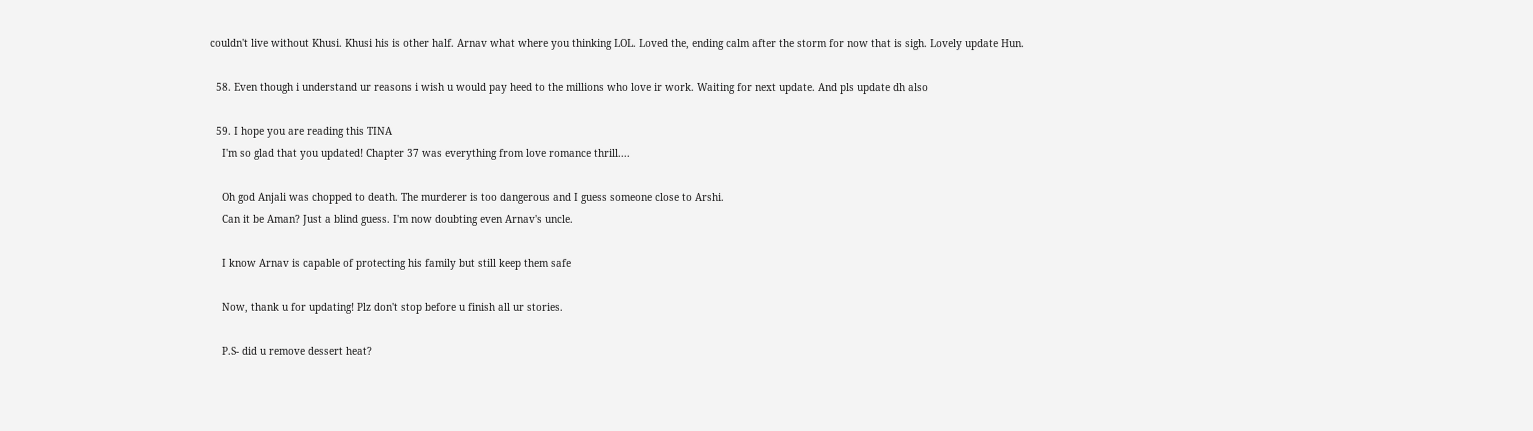couldn't live without Khusi. Khusi his is other half. Arnav what where you thinking LOL. Loved the, ending calm after the storm for now that is sigh. Lovely update Hun.

  58. Even though i understand ur reasons i wish u would pay heed to the millions who love ir work. Waiting for next update. And pls update dh also

  59. I hope you are reading this TINA
    I'm so glad that you updated! Chapter 37 was everything from love romance thrill....

    Oh god Anjali was chopped to death. The murderer is too dangerous and I guess someone close to Arshi.
    Can it be Aman? Just a blind guess. I'm now doubting even Arnav's uncle.

    I know Arnav is capable of protecting his family but still keep them safe

    Now, thank u for updating! Plz don't stop before u finish all ur stories.

    P.S- did u remove dessert heat?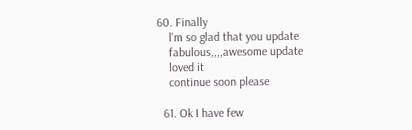60. Finally
    l'm so glad that you update
    fabulous,,,,awesome update
    loved it
    continue soon please

  61. Ok I have few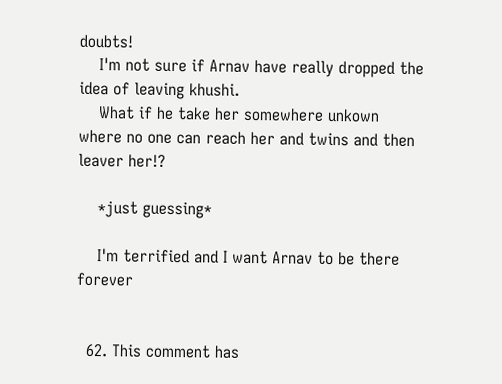doubts!
    I'm not sure if Arnav have really dropped the idea of leaving khushi.
    What if he take her somewhere unkown where no one can reach her and twins and then leaver her!?

    *just guessing*

    I'm terrified and I want Arnav to be there forever


  62. This comment has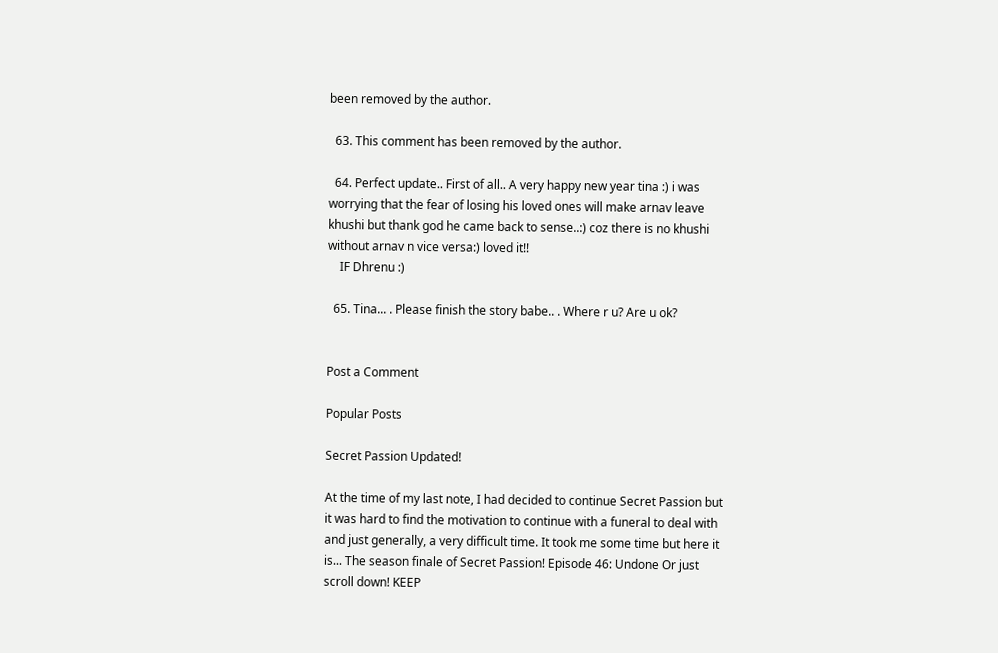been removed by the author.

  63. This comment has been removed by the author.

  64. Perfect update.. First of all.. A very happy new year tina :) i was worrying that the fear of losing his loved ones will make arnav leave khushi but thank god he came back to sense..:) coz there is no khushi without arnav n vice versa:) loved it!!
    IF Dhrenu :)

  65. Tina... . Please finish the story babe.. . Where r u? Are u ok?


Post a Comment

Popular Posts

Secret Passion Updated!

At the time of my last note, I had decided to continue Secret Passion but it was hard to find the motivation to continue with a funeral to deal with and just generally, a very difficult time. It took me some time but here it is... The season finale of Secret Passion! Episode 46: Undone Or just scroll down! KEEP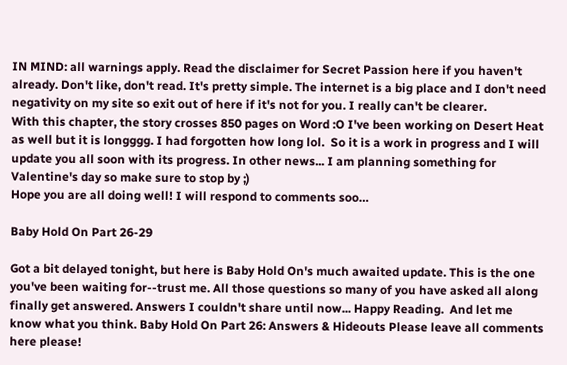IN MIND: all warnings apply. Read the disclaimer for Secret Passion here if you haven't already. Don't like, don't read. It's pretty simple. The internet is a big place and I don't need negativity on my site so exit out of here if it's not for you. I really can't be clearer.
With this chapter, the story crosses 850 pages on Word :O I've been working on Desert Heat as well but it is longggg. I had forgotten how long lol.  So it is a work in progress and I will update you all soon with its progress. In other news... I am planning something for Valentine's day so make sure to stop by ;)
Hope you are all doing well! I will respond to comments soo…

Baby Hold On Part 26-29

Got a bit delayed tonight, but here is Baby Hold On's much awaited update. This is the one you've been waiting for--trust me. All those questions so many of you have asked all along finally get answered. Answers I couldn't share until now... Happy Reading.  And let me know what you think. Baby Hold On Part 26: Answers & Hideouts Please leave all comments here please!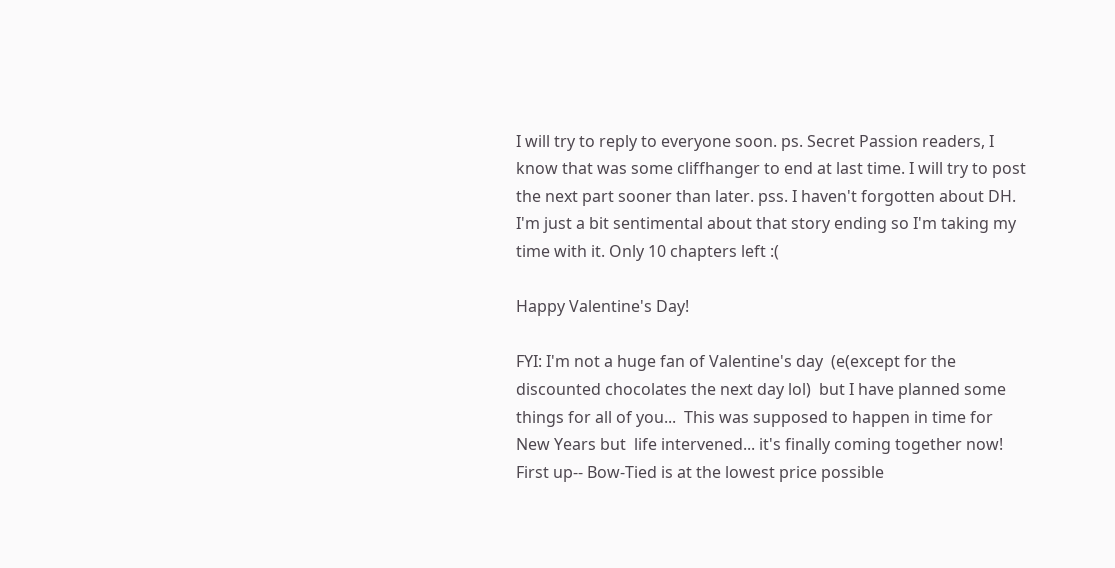I will try to reply to everyone soon. ps. Secret Passion readers, I know that was some cliffhanger to end at last time. I will try to post the next part sooner than later. pss. I haven't forgotten about DH. I'm just a bit sentimental about that story ending so I'm taking my time with it. Only 10 chapters left :(

Happy Valentine's Day!

FYI: I'm not a huge fan of Valentine's day  (e(except for the discounted chocolates the next day lol)  but I have planned some things for all of you...  This was supposed to happen in time for New Years but  life intervened... it's finally coming together now!
First up-- Bow-Tied is at the lowest price possible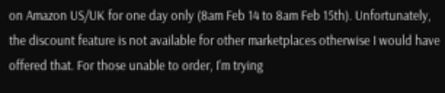on Amazon US/UK for one day only (8am Feb 14 to 8am Feb 15th). Unfortunately, the discount feature is not available for other marketplaces otherwise I would have offered that. For those unable to order, I'm trying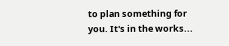to plan something for you. It's in the works...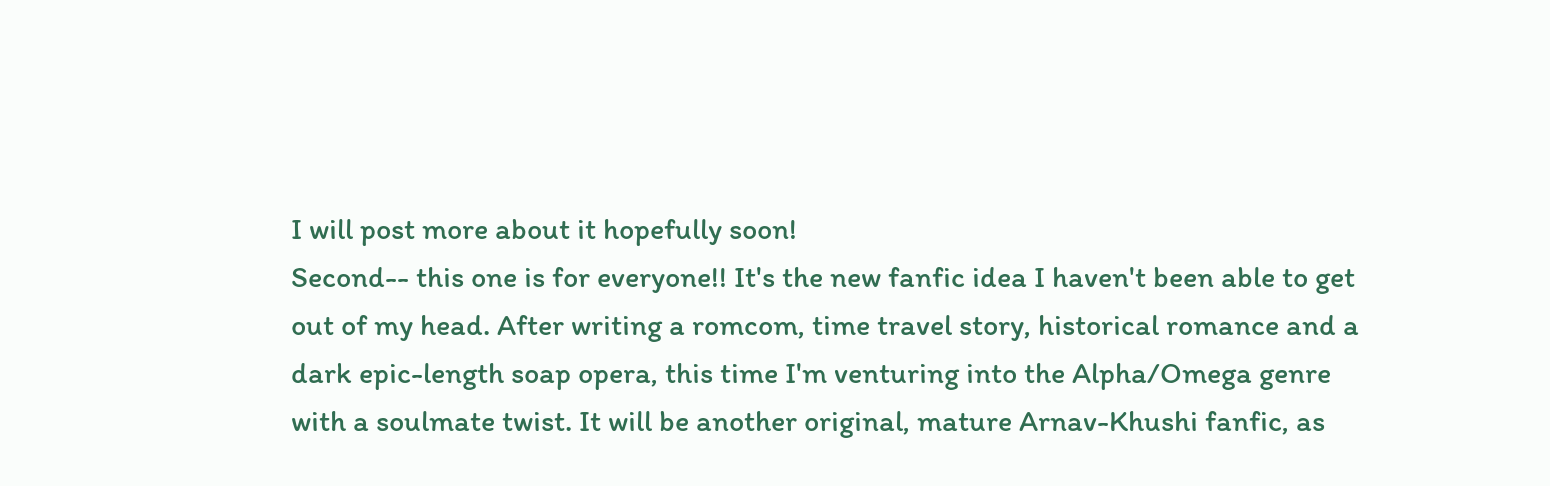I will post more about it hopefully soon!
Second-- this one is for everyone!! It's the new fanfic idea I haven't been able to get out of my head. After writing a romcom, time travel story, historical romance and a dark epic-length soap opera, this time I'm venturing into the Alpha/Omega genre with a soulmate twist. It will be another original, mature Arnav-Khushi fanfic, as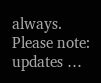always.
Please note: updates …